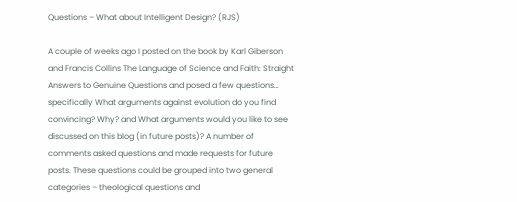Questions – What about Intelligent Design? (RJS)

A couple of weeks ago I posted on the book by Karl Giberson and Francis Collins The Language of Science and Faith: Straight Answers to Genuine Questions and posed a few questions… specifically What arguments against evolution do you find convincing? Why? and What arguments would you like to see discussed on this blog (in future posts)? A number of comments asked questions and made requests for future posts. These questions could be grouped into two general categories – theological questions and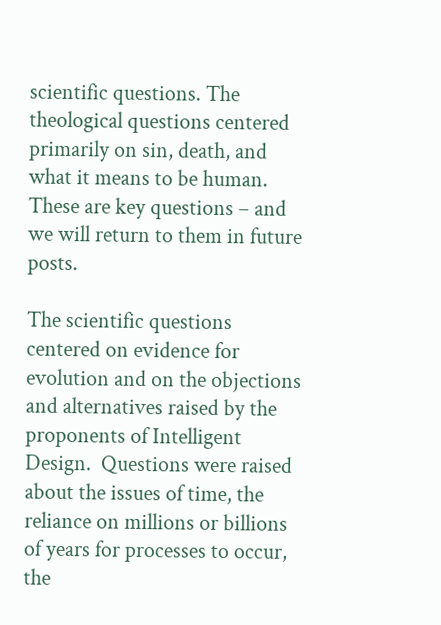scientific questions. The theological questions centered primarily on sin, death, and what it means to be human. These are key questions – and we will return to them in future posts.

The scientific questions centered on evidence for evolution and on the objections and alternatives raised by the proponents of Intelligent Design.  Questions were raised about the issues of time, the reliance on millions or billions of years for processes to occur, the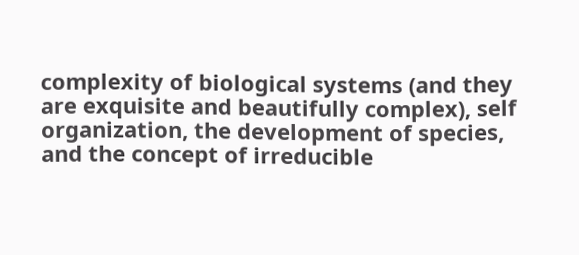complexity of biological systems (and they are exquisite and beautifully complex), self organization, the development of species, and the concept of irreducible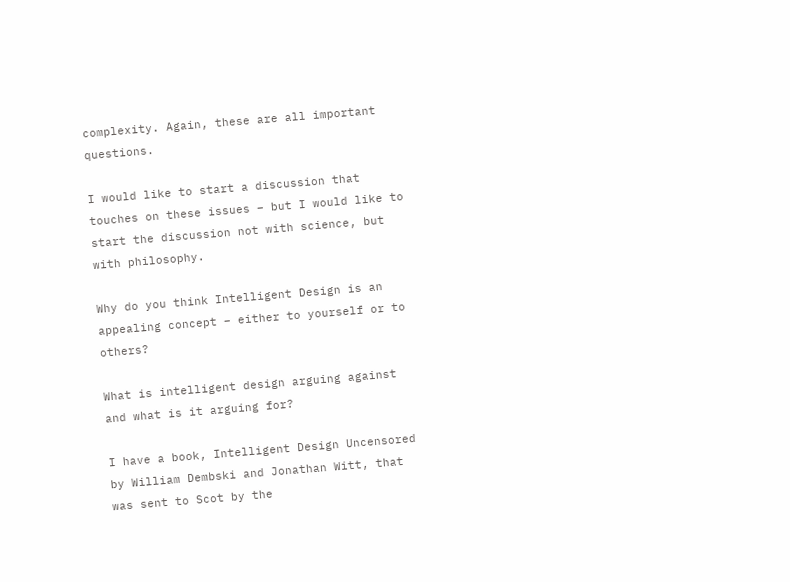complexity. Again, these are all important questions.

I would like to start a discussion that touches on these issues – but I would like to start the discussion not with science, but with philosophy.

Why do you think Intelligent Design is an appealing concept – either to yourself or to others?

What is intelligent design arguing against and what is it arguing for?

I have a book, Intelligent Design Uncensored by William Dembski and Jonathan Witt, that was sent to Scot by the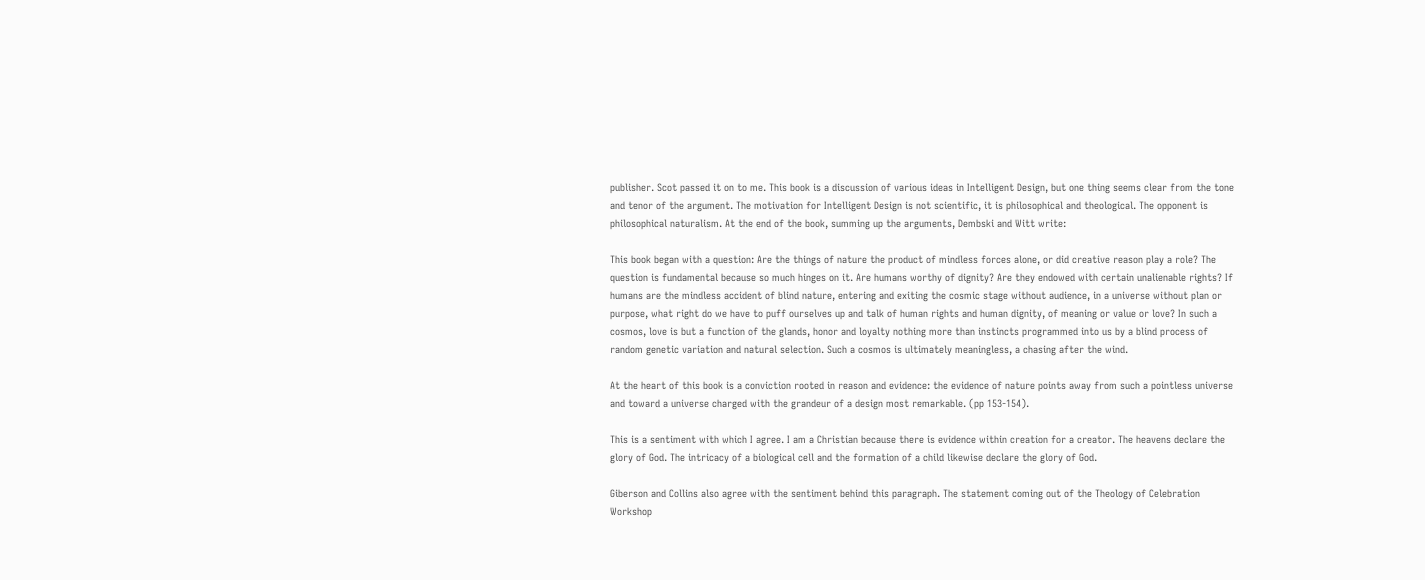publisher. Scot passed it on to me. This book is a discussion of various ideas in Intelligent Design, but one thing seems clear from the tone and tenor of the argument. The motivation for Intelligent Design is not scientific, it is philosophical and theological. The opponent is philosophical naturalism. At the end of the book, summing up the arguments, Dembski and Witt write:

This book began with a question: Are the things of nature the product of mindless forces alone, or did creative reason play a role? The question is fundamental because so much hinges on it. Are humans worthy of dignity? Are they endowed with certain unalienable rights? If humans are the mindless accident of blind nature, entering and exiting the cosmic stage without audience, in a universe without plan or purpose, what right do we have to puff ourselves up and talk of human rights and human dignity, of meaning or value or love? In such a cosmos, love is but a function of the glands, honor and loyalty nothing more than instincts programmed into us by a blind process of random genetic variation and natural selection. Such a cosmos is ultimately meaningless, a chasing after the wind.

At the heart of this book is a conviction rooted in reason and evidence: the evidence of nature points away from such a pointless universe and toward a universe charged with the grandeur of a design most remarkable. (pp 153-154).

This is a sentiment with which I agree. I am a Christian because there is evidence within creation for a creator. The heavens declare the glory of God. The intricacy of a biological cell and the formation of a child likewise declare the glory of God.

Giberson and Collins also agree with the sentiment behind this paragraph. The statement coming out of the Theology of Celebration Workshop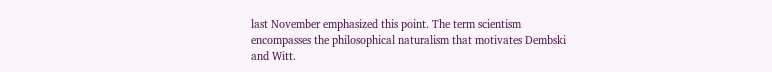last November emphasized this point. The term scientism encompasses the philosophical naturalism that motivates Dembski and Witt.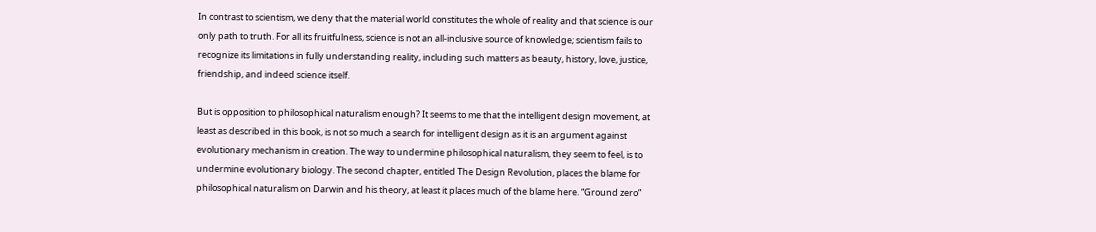In contrast to scientism, we deny that the material world constitutes the whole of reality and that science is our only path to truth. For all its fruitfulness, science is not an all-inclusive source of knowledge; scientism fails to recognize its limitations in fully understanding reality, including such matters as beauty, history, love, justice, friendship, and indeed science itself.

But is opposition to philosophical naturalism enough? It seems to me that the intelligent design movement, at least as described in this book, is not so much a search for intelligent design as it is an argument against evolutionary mechanism in creation. The way to undermine philosophical naturalism, they seem to feel, is to undermine evolutionary biology. The second chapter, entitled The Design Revolution, places the blame for philosophical naturalism on Darwin and his theory, at least it places much of the blame here. “Ground zero”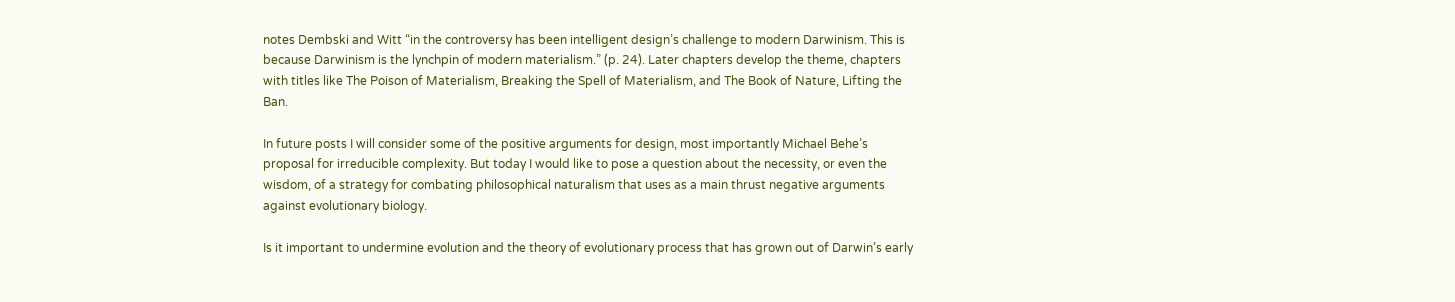notes Dembski and Witt “in the controversy has been intelligent design’s challenge to modern Darwinism. This is because Darwinism is the lynchpin of modern materialism.” (p. 24). Later chapters develop the theme, chapters with titles like The Poison of Materialism, Breaking the Spell of Materialism, and The Book of Nature, Lifting the Ban.

In future posts I will consider some of the positive arguments for design, most importantly Michael Behe’s proposal for irreducible complexity. But today I would like to pose a question about the necessity, or even the wisdom, of a strategy for combating philosophical naturalism that uses as a main thrust negative arguments against evolutionary biology.

Is it important to undermine evolution and the theory of evolutionary process that has grown out of Darwin’s early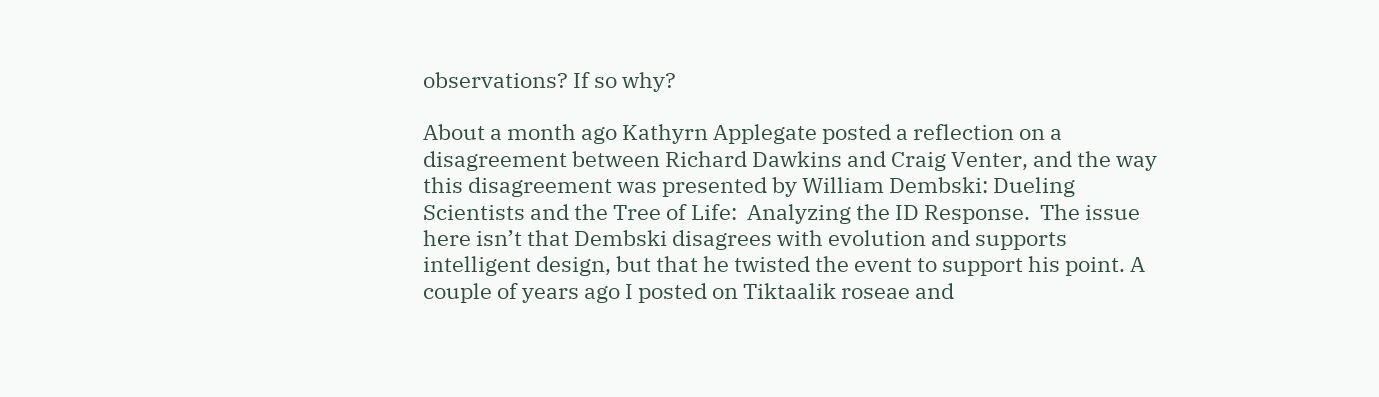observations? If so why?

About a month ago Kathyrn Applegate posted a reflection on a disagreement between Richard Dawkins and Craig Venter, and the way this disagreement was presented by William Dembski: Dueling Scientists and the Tree of Life:  Analyzing the ID Response.  The issue here isn’t that Dembski disagrees with evolution and supports intelligent design, but that he twisted the event to support his point. A couple of years ago I posted on Tiktaalik roseae and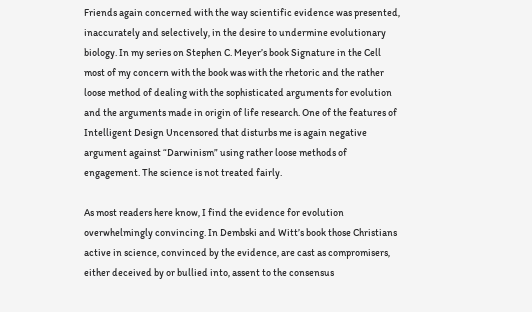Friends again concerned with the way scientific evidence was presented, inaccurately and selectively, in the desire to undermine evolutionary biology. In my series on Stephen C. Meyer’s book Signature in the Cell most of my concern with the book was with the rhetoric and the rather loose method of dealing with the sophisticated arguments for evolution and the arguments made in origin of life research. One of the features of Intelligent Design Uncensored that disturbs me is again negative argument against “Darwinism” using rather loose methods of engagement. The science is not treated fairly.

As most readers here know, I find the evidence for evolution overwhelmingly convincing. In Dembski and Witt’s book those Christians active in science, convinced by the evidence, are cast as compromisers, either deceived by or bullied into, assent to the consensus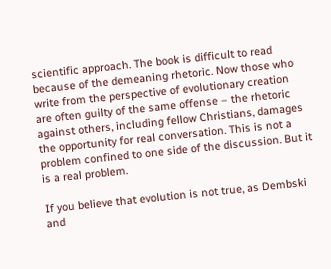scientific approach. The book is difficult to read because of the demeaning rhetoric. Now those who write from the perspective of evolutionary creation are often guilty of the same offense – the rhetoric against others, including fellow Christians, damages the opportunity for real conversation. This is not a problem confined to one side of the discussion. But it is a real problem.

If you believe that evolution is not true, as Dembski and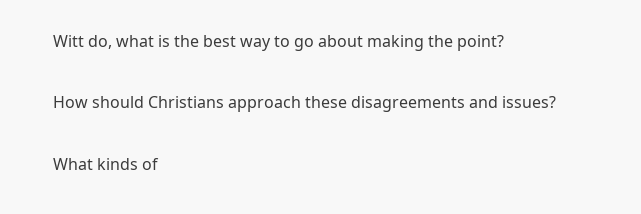Witt do, what is the best way to go about making the point?

How should Christians approach these disagreements and issues?

What kinds of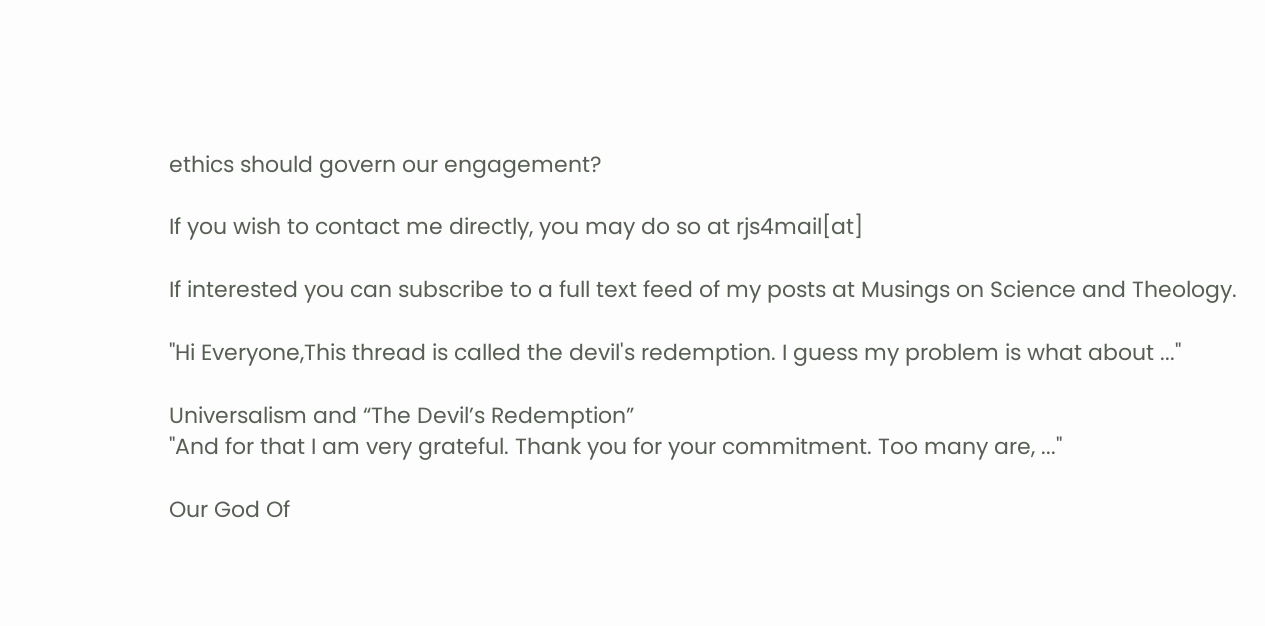ethics should govern our engagement?

If you wish to contact me directly, you may do so at rjs4mail[at]

If interested you can subscribe to a full text feed of my posts at Musings on Science and Theology.

"Hi Everyone,This thread is called the devil's redemption. I guess my problem is what about ..."

Universalism and “The Devil’s Redemption”
"And for that I am very grateful. Thank you for your commitment. Too many are, ..."

Our God Of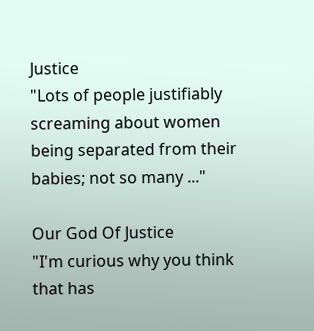Justice
"Lots of people justifiably screaming about women being separated from their babies; not so many ..."

Our God Of Justice
"I'm curious why you think that has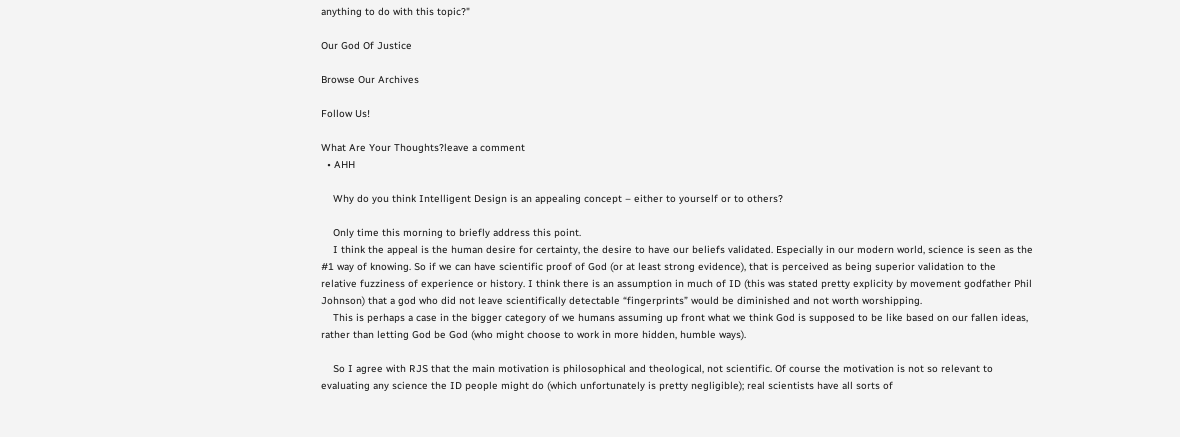anything to do with this topic?"

Our God Of Justice

Browse Our Archives

Follow Us!

What Are Your Thoughts?leave a comment
  • AHH

    Why do you think Intelligent Design is an appealing concept – either to yourself or to others?

    Only time this morning to briefly address this point.
    I think the appeal is the human desire for certainty, the desire to have our beliefs validated. Especially in our modern world, science is seen as the #1 way of knowing. So if we can have scientific proof of God (or at least strong evidence), that is perceived as being superior validation to the relative fuzziness of experience or history. I think there is an assumption in much of ID (this was stated pretty explicity by movement godfather Phil Johnson) that a god who did not leave scientifically detectable “fingerprints” would be diminished and not worth worshipping.
    This is perhaps a case in the bigger category of we humans assuming up front what we think God is supposed to be like based on our fallen ideas, rather than letting God be God (who might choose to work in more hidden, humble ways).

    So I agree with RJS that the main motivation is philosophical and theological, not scientific. Of course the motivation is not so relevant to evaluating any science the ID people might do (which unfortunately is pretty negligible); real scientists have all sorts of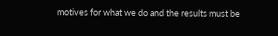motives for what we do and the results must be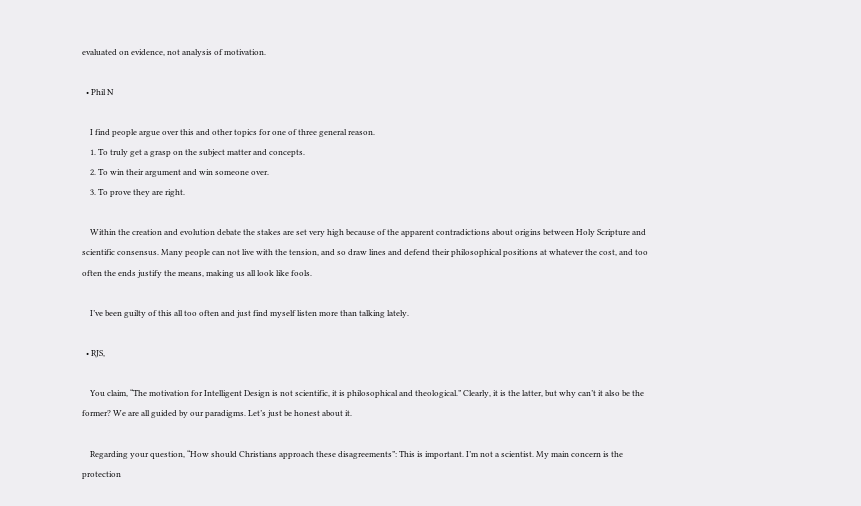evaluated on evidence, not analysis of motivation.

  • Phil N

    I find people argue over this and other topics for one of three general reason.
    1. To truly get a grasp on the subject matter and concepts.
    2. To win their argument and win someone over.
    3. To prove they are right.

    Within the creation and evolution debate the stakes are set very high because of the apparent contradictions about origins between Holy Scripture and scientific consensus. Many people can not live with the tension, and so draw lines and defend their philosophical positions at whatever the cost, and too often the ends justify the means, making us all look like fools.

    I’ve been guilty of this all too often and just find myself listen more than talking lately.

  • RJS,

    You claim, “The motivation for Intelligent Design is not scientific, it is philosophical and theological.” Clearly, it is the latter, but why can’t it also be the former? We are all guided by our paradigms. Let’s just be honest about it.

    Regarding your question, “How should Christians approach these disagreements”: This is important. I’m not a scientist. My main concern is the protection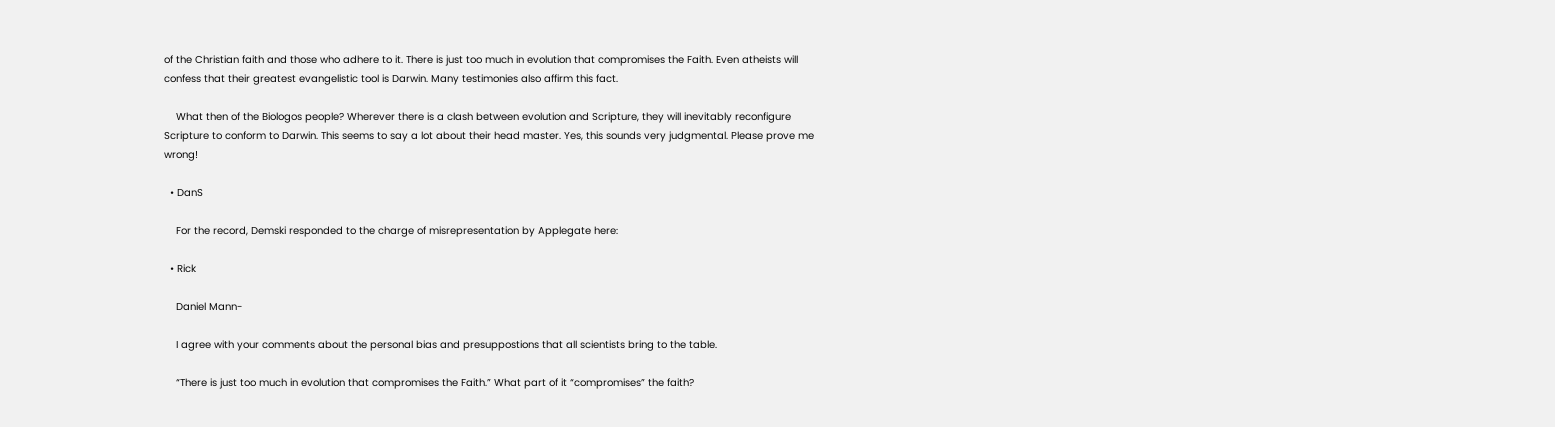of the Christian faith and those who adhere to it. There is just too much in evolution that compromises the Faith. Even atheists will confess that their greatest evangelistic tool is Darwin. Many testimonies also affirm this fact.

    What then of the Biologos people? Wherever there is a clash between evolution and Scripture, they will inevitably reconfigure Scripture to conform to Darwin. This seems to say a lot about their head master. Yes, this sounds very judgmental. Please prove me wrong!

  • DanS

    For the record, Demski responded to the charge of misrepresentation by Applegate here:

  • Rick

    Daniel Mann-

    I agree with your comments about the personal bias and presuppostions that all scientists bring to the table.

    “There is just too much in evolution that compromises the Faith.” What part of it “compromises” the faith?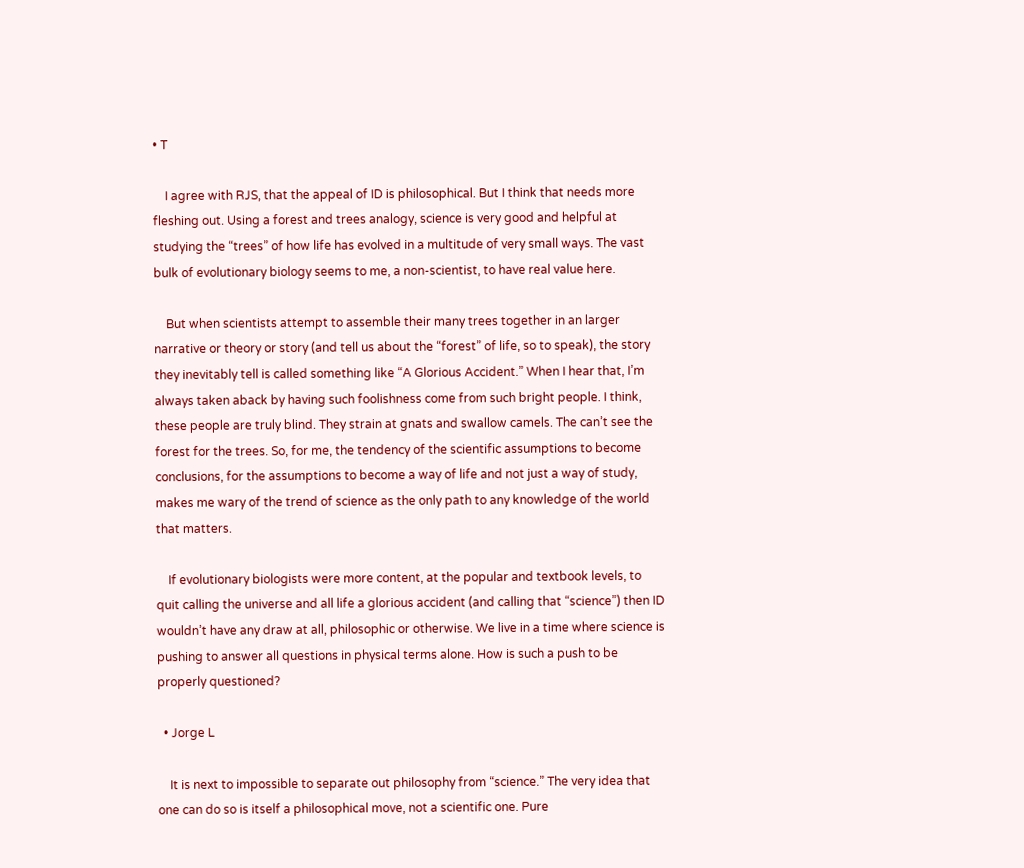• T

    I agree with RJS, that the appeal of ID is philosophical. But I think that needs more fleshing out. Using a forest and trees analogy, science is very good and helpful at studying the “trees” of how life has evolved in a multitude of very small ways. The vast bulk of evolutionary biology seems to me, a non-scientist, to have real value here.

    But when scientists attempt to assemble their many trees together in an larger narrative or theory or story (and tell us about the “forest” of life, so to speak), the story they inevitably tell is called something like “A Glorious Accident.” When I hear that, I’m always taken aback by having such foolishness come from such bright people. I think, these people are truly blind. They strain at gnats and swallow camels. The can’t see the forest for the trees. So, for me, the tendency of the scientific assumptions to become conclusions, for the assumptions to become a way of life and not just a way of study, makes me wary of the trend of science as the only path to any knowledge of the world that matters.

    If evolutionary biologists were more content, at the popular and textbook levels, to quit calling the universe and all life a glorious accident (and calling that “science”) then ID wouldn’t have any draw at all, philosophic or otherwise. We live in a time where science is pushing to answer all questions in physical terms alone. How is such a push to be properly questioned?

  • Jorge L

    It is next to impossible to separate out philosophy from “science.” The very idea that one can do so is itself a philosophical move, not a scientific one. Pure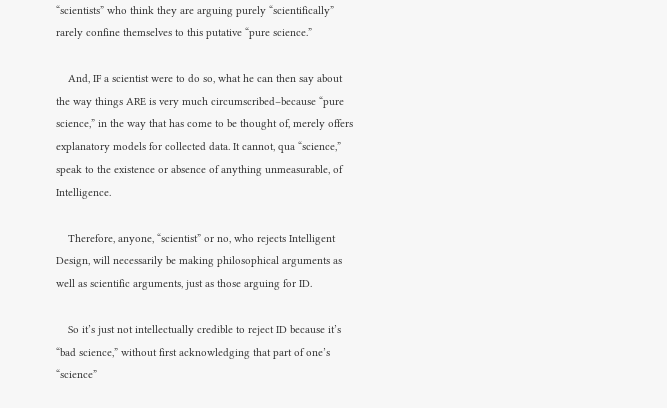“scientists” who think they are arguing purely “scientifically” rarely confine themselves to this putative “pure science.”

    And, IF a scientist were to do so, what he can then say about the way things ARE is very much circumscribed–because “pure science,” in the way that has come to be thought of, merely offers explanatory models for collected data. It cannot, qua “science,” speak to the existence or absence of anything unmeasurable, of Intelligence.

    Therefore, anyone, “scientist” or no, who rejects Intelligent Design, will necessarily be making philosophical arguments as well as scientific arguments, just as those arguing for ID.

    So it’s just not intellectually credible to reject ID because it’s “bad science,” without first acknowledging that part of one’s “science”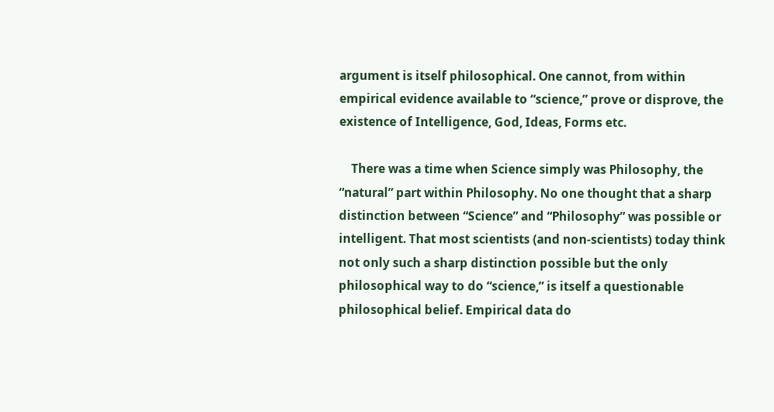argument is itself philosophical. One cannot, from within empirical evidence available to “science,” prove or disprove, the existence of Intelligence, God, Ideas, Forms etc.

    There was a time when Science simply was Philosophy, the “natural” part within Philosophy. No one thought that a sharp distinction between “Science” and “Philosophy” was possible or intelligent. That most scientists (and non-scientists) today think not only such a sharp distinction possible but the only philosophical way to do “science,” is itself a questionable philosophical belief. Empirical data do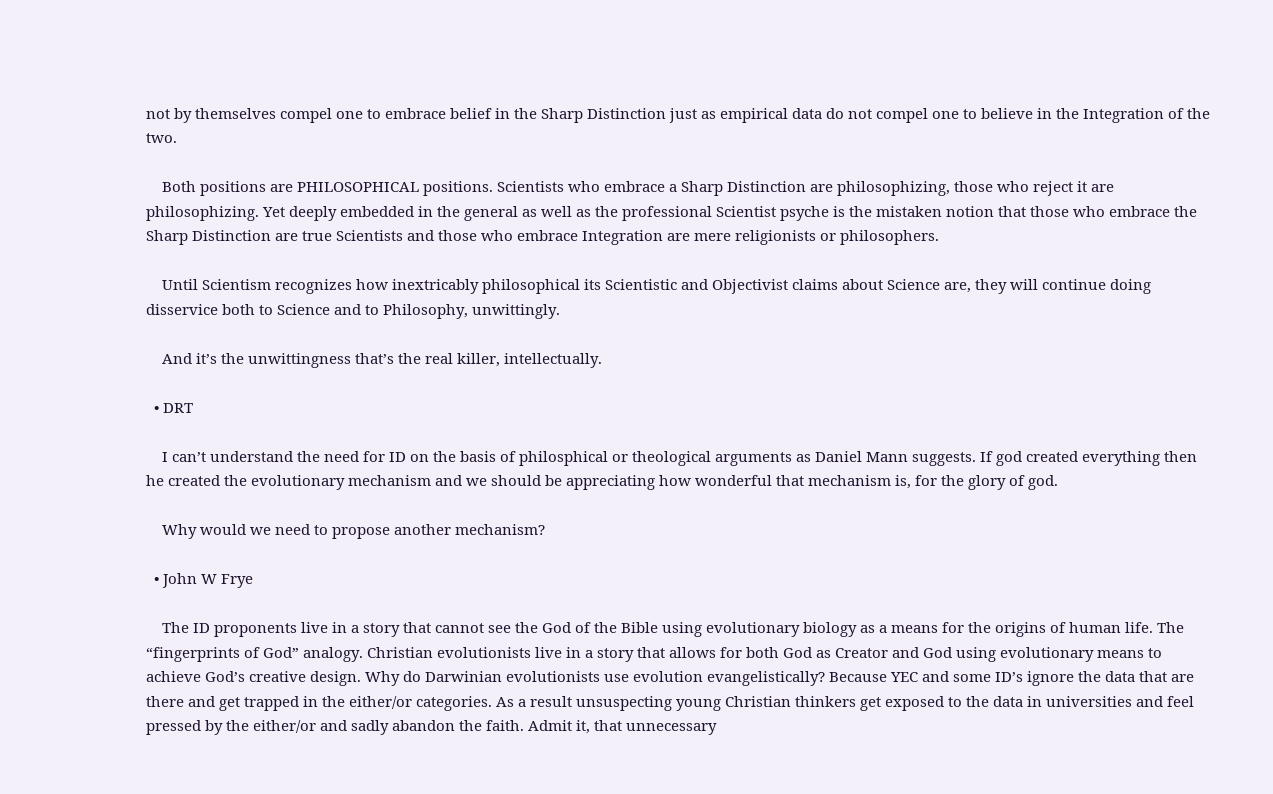not by themselves compel one to embrace belief in the Sharp Distinction just as empirical data do not compel one to believe in the Integration of the two.

    Both positions are PHILOSOPHICAL positions. Scientists who embrace a Sharp Distinction are philosophizing, those who reject it are philosophizing. Yet deeply embedded in the general as well as the professional Scientist psyche is the mistaken notion that those who embrace the Sharp Distinction are true Scientists and those who embrace Integration are mere religionists or philosophers.

    Until Scientism recognizes how inextricably philosophical its Scientistic and Objectivist claims about Science are, they will continue doing disservice both to Science and to Philosophy, unwittingly.

    And it’s the unwittingness that’s the real killer, intellectually.

  • DRT

    I can’t understand the need for ID on the basis of philosphical or theological arguments as Daniel Mann suggests. If god created everything then he created the evolutionary mechanism and we should be appreciating how wonderful that mechanism is, for the glory of god.

    Why would we need to propose another mechanism?

  • John W Frye

    The ID proponents live in a story that cannot see the God of the Bible using evolutionary biology as a means for the origins of human life. The “fingerprints of God” analogy. Christian evolutionists live in a story that allows for both God as Creator and God using evolutionary means to achieve God’s creative design. Why do Darwinian evolutionists use evolution evangelistically? Because YEC and some ID’s ignore the data that are there and get trapped in the either/or categories. As a result unsuspecting young Christian thinkers get exposed to the data in universities and feel pressed by the either/or and sadly abandon the faith. Admit it, that unnecessary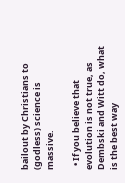bailout by Christians to (godless) science is massive.

  • If you believe that evolution is not true, as Dembski and Witt do, what is the best way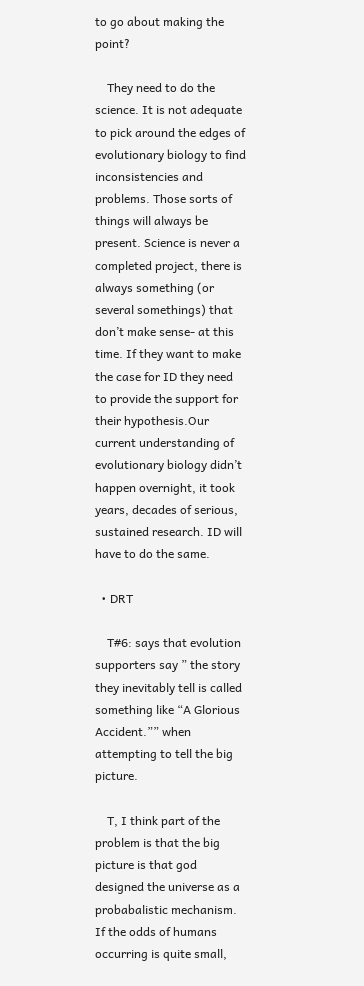to go about making the point?

    They need to do the science. It is not adequate to pick around the edges of evolutionary biology to find inconsistencies and problems. Those sorts of things will always be present. Science is never a completed project, there is always something (or several somethings) that don’t make sense- at this time. If they want to make the case for ID they need to provide the support for their hypothesis.Our current understanding of evolutionary biology didn’t happen overnight, it took years, decades of serious, sustained research. ID will have to do the same.

  • DRT

    T#6: says that evolution supporters say ” the story they inevitably tell is called something like “A Glorious Accident.”” when attempting to tell the big picture.

    T, I think part of the problem is that the big picture is that god designed the universe as a probabalistic mechanism. If the odds of humans occurring is quite small,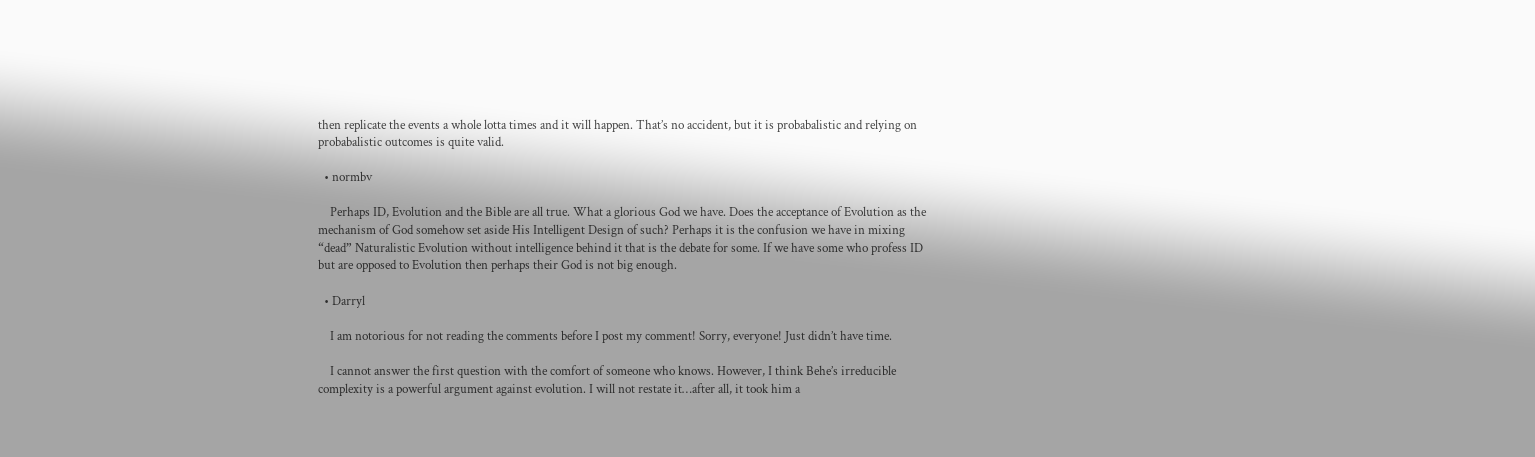then replicate the events a whole lotta times and it will happen. That’s no accident, but it is probabalistic and relying on probabalistic outcomes is quite valid.

  • normbv

    Perhaps ID, Evolution and the Bible are all true. What a glorious God we have. Does the acceptance of Evolution as the mechanism of God somehow set aside His Intelligent Design of such? Perhaps it is the confusion we have in mixing “dead” Naturalistic Evolution without intelligence behind it that is the debate for some. If we have some who profess ID but are opposed to Evolution then perhaps their God is not big enough.

  • Darryl

    I am notorious for not reading the comments before I post my comment! Sorry, everyone! Just didn’t have time.

    I cannot answer the first question with the comfort of someone who knows. However, I think Behe’s irreducible complexity is a powerful argument against evolution. I will not restate it…after all, it took him a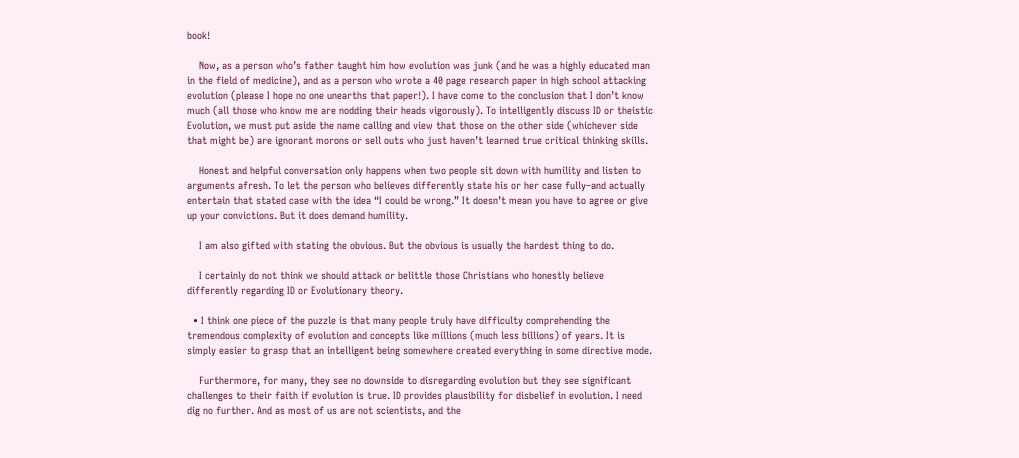book!

    Now, as a person who’s father taught him how evolution was junk (and he was a highly educated man in the field of medicine), and as a person who wrote a 40 page research paper in high school attacking evolution (please I hope no one unearths that paper!). I have come to the conclusion that I don’t know much (all those who know me are nodding their heads vigorously). To intelligently discuss ID or theistic Evolution, we must put aside the name calling and view that those on the other side (whichever side that might be) are ignorant morons or sell outs who just haven’t learned true critical thinking skills.

    Honest and helpful conversation only happens when two people sit down with humility and listen to arguments afresh. To let the person who believes differently state his or her case fully–and actually entertain that stated case with the idea “I could be wrong.” It doesn’t mean you have to agree or give up your convictions. But it does demand humility.

    I am also gifted with stating the obvious. But the obvious is usually the hardest thing to do.

    I certainly do not think we should attack or belittle those Christians who honestly believe differently regarding ID or Evolutionary theory.

  • I think one piece of the puzzle is that many people truly have difficulty comprehending the tremendous complexity of evolution and concepts like millions (much less billions) of years. It is simply easier to grasp that an intelligent being somewhere created everything in some directive mode.

    Furthermore, for many, they see no downside to disregarding evolution but they see significant challenges to their faith if evolution is true. ID provides plausibility for disbelief in evolution. I need dig no further. And as most of us are not scientists, and the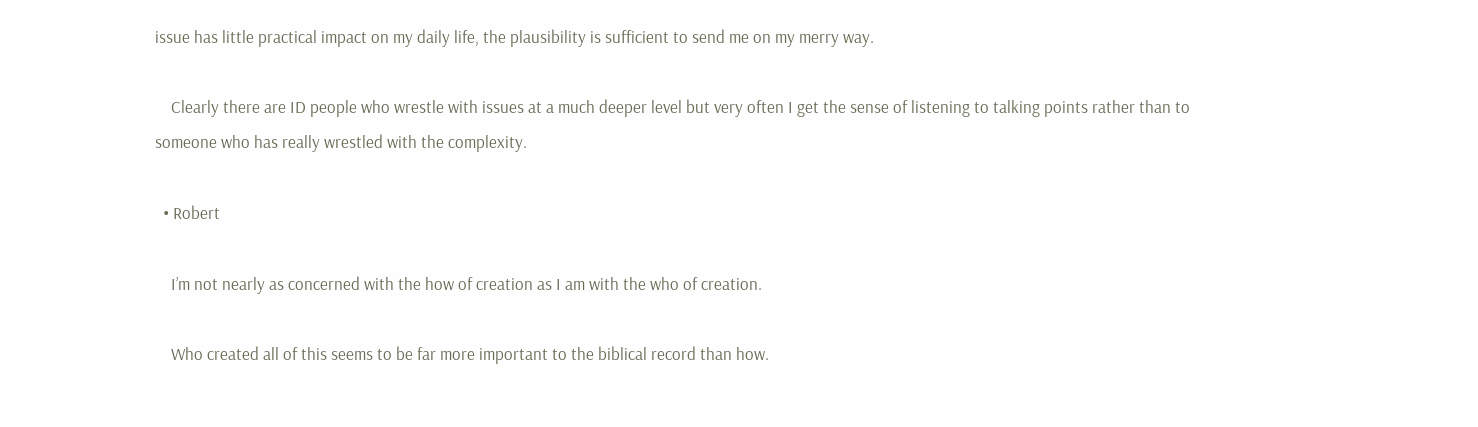issue has little practical impact on my daily life, the plausibility is sufficient to send me on my merry way.

    Clearly there are ID people who wrestle with issues at a much deeper level but very often I get the sense of listening to talking points rather than to someone who has really wrestled with the complexity.

  • Robert

    I’m not nearly as concerned with the how of creation as I am with the who of creation.

    Who created all of this seems to be far more important to the biblical record than how.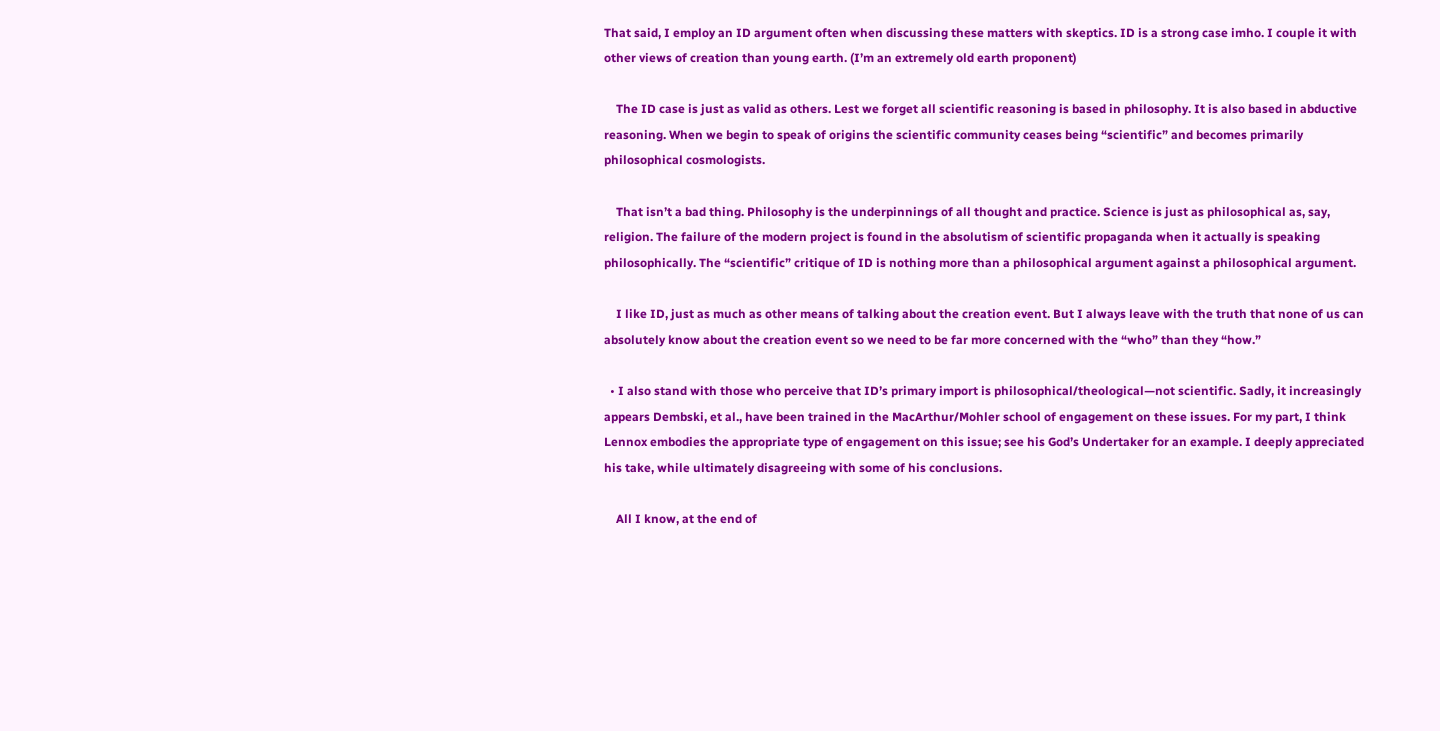That said, I employ an ID argument often when discussing these matters with skeptics. ID is a strong case imho. I couple it with other views of creation than young earth. (I’m an extremely old earth proponent)

    The ID case is just as valid as others. Lest we forget all scientific reasoning is based in philosophy. It is also based in abductive reasoning. When we begin to speak of origins the scientific community ceases being “scientific” and becomes primarily philosophical cosmologists.

    That isn’t a bad thing. Philosophy is the underpinnings of all thought and practice. Science is just as philosophical as, say, religion. The failure of the modern project is found in the absolutism of scientific propaganda when it actually is speaking philosophically. The “scientific” critique of ID is nothing more than a philosophical argument against a philosophical argument.

    I like ID, just as much as other means of talking about the creation event. But I always leave with the truth that none of us can absolutely know about the creation event so we need to be far more concerned with the “who” than they “how.”

  • I also stand with those who perceive that ID’s primary import is philosophical/theological—not scientific. Sadly, it increasingly appears Dembski, et al., have been trained in the MacArthur/Mohler school of engagement on these issues. For my part, I think Lennox embodies the appropriate type of engagement on this issue; see his God’s Undertaker for an example. I deeply appreciated his take, while ultimately disagreeing with some of his conclusions.

    All I know, at the end of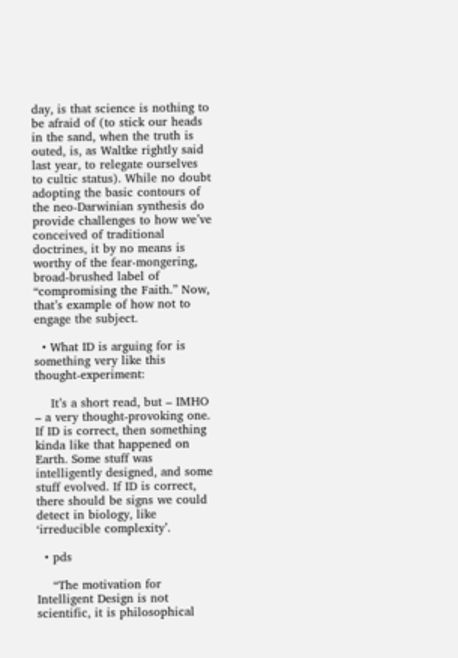day, is that science is nothing to be afraid of (to stick our heads in the sand, when the truth is outed, is, as Waltke rightly said last year, to relegate ourselves to cultic status). While no doubt adopting the basic contours of the neo-Darwinian synthesis do provide challenges to how we’ve conceived of traditional doctrines, it by no means is worthy of the fear-mongering, broad-brushed label of “compromising the Faith.” Now, that’s example of how not to engage the subject.

  • What ID is arguing for is something very like this thought-experiment:

    It’s a short read, but – IMHO – a very thought-provoking one. If ID is correct, then something kinda like that happened on Earth. Some stuff was intelligently designed, and some stuff evolved. If ID is correct, there should be signs we could detect in biology, like ‘irreducible complexity’.

  • pds

    “The motivation for Intelligent Design is not scientific, it is philosophical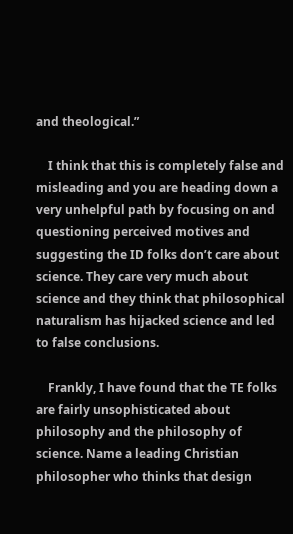and theological.”

    I think that this is completely false and misleading and you are heading down a very unhelpful path by focusing on and questioning perceived motives and suggesting the ID folks don’t care about science. They care very much about science and they think that philosophical naturalism has hijacked science and led to false conclusions.

    Frankly, I have found that the TE folks are fairly unsophisticated about philosophy and the philosophy of science. Name a leading Christian philosopher who thinks that design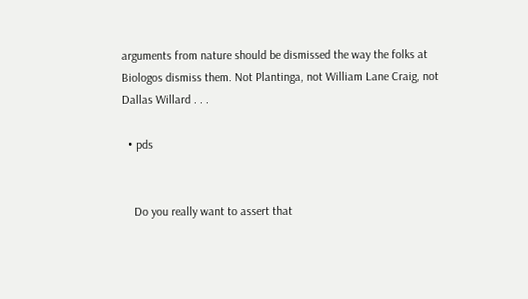arguments from nature should be dismissed the way the folks at Biologos dismiss them. Not Plantinga, not William Lane Craig, not Dallas Willard . . .

  • pds


    Do you really want to assert that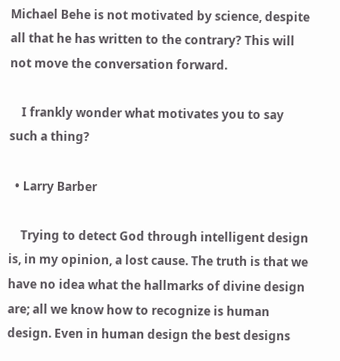Michael Behe is not motivated by science, despite all that he has written to the contrary? This will not move the conversation forward.

    I frankly wonder what motivates you to say such a thing?

  • Larry Barber

    Trying to detect God through intelligent design is, in my opinion, a lost cause. The truth is that we have no idea what the hallmarks of divine design are; all we know how to recognize is human design. Even in human design the best designs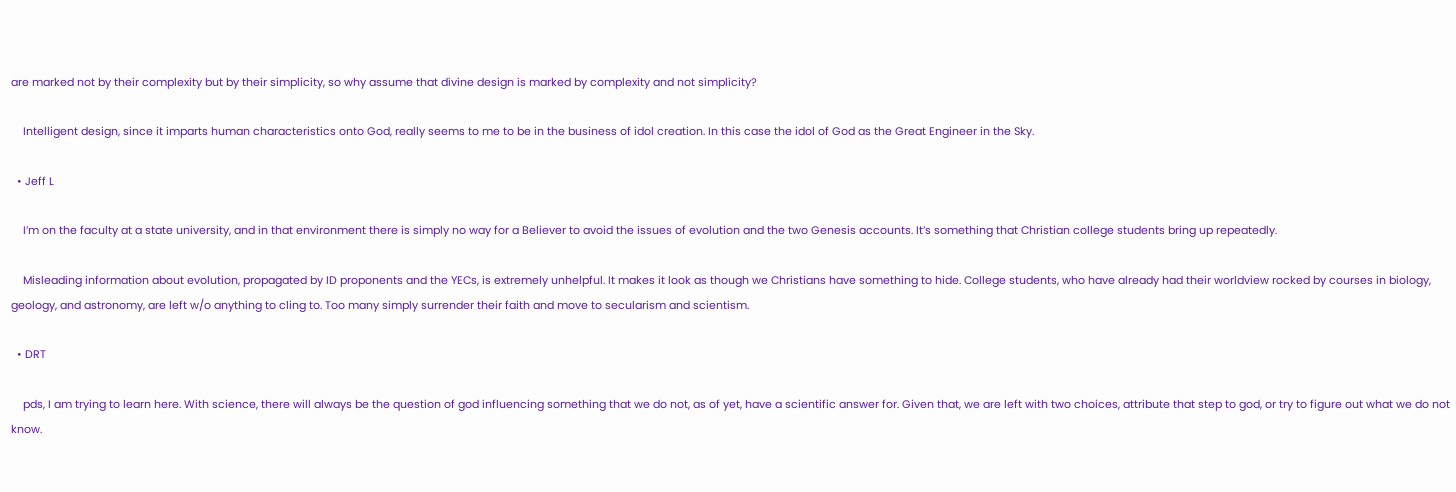are marked not by their complexity but by their simplicity, so why assume that divine design is marked by complexity and not simplicity?

    Intelligent design, since it imparts human characteristics onto God, really seems to me to be in the business of idol creation. In this case the idol of God as the Great Engineer in the Sky.

  • Jeff L

    I’m on the faculty at a state university, and in that environment there is simply no way for a Believer to avoid the issues of evolution and the two Genesis accounts. It’s something that Christian college students bring up repeatedly.

    Misleading information about evolution, propagated by ID proponents and the YECs, is extremely unhelpful. It makes it look as though we Christians have something to hide. College students, who have already had their worldview rocked by courses in biology, geology, and astronomy, are left w/o anything to cling to. Too many simply surrender their faith and move to secularism and scientism.

  • DRT

    pds, I am trying to learn here. With science, there will always be the question of god influencing something that we do not, as of yet, have a scientific answer for. Given that, we are left with two choices, attribute that step to god, or try to figure out what we do not know.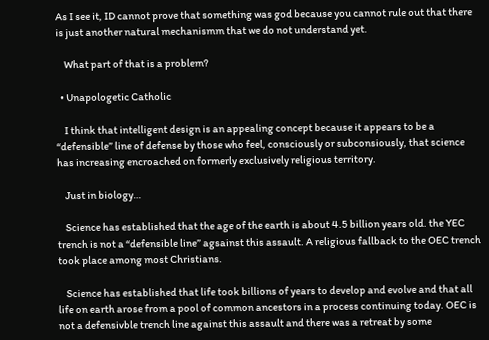As I see it, ID cannot prove that something was god because you cannot rule out that there is just another natural mechanismm that we do not understand yet.

    What part of that is a problem?

  • Unapologetic Catholic

    I think that intelligent design is an appealing concept because it appears to be a “defensible” line of defense by those who feel, consciously or subconsiously, that science has increasing encroached on formerly exclusively religious territory.

    Just in biology…

    Science has established that the age of the earth is about 4.5 billion years old. the YEC trench is not a “defensible line” agsainst this assault. A religious fallback to the OEC trench took place among most Christians.

    Science has established that life took billions of years to develop and evolve and that all life on earth arose from a pool of common ancestors in a process continuing today. OEC is not a defensivble trench line against this assault and there was a retreat by some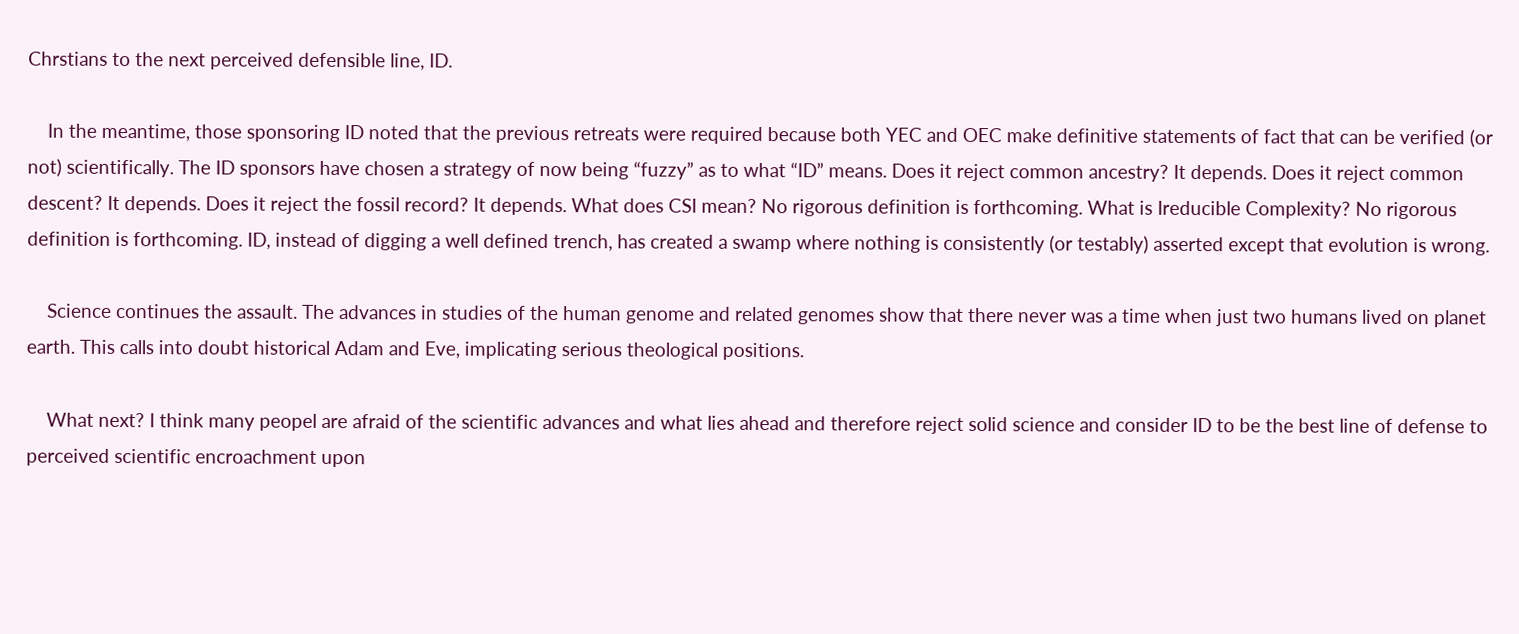Chrstians to the next perceived defensible line, ID.

    In the meantime, those sponsoring ID noted that the previous retreats were required because both YEC and OEC make definitive statements of fact that can be verified (or not) scientifically. The ID sponsors have chosen a strategy of now being “fuzzy” as to what “ID” means. Does it reject common ancestry? It depends. Does it reject common descent? It depends. Does it reject the fossil record? It depends. What does CSI mean? No rigorous definition is forthcoming. What is Ireducible Complexity? No rigorous definition is forthcoming. ID, instead of digging a well defined trench, has created a swamp where nothing is consistently (or testably) asserted except that evolution is wrong.

    Science continues the assault. The advances in studies of the human genome and related genomes show that there never was a time when just two humans lived on planet earth. This calls into doubt historical Adam and Eve, implicating serious theological positions.

    What next? I think many peopel are afraid of the scientific advances and what lies ahead and therefore reject solid science and consider ID to be the best line of defense to perceived scientific encroachment upon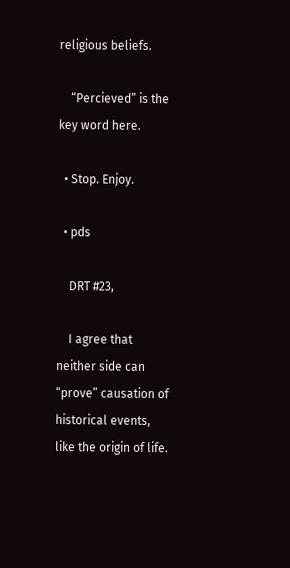religious beliefs.

    “Percieved” is the key word here.

  • Stop. Enjoy.

  • pds

    DRT #23,

    I agree that neither side can “prove” causation of historical events, like the origin of life.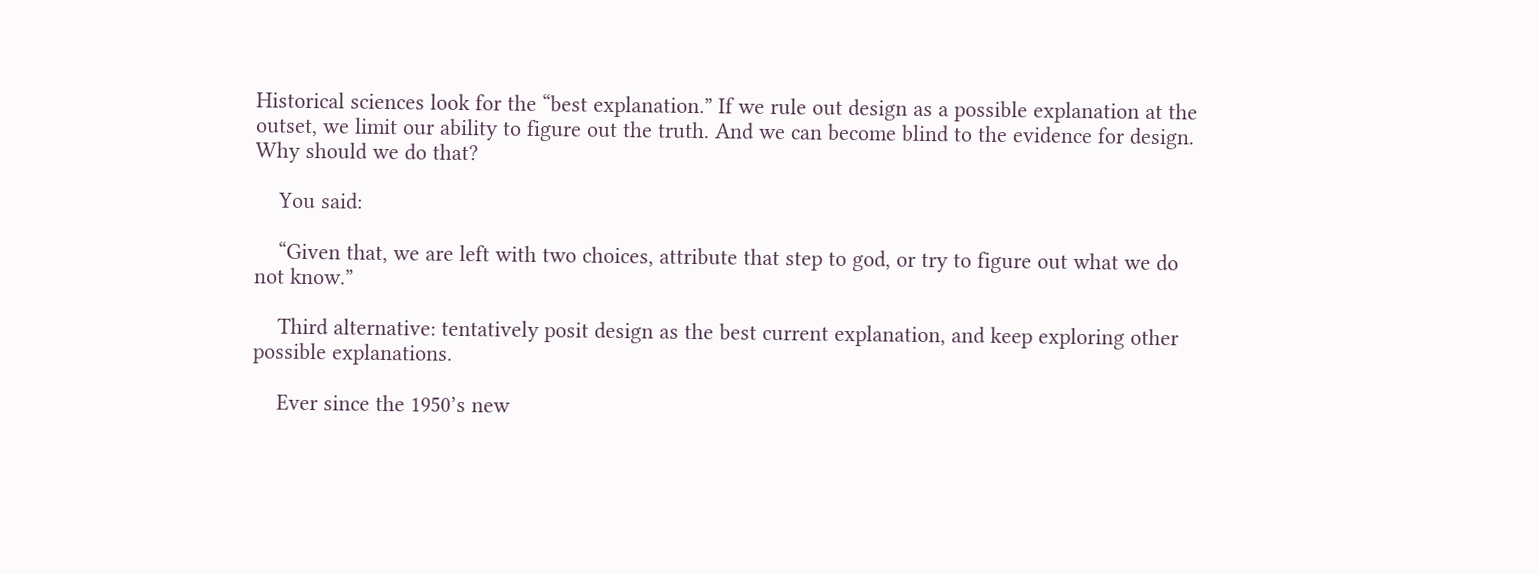Historical sciences look for the “best explanation.” If we rule out design as a possible explanation at the outset, we limit our ability to figure out the truth. And we can become blind to the evidence for design. Why should we do that?

    You said:

    “Given that, we are left with two choices, attribute that step to god, or try to figure out what we do not know.”

    Third alternative: tentatively posit design as the best current explanation, and keep exploring other possible explanations.

    Ever since the 1950’s new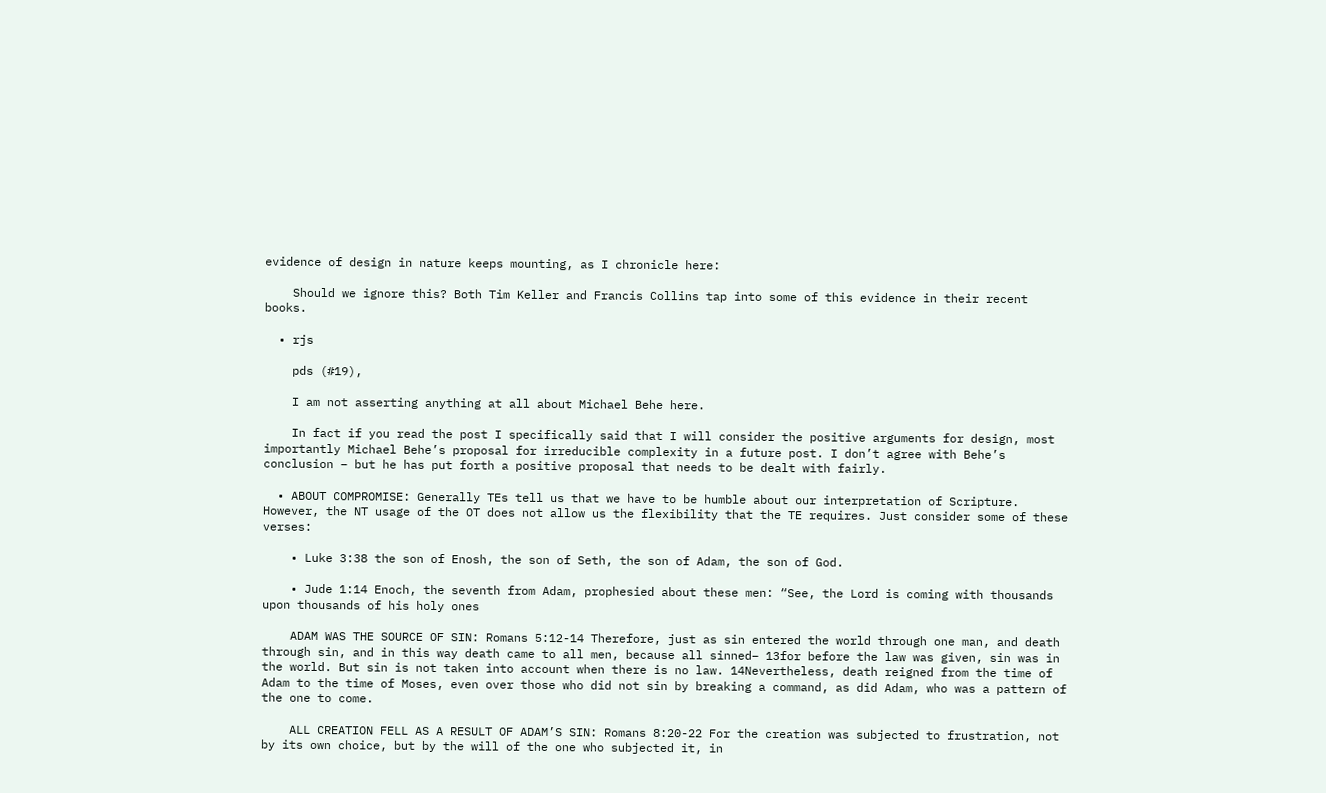evidence of design in nature keeps mounting, as I chronicle here:

    Should we ignore this? Both Tim Keller and Francis Collins tap into some of this evidence in their recent books.

  • rjs

    pds (#19),

    I am not asserting anything at all about Michael Behe here.

    In fact if you read the post I specifically said that I will consider the positive arguments for design, most importantly Michael Behe’s proposal for irreducible complexity in a future post. I don’t agree with Behe’s conclusion – but he has put forth a positive proposal that needs to be dealt with fairly.

  • ABOUT COMPROMISE: Generally TEs tell us that we have to be humble about our interpretation of Scripture. However, the NT usage of the OT does not allow us the flexibility that the TE requires. Just consider some of these verses:

    • Luke 3:38 the son of Enosh, the son of Seth, the son of Adam, the son of God.

    • Jude 1:14 Enoch, the seventh from Adam, prophesied about these men: “See, the Lord is coming with thousands upon thousands of his holy ones

    ADAM WAS THE SOURCE OF SIN: Romans 5:12-14 Therefore, just as sin entered the world through one man, and death through sin, and in this way death came to all men, because all sinned– 13for before the law was given, sin was in the world. But sin is not taken into account when there is no law. 14Nevertheless, death reigned from the time of Adam to the time of Moses, even over those who did not sin by breaking a command, as did Adam, who was a pattern of the one to come.

    ALL CREATION FELL AS A RESULT OF ADAM’S SIN: Romans 8:20-22 For the creation was subjected to frustration, not by its own choice, but by the will of the one who subjected it, in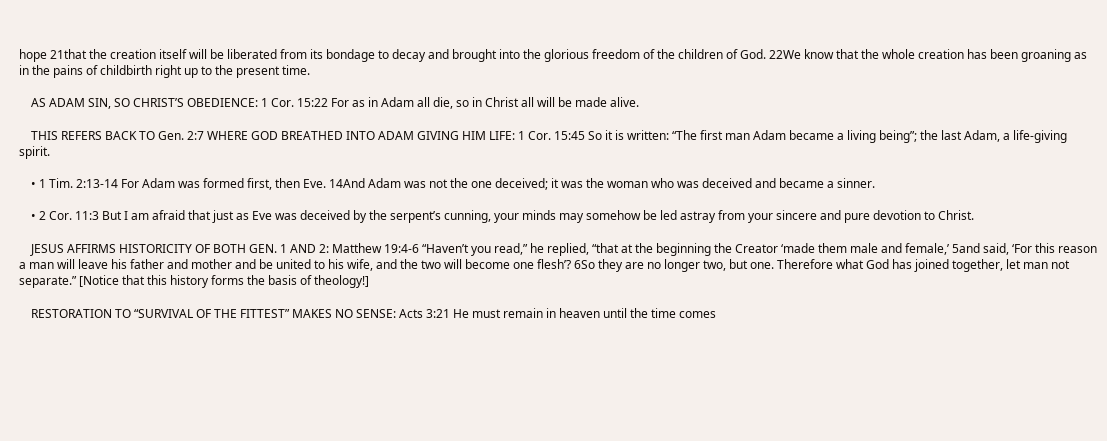hope 21that the creation itself will be liberated from its bondage to decay and brought into the glorious freedom of the children of God. 22We know that the whole creation has been groaning as in the pains of childbirth right up to the present time.

    AS ADAM SIN, SO CHRIST’S OBEDIENCE: 1 Cor. 15:22 For as in Adam all die, so in Christ all will be made alive.

    THIS REFERS BACK TO Gen. 2:7 WHERE GOD BREATHED INTO ADAM GIVING HIM LIFE: 1 Cor. 15:45 So it is written: “The first man Adam became a living being”; the last Adam, a life-giving spirit.

    • 1 Tim. 2:13-14 For Adam was formed first, then Eve. 14And Adam was not the one deceived; it was the woman who was deceived and became a sinner.

    • 2 Cor. 11:3 But I am afraid that just as Eve was deceived by the serpent’s cunning, your minds may somehow be led astray from your sincere and pure devotion to Christ.

    JESUS AFFIRMS HISTORICITY OF BOTH GEN. 1 AND 2: Matthew 19:4-6 “Haven’t you read,” he replied, “that at the beginning the Creator ‘made them male and female,’ 5and said, ‘For this reason a man will leave his father and mother and be united to his wife, and the two will become one flesh’? 6So they are no longer two, but one. Therefore what God has joined together, let man not separate.” [Notice that this history forms the basis of theology!]

    RESTORATION TO “SURVIVAL OF THE FITTEST” MAKES NO SENSE: Acts 3:21 He must remain in heaven until the time comes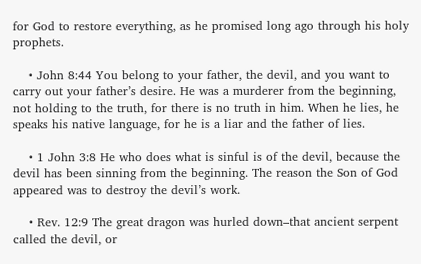for God to restore everything, as he promised long ago through his holy prophets.

    • John 8:44 You belong to your father, the devil, and you want to carry out your father’s desire. He was a murderer from the beginning, not holding to the truth, for there is no truth in him. When he lies, he speaks his native language, for he is a liar and the father of lies.

    • 1 John 3:8 He who does what is sinful is of the devil, because the devil has been sinning from the beginning. The reason the Son of God appeared was to destroy the devil’s work.

    • Rev. 12:9 The great dragon was hurled down–that ancient serpent called the devil, or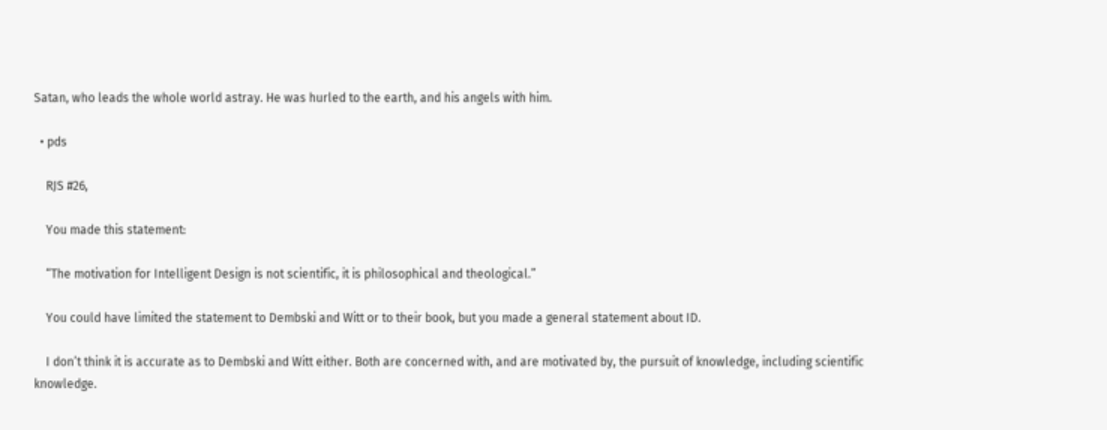Satan, who leads the whole world astray. He was hurled to the earth, and his angels with him.

  • pds

    RJS #26,

    You made this statement:

    “The motivation for Intelligent Design is not scientific, it is philosophical and theological.”

    You could have limited the statement to Dembski and Witt or to their book, but you made a general statement about ID.

    I don’t think it is accurate as to Dembski and Witt either. Both are concerned with, and are motivated by, the pursuit of knowledge, including scientific knowledge.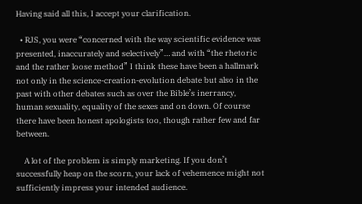Having said all this, I accept your clarification.

  • RJS, you were “concerned with the way scientific evidence was presented, inaccurately and selectively”… and with “the rhetoric and the rather loose method” I think these have been a hallmark not only in the science-creation-evolution debate but also in the past with other debates such as over the Bible’s inerrancy, human sexuality, equality of the sexes and on down. Of course there have been honest apologists too, though rather few and far between.

    A lot of the problem is simply marketing. If you don’t successfully heap on the scorn, your lack of vehemence might not sufficiently impress your intended audience.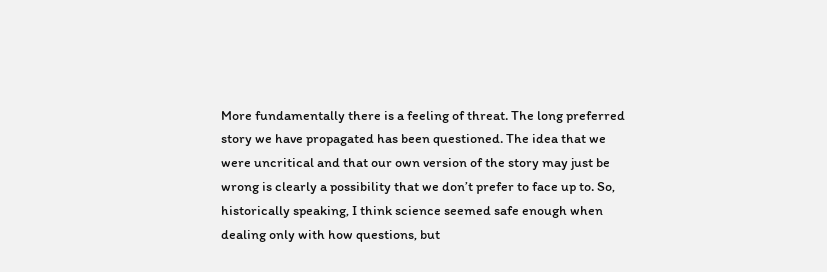More fundamentally there is a feeling of threat. The long preferred story we have propagated has been questioned. The idea that we were uncritical and that our own version of the story may just be wrong is clearly a possibility that we don’t prefer to face up to. So, historically speaking, I think science seemed safe enough when dealing only with how questions, but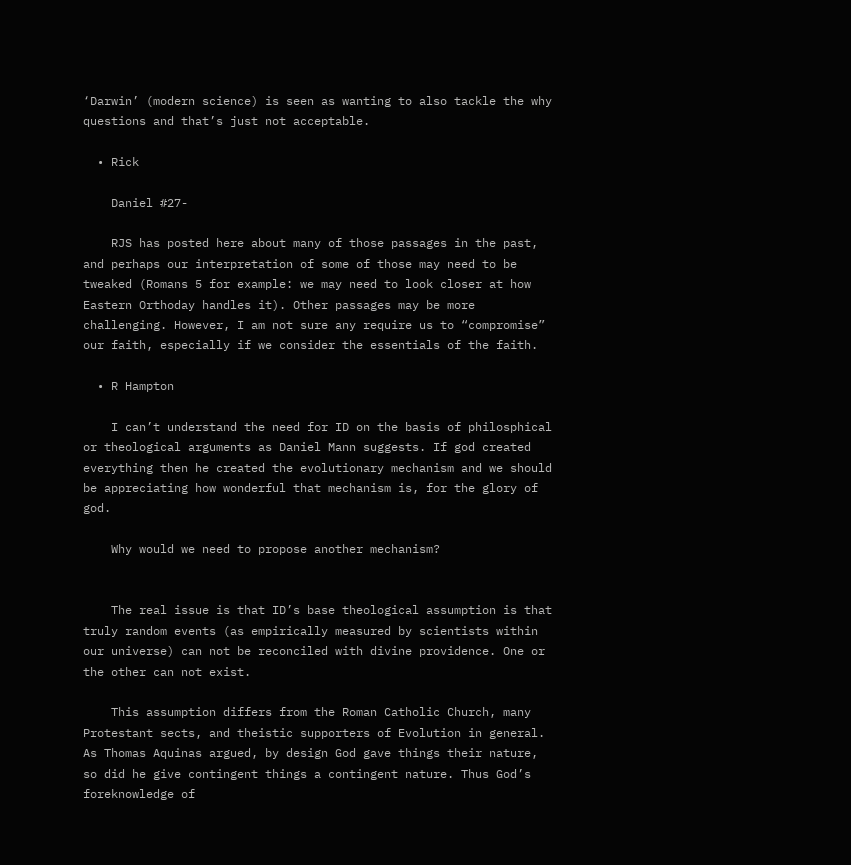‘Darwin’ (modern science) is seen as wanting to also tackle the why questions and that’s just not acceptable.

  • Rick

    Daniel #27-

    RJS has posted here about many of those passages in the past, and perhaps our interpretation of some of those may need to be tweaked (Romans 5 for example: we may need to look closer at how Eastern Orthoday handles it). Other passages may be more challenging. However, I am not sure any require us to “compromise” our faith, especially if we consider the essentials of the faith.

  • R Hampton

    I can’t understand the need for ID on the basis of philosphical or theological arguments as Daniel Mann suggests. If god created everything then he created the evolutionary mechanism and we should be appreciating how wonderful that mechanism is, for the glory of god.

    Why would we need to propose another mechanism?


    The real issue is that ID’s base theological assumption is that truly random events (as empirically measured by scientists within our universe) can not be reconciled with divine providence. One or the other can not exist.

    This assumption differs from the Roman Catholic Church, many Protestant sects, and theistic supporters of Evolution in general. As Thomas Aquinas argued, by design God gave things their nature, so did he give contingent things a contingent nature. Thus God’s foreknowledge of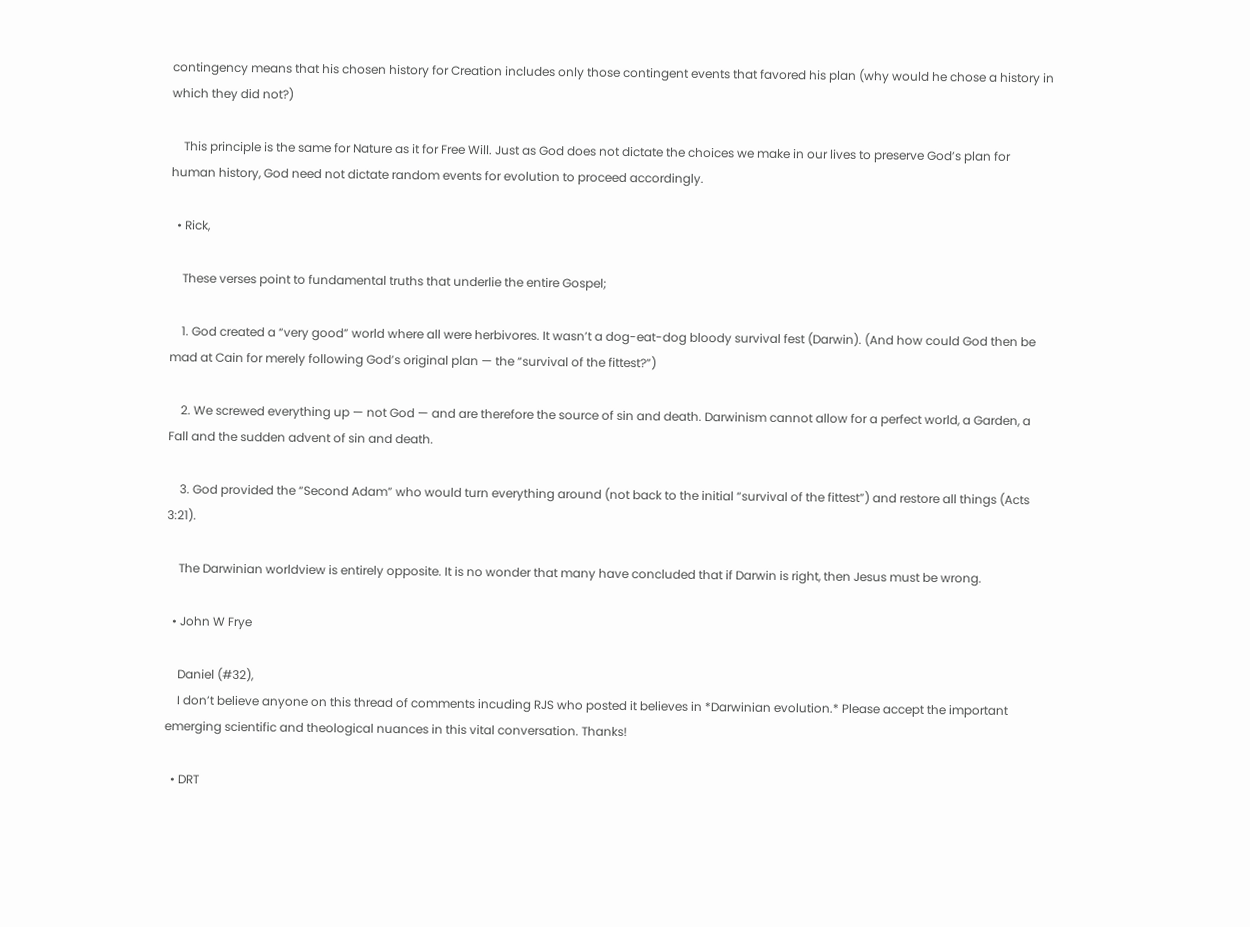contingency means that his chosen history for Creation includes only those contingent events that favored his plan (why would he chose a history in which they did not?)

    This principle is the same for Nature as it for Free Will. Just as God does not dictate the choices we make in our lives to preserve God’s plan for human history, God need not dictate random events for evolution to proceed accordingly.

  • Rick,

    These verses point to fundamental truths that underlie the entire Gospel;

    1. God created a “very good” world where all were herbivores. It wasn’t a dog-eat-dog bloody survival fest (Darwin). (And how could God then be mad at Cain for merely following God’s original plan — the “survival of the fittest?”)

    2. We screwed everything up — not God — and are therefore the source of sin and death. Darwinism cannot allow for a perfect world, a Garden, a Fall and the sudden advent of sin and death.

    3. God provided the “Second Adam” who would turn everything around (not back to the initial “survival of the fittest”) and restore all things (Acts 3:21).

    The Darwinian worldview is entirely opposite. It is no wonder that many have concluded that if Darwin is right, then Jesus must be wrong.

  • John W Frye

    Daniel (#32),
    I don’t believe anyone on this thread of comments incuding RJS who posted it believes in *Darwinian evolution.* Please accept the important emerging scientific and theological nuances in this vital conversation. Thanks!

  • DRT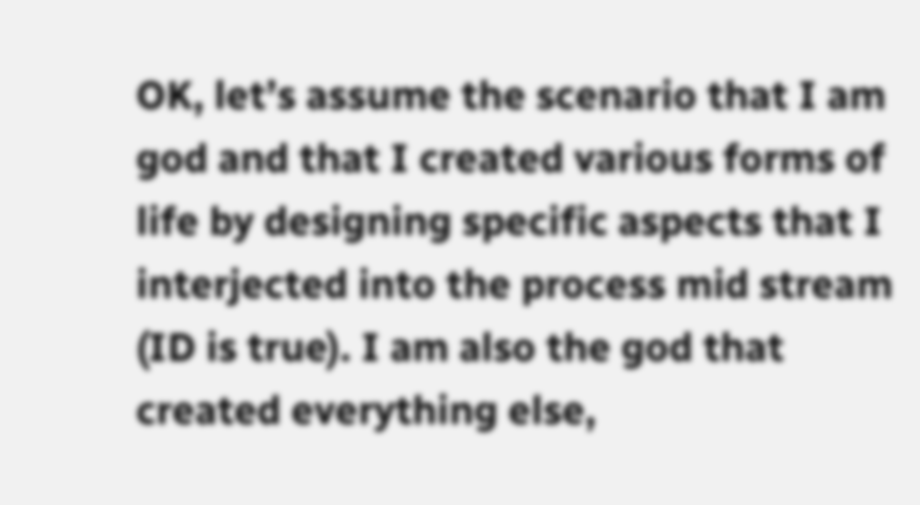OK, let’s assume the scenario that I am god and that I created various forms of life by designing specific aspects that I interjected into the process mid stream (ID is true). I am also the god that created everything else,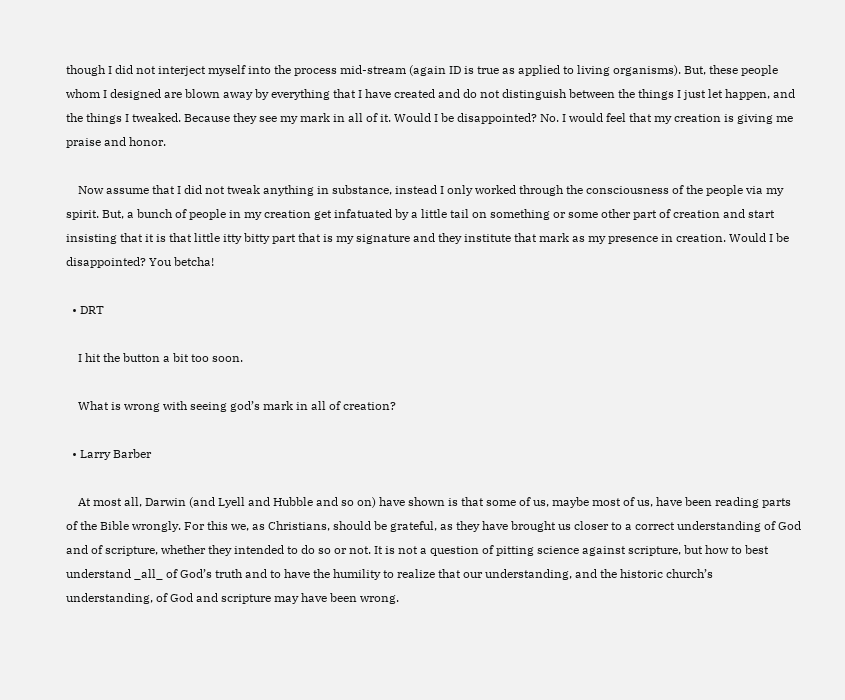though I did not interject myself into the process mid-stream (again ID is true as applied to living organisms). But, these people whom I designed are blown away by everything that I have created and do not distinguish between the things I just let happen, and the things I tweaked. Because they see my mark in all of it. Would I be disappointed? No. I would feel that my creation is giving me praise and honor.

    Now assume that I did not tweak anything in substance, instead I only worked through the consciousness of the people via my spirit. But, a bunch of people in my creation get infatuated by a little tail on something or some other part of creation and start insisting that it is that little itty bitty part that is my signature and they institute that mark as my presence in creation. Would I be disappointed? You betcha!

  • DRT

    I hit the button a bit too soon.

    What is wrong with seeing god’s mark in all of creation?

  • Larry Barber

    At most all, Darwin (and Lyell and Hubble and so on) have shown is that some of us, maybe most of us, have been reading parts of the Bible wrongly. For this we, as Christians, should be grateful, as they have brought us closer to a correct understanding of God and of scripture, whether they intended to do so or not. It is not a question of pitting science against scripture, but how to best understand _all_ of God’s truth and to have the humility to realize that our understanding, and the historic church’s understanding, of God and scripture may have been wrong.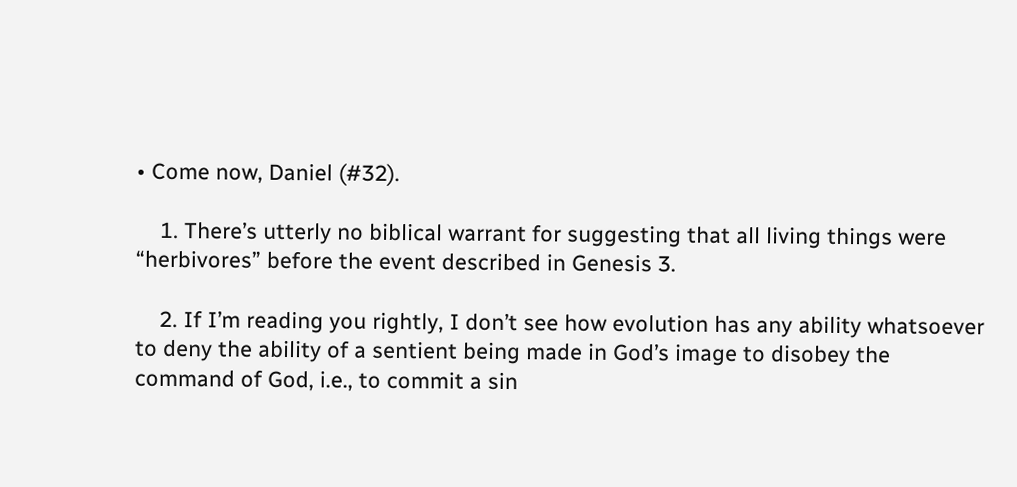• Come now, Daniel (#32).

    1. There’s utterly no biblical warrant for suggesting that all living things were “herbivores” before the event described in Genesis 3.

    2. If I’m reading you rightly, I don’t see how evolution has any ability whatsoever to deny the ability of a sentient being made in God’s image to disobey the command of God, i.e., to commit a sin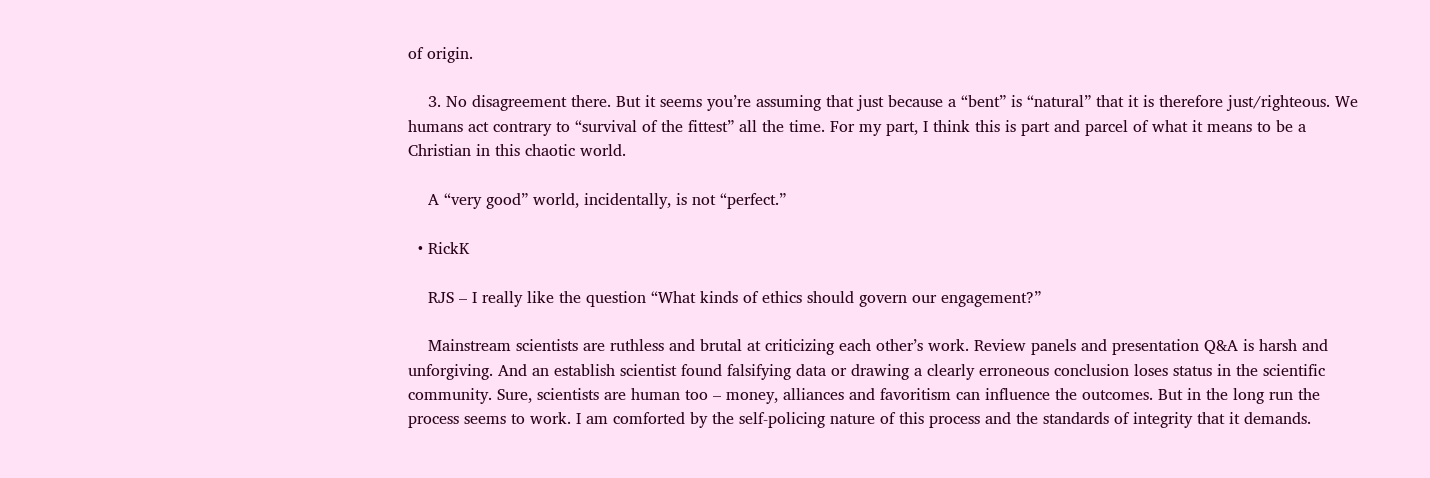of origin.

    3. No disagreement there. But it seems you’re assuming that just because a “bent” is “natural” that it is therefore just/righteous. We humans act contrary to “survival of the fittest” all the time. For my part, I think this is part and parcel of what it means to be a Christian in this chaotic world.

    A “very good” world, incidentally, is not “perfect.”

  • RickK

    RJS – I really like the question “What kinds of ethics should govern our engagement?”

    Mainstream scientists are ruthless and brutal at criticizing each other’s work. Review panels and presentation Q&A is harsh and unforgiving. And an establish scientist found falsifying data or drawing a clearly erroneous conclusion loses status in the scientific community. Sure, scientists are human too – money, alliances and favoritism can influence the outcomes. But in the long run the process seems to work. I am comforted by the self-policing nature of this process and the standards of integrity that it demands.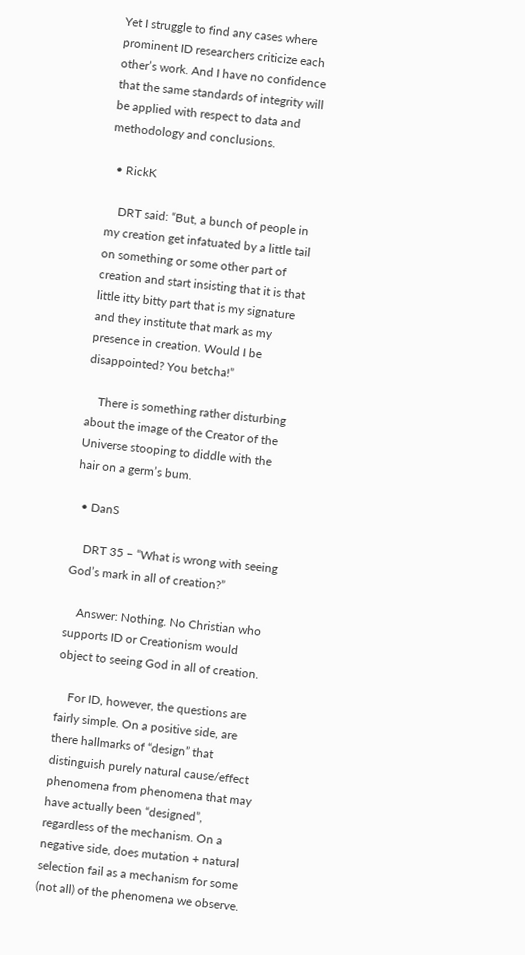Yet I struggle to find any cases where prominent ID researchers criticize each other’s work. And I have no confidence that the same standards of integrity will be applied with respect to data and methodology and conclusions.

  • RickK

    DRT said: “But, a bunch of people in my creation get infatuated by a little tail on something or some other part of creation and start insisting that it is that little itty bitty part that is my signature and they institute that mark as my presence in creation. Would I be disappointed? You betcha!”

    There is something rather disturbing about the image of the Creator of the Universe stooping to diddle with the hair on a germ’s bum.

  • DanS

    DRT 35 – “What is wrong with seeing God’s mark in all of creation?”

    Answer: Nothing. No Christian who supports ID or Creationism would object to seeing God in all of creation.

    For ID, however, the questions are fairly simple. On a positive side, are there hallmarks of “design” that distinguish purely natural cause/effect phenomena from phenomena that may have actually been “designed”, regardless of the mechanism. On a negative side, does mutation + natural selection fail as a mechanism for some (not all) of the phenomena we observe.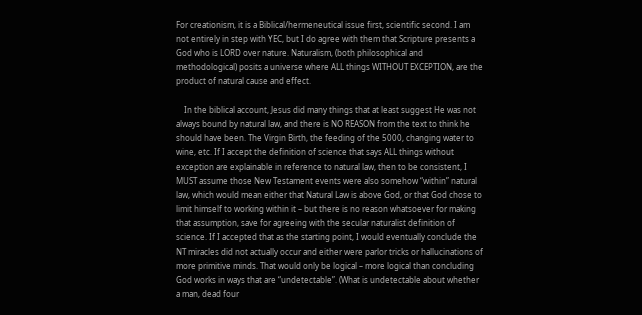For creationism, it is a Biblical/hermeneutical issue first, scientific second. I am not entirely in step with YEC, but I do agree with them that Scripture presents a God who is LORD over nature. Naturalism, (both philosophical and methodological) posits a universe where ALL things WITHOUT EXCEPTION, are the product of natural cause and effect.

    In the biblical account, Jesus did many things that at least suggest He was not always bound by natural law, and there is NO REASON from the text to think he should have been. The Virgin Birth, the feeding of the 5000, changing water to wine, etc. If I accept the definition of science that says ALL things without exception are explainable in reference to natural law, then to be consistent, I MUST assume those New Testament events were also somehow “within” natural law, which would mean either that Natural Law is above God, or that God chose to limit himself to working within it – but there is no reason whatsoever for making that assumption, save for agreeing with the secular naturalist definition of science. If I accepted that as the starting point, I would eventually conclude the NT miracles did not actually occur and either were parlor tricks or hallucinations of more primitive minds. That would only be logical – more logical than concluding God works in ways that are “undetectable”. (What is undetectable about whether a man, dead four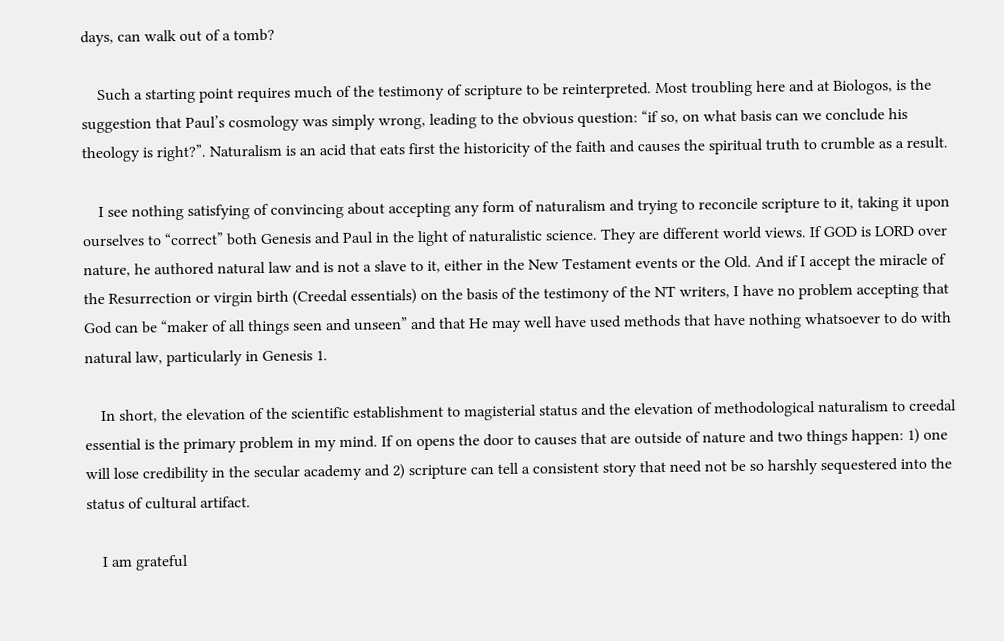days, can walk out of a tomb?

    Such a starting point requires much of the testimony of scripture to be reinterpreted. Most troubling here and at Biologos, is the suggestion that Paul’s cosmology was simply wrong, leading to the obvious question: “if so, on what basis can we conclude his theology is right?”. Naturalism is an acid that eats first the historicity of the faith and causes the spiritual truth to crumble as a result.

    I see nothing satisfying of convincing about accepting any form of naturalism and trying to reconcile scripture to it, taking it upon ourselves to “correct” both Genesis and Paul in the light of naturalistic science. They are different world views. If GOD is LORD over nature, he authored natural law and is not a slave to it, either in the New Testament events or the Old. And if I accept the miracle of the Resurrection or virgin birth (Creedal essentials) on the basis of the testimony of the NT writers, I have no problem accepting that God can be “maker of all things seen and unseen” and that He may well have used methods that have nothing whatsoever to do with natural law, particularly in Genesis 1.

    In short, the elevation of the scientific establishment to magisterial status and the elevation of methodological naturalism to creedal essential is the primary problem in my mind. If on opens the door to causes that are outside of nature and two things happen: 1) one will lose credibility in the secular academy and 2) scripture can tell a consistent story that need not be so harshly sequestered into the status of cultural artifact.

    I am grateful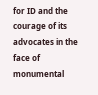for ID and the courage of its advocates in the face of monumental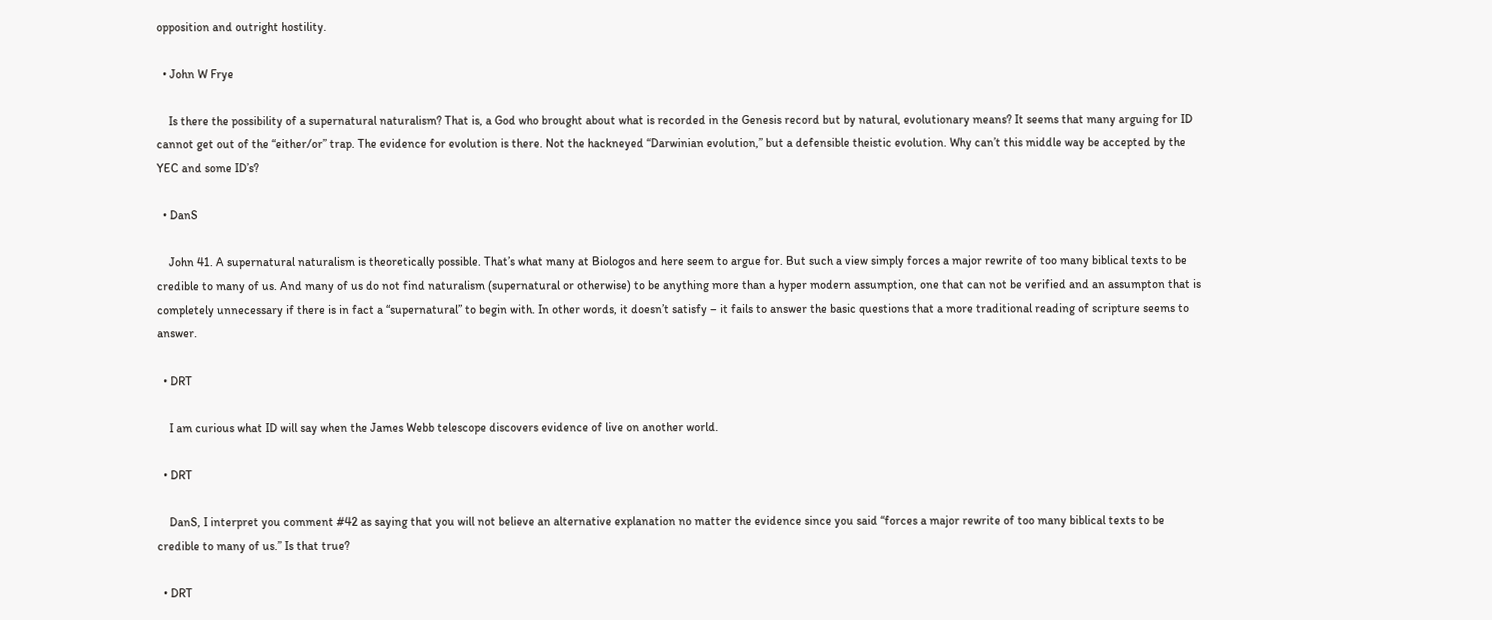opposition and outright hostility.

  • John W Frye

    Is there the possibility of a supernatural naturalism? That is, a God who brought about what is recorded in the Genesis record but by natural, evolutionary means? It seems that many arguing for ID cannot get out of the “either/or” trap. The evidence for evolution is there. Not the hackneyed “Darwinian evolution,” but a defensible theistic evolution. Why can’t this middle way be accepted by the YEC and some ID’s?

  • DanS

    John 41. A supernatural naturalism is theoretically possible. That’s what many at Biologos and here seem to argue for. But such a view simply forces a major rewrite of too many biblical texts to be credible to many of us. And many of us do not find naturalism (supernatural or otherwise) to be anything more than a hyper modern assumption, one that can not be verified and an assumpton that is completely unnecessary if there is in fact a “supernatural” to begin with. In other words, it doesn’t satisfy – it fails to answer the basic questions that a more traditional reading of scripture seems to answer.

  • DRT

    I am curious what ID will say when the James Webb telescope discovers evidence of live on another world.

  • DRT

    DanS, I interpret you comment #42 as saying that you will not believe an alternative explanation no matter the evidence since you said “forces a major rewrite of too many biblical texts to be credible to many of us.” Is that true?

  • DRT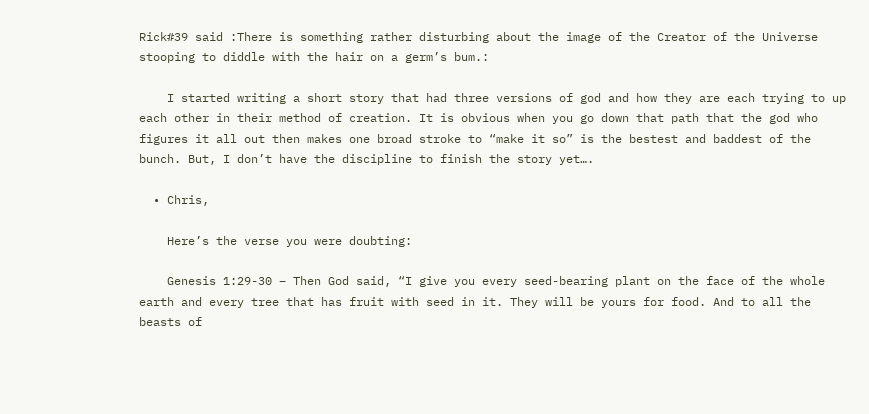Rick#39 said :There is something rather disturbing about the image of the Creator of the Universe stooping to diddle with the hair on a germ’s bum.:

    I started writing a short story that had three versions of god and how they are each trying to up each other in their method of creation. It is obvious when you go down that path that the god who figures it all out then makes one broad stroke to “make it so” is the bestest and baddest of the bunch. But, I don’t have the discipline to finish the story yet….

  • Chris,

    Here’s the verse you were doubting:

    Genesis 1:29-30 – Then God said, “I give you every seed-bearing plant on the face of the whole earth and every tree that has fruit with seed in it. They will be yours for food. And to all the beasts of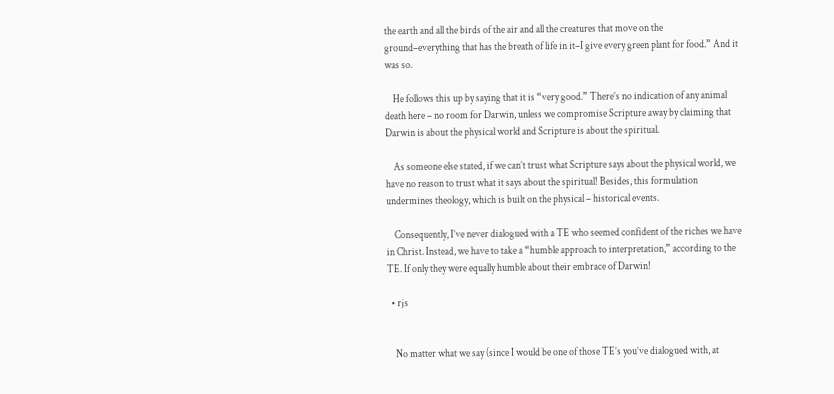the earth and all the birds of the air and all the creatures that move on the ground–everything that has the breath of life in it–I give every green plant for food.” And it was so.

    He follows this up by saying that it is “very good.” There’s no indication of any animal death here – no room for Darwin, unless we compromise Scripture away by claiming that Darwin is about the physical world and Scripture is about the spiritual.

    As someone else stated, if we can’t trust what Scripture says about the physical world, we have no reason to trust what it says about the spiritual! Besides, this formulation undermines theology, which is built on the physical – historical events.

    Consequently, I’ve never dialogued with a TE who seemed confident of the riches we have in Christ. Instead, we have to take a “humble approach to interpretation,” according to the TE. If only they were equally humble about their embrace of Darwin!

  • rjs


    No matter what we say (since I would be one of those TE’s you’ve dialogued with, at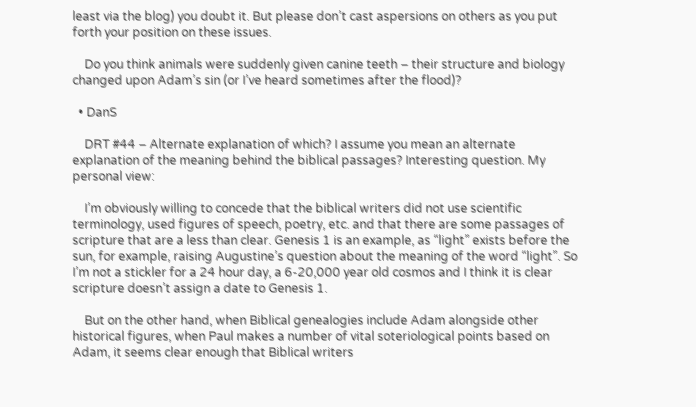least via the blog) you doubt it. But please don’t cast aspersions on others as you put forth your position on these issues.

    Do you think animals were suddenly given canine teeth – their structure and biology changed upon Adam’s sin (or I’ve heard sometimes after the flood)?

  • DanS

    DRT #44 – Alternate explanation of which? I assume you mean an alternate explanation of the meaning behind the biblical passages? Interesting question. My personal view:

    I’m obviously willing to concede that the biblical writers did not use scientific terminology, used figures of speech, poetry, etc. and that there are some passages of scripture that are a less than clear. Genesis 1 is an example, as “light” exists before the sun, for example, raising Augustine’s question about the meaning of the word “light”. So I’m not a stickler for a 24 hour day, a 6-20,000 year old cosmos and I think it is clear scripture doesn’t assign a date to Genesis 1.

    But on the other hand, when Biblical genealogies include Adam alongside other historical figures, when Paul makes a number of vital soteriological points based on Adam, it seems clear enough that Biblical writers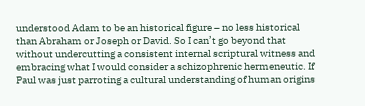understood Adam to be an historical figure – no less historical than Abraham or Joseph or David. So I can’t go beyond that without undercutting a consistent internal scriptural witness and embracing what I would consider a schizophrenic hermeneutic. If Paul was just parroting a cultural understanding of human origins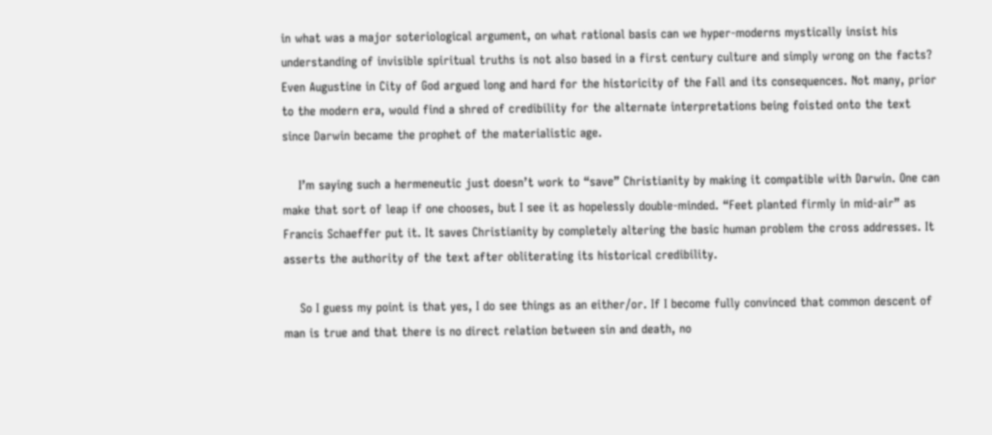in what was a major soteriological argument, on what rational basis can we hyper-moderns mystically insist his understanding of invisible spiritual truths is not also based in a first century culture and simply wrong on the facts? Even Augustine in City of God argued long and hard for the historicity of the Fall and its consequences. Not many, prior to the modern era, would find a shred of credibility for the alternate interpretations being foisted onto the text since Darwin became the prophet of the materialistic age.

    I’m saying such a hermeneutic just doesn’t work to “save” Christianity by making it compatible with Darwin. One can make that sort of leap if one chooses, but I see it as hopelessly double-minded. “Feet planted firmly in mid-air” as Francis Schaeffer put it. It saves Christianity by completely altering the basic human problem the cross addresses. It asserts the authority of the text after obliterating its historical credibility.

    So I guess my point is that yes, I do see things as an either/or. If I become fully convinced that common descent of man is true and that there is no direct relation between sin and death, no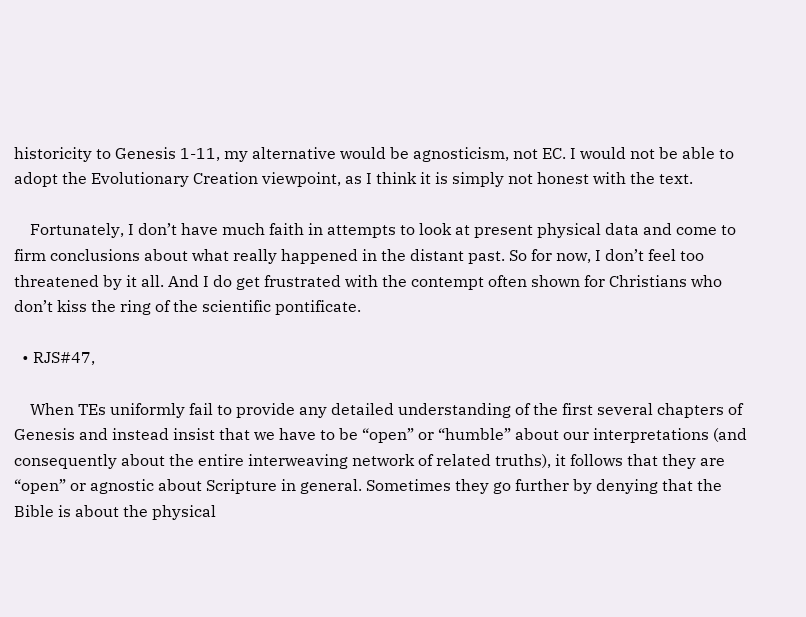historicity to Genesis 1-11, my alternative would be agnosticism, not EC. I would not be able to adopt the Evolutionary Creation viewpoint, as I think it is simply not honest with the text.

    Fortunately, I don’t have much faith in attempts to look at present physical data and come to firm conclusions about what really happened in the distant past. So for now, I don’t feel too threatened by it all. And I do get frustrated with the contempt often shown for Christians who don’t kiss the ring of the scientific pontificate.

  • RJS#47,

    When TEs uniformly fail to provide any detailed understanding of the first several chapters of Genesis and instead insist that we have to be “open” or “humble” about our interpretations (and consequently about the entire interweaving network of related truths), it follows that they are “open” or agnostic about Scripture in general. Sometimes they go further by denying that the Bible is about the physical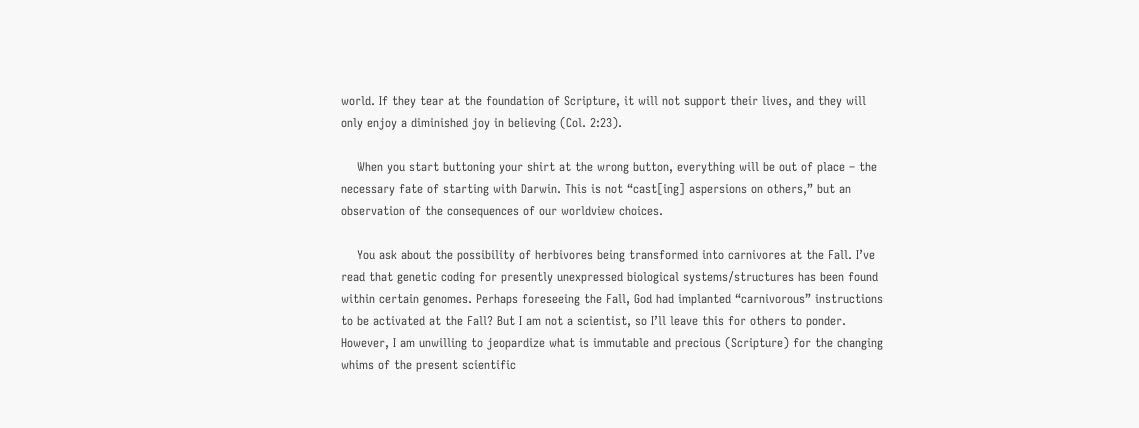world. If they tear at the foundation of Scripture, it will not support their lives, and they will only enjoy a diminished joy in believing (Col. 2:23).

    When you start buttoning your shirt at the wrong button, everything will be out of place – the necessary fate of starting with Darwin. This is not “cast[ing] aspersions on others,” but an observation of the consequences of our worldview choices.

    You ask about the possibility of herbivores being transformed into carnivores at the Fall. I’ve read that genetic coding for presently unexpressed biological systems/structures has been found within certain genomes. Perhaps foreseeing the Fall, God had implanted “carnivorous” instructions to be activated at the Fall? But I am not a scientist, so I’ll leave this for others to ponder. However, I am unwilling to jeopardize what is immutable and precious (Scripture) for the changing whims of the present scientific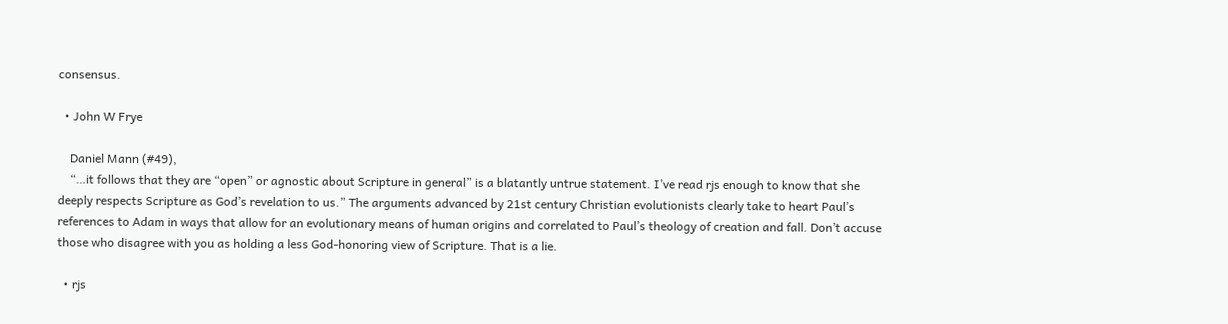consensus.

  • John W Frye

    Daniel Mann (#49),
    “…it follows that they are “open” or agnostic about Scripture in general” is a blatantly untrue statement. I’ve read rjs enough to know that she deeply respects Scripture as God’s revelation to us.” The arguments advanced by 21st century Christian evolutionists clearly take to heart Paul’s references to Adam in ways that allow for an evolutionary means of human origins and correlated to Paul’s theology of creation and fall. Don’t accuse those who disagree with you as holding a less God-honoring view of Scripture. That is a lie.

  • rjs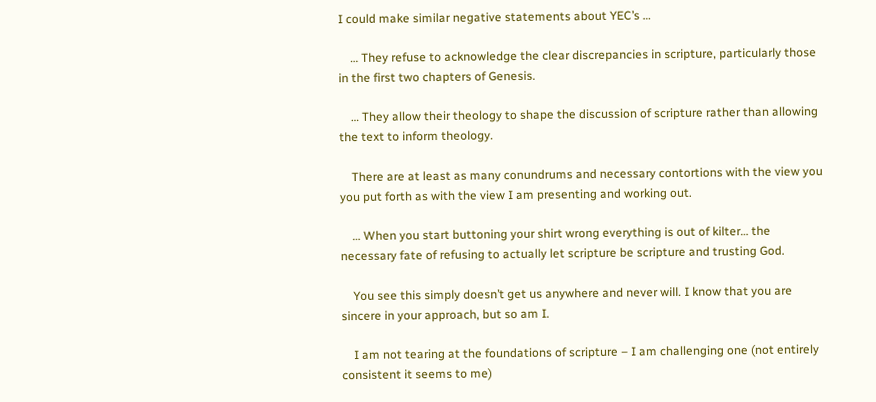I could make similar negative statements about YEC’s …

    … They refuse to acknowledge the clear discrepancies in scripture, particularly those in the first two chapters of Genesis.

    … They allow their theology to shape the discussion of scripture rather than allowing the text to inform theology.

    There are at least as many conundrums and necessary contortions with the view you you put forth as with the view I am presenting and working out.

    … When you start buttoning your shirt wrong everything is out of kilter… the necessary fate of refusing to actually let scripture be scripture and trusting God.

    You see this simply doesn’t get us anywhere and never will. I know that you are sincere in your approach, but so am I.

    I am not tearing at the foundations of scripture – I am challenging one (not entirely consistent it seems to me)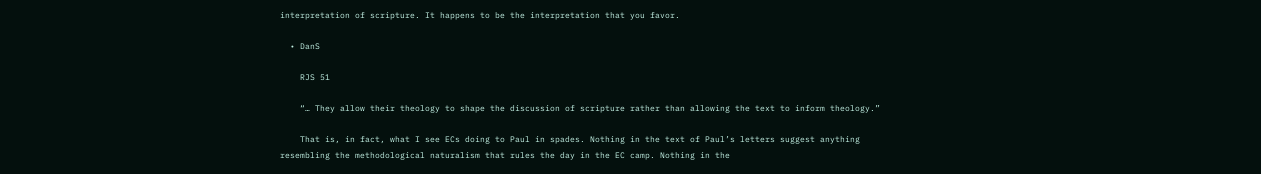interpretation of scripture. It happens to be the interpretation that you favor.

  • DanS

    RJS 51

    “… They allow their theology to shape the discussion of scripture rather than allowing the text to inform theology.”

    That is, in fact, what I see ECs doing to Paul in spades. Nothing in the text of Paul’s letters suggest anything resembling the methodological naturalism that rules the day in the EC camp. Nothing in the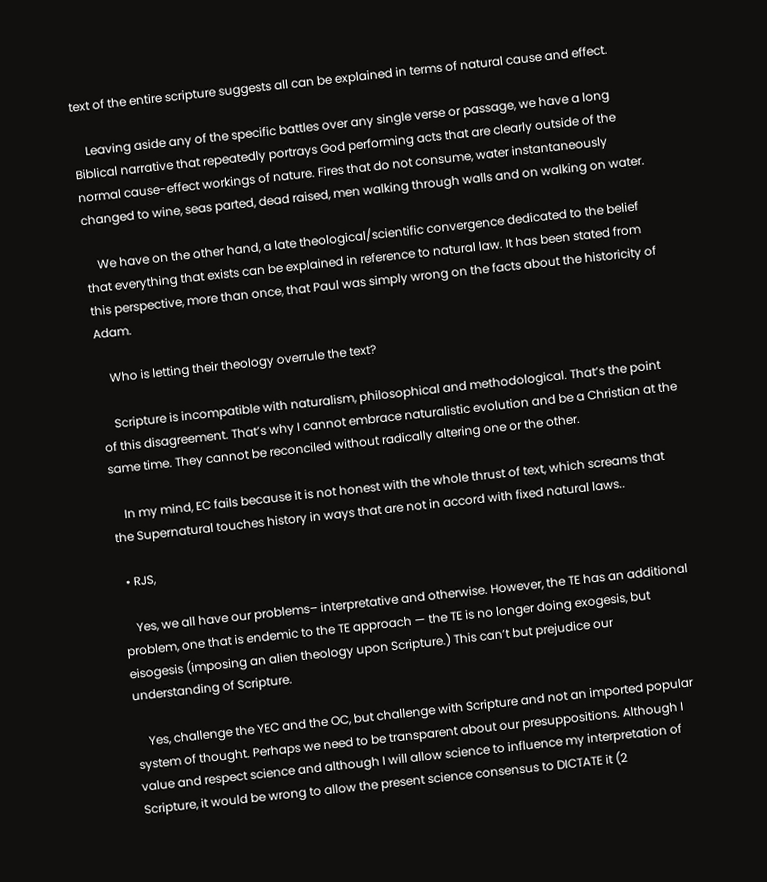text of the entire scripture suggests all can be explained in terms of natural cause and effect.

    Leaving aside any of the specific battles over any single verse or passage, we have a long Biblical narrative that repeatedly portrays God performing acts that are clearly outside of the normal cause-effect workings of nature. Fires that do not consume, water instantaneously changed to wine, seas parted, dead raised, men walking through walls and on walking on water.

    We have on the other hand, a late theological/scientific convergence dedicated to the belief that everything that exists can be explained in reference to natural law. It has been stated from this perspective, more than once, that Paul was simply wrong on the facts about the historicity of Adam.

    Who is letting their theology overrule the text?

    Scripture is incompatible with naturalism, philosophical and methodological. That’s the point of this disagreement. That’s why I cannot embrace naturalistic evolution and be a Christian at the same time. They cannot be reconciled without radically altering one or the other.

    In my mind, EC fails because it is not honest with the whole thrust of text, which screams that the Supernatural touches history in ways that are not in accord with fixed natural laws..

  • RJS,

    Yes, we all have our problems– interpretative and otherwise. However, the TE has an additional problem, one that is endemic to the TE approach — the TE is no longer doing exogesis, but eisogesis (imposing an alien theology upon Scripture.) This can’t but prejudice our understanding of Scripture.

    Yes, challenge the YEC and the OC, but challenge with Scripture and not an imported popular system of thought. Perhaps we need to be transparent about our presuppositions. Although I value and respect science and although I will allow science to influence my interpretation of Scripture, it would be wrong to allow the present science consensus to DICTATE it (2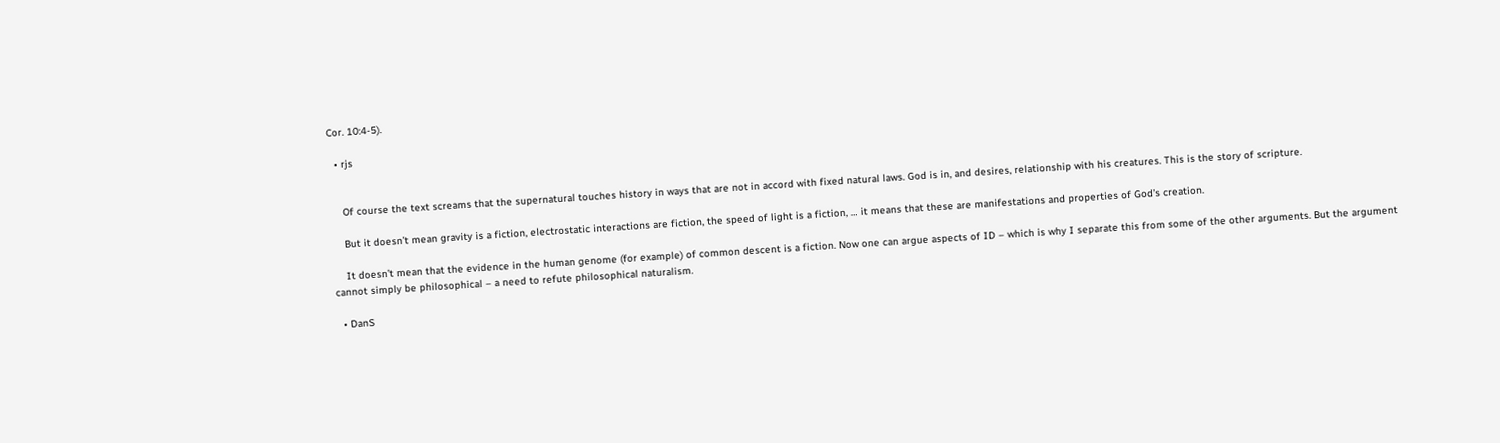Cor. 10:4-5).

  • rjs


    Of course the text screams that the supernatural touches history in ways that are not in accord with fixed natural laws. God is in, and desires, relationship with his creatures. This is the story of scripture.

    But it doesn’t mean gravity is a fiction, electrostatic interactions are fiction, the speed of light is a fiction, … it means that these are manifestations and properties of God’s creation.

    It doesn’t mean that the evidence in the human genome (for example) of common descent is a fiction. Now one can argue aspects of ID – which is why I separate this from some of the other arguments. But the argument cannot simply be philosophical – a need to refute philosophical naturalism.

  • DanS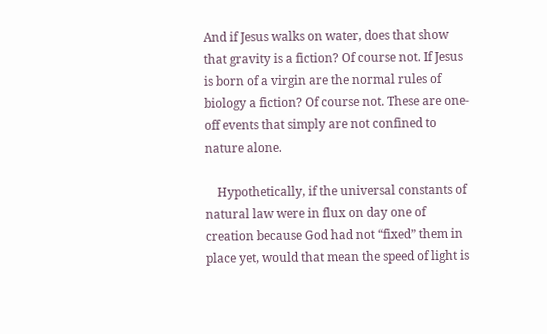And if Jesus walks on water, does that show that gravity is a fiction? Of course not. If Jesus is born of a virgin are the normal rules of biology a fiction? Of course not. These are one-off events that simply are not confined to nature alone.

    Hypothetically, if the universal constants of natural law were in flux on day one of creation because God had not “fixed” them in place yet, would that mean the speed of light is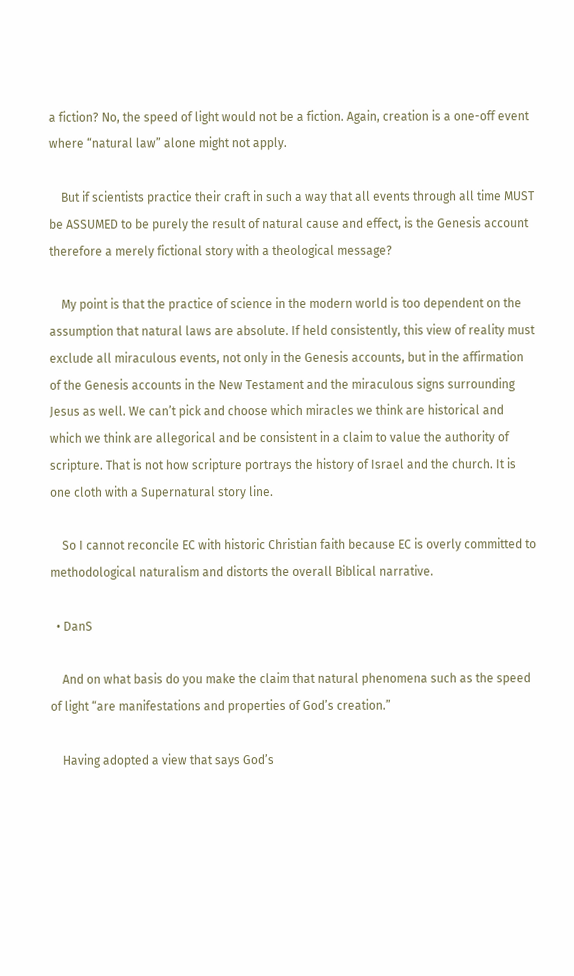a fiction? No, the speed of light would not be a fiction. Again, creation is a one-off event where “natural law” alone might not apply.

    But if scientists practice their craft in such a way that all events through all time MUST be ASSUMED to be purely the result of natural cause and effect, is the Genesis account therefore a merely fictional story with a theological message?

    My point is that the practice of science in the modern world is too dependent on the assumption that natural laws are absolute. If held consistently, this view of reality must exclude all miraculous events, not only in the Genesis accounts, but in the affirmation of the Genesis accounts in the New Testament and the miraculous signs surrounding Jesus as well. We can’t pick and choose which miracles we think are historical and which we think are allegorical and be consistent in a claim to value the authority of scripture. That is not how scripture portrays the history of Israel and the church. It is one cloth with a Supernatural story line.

    So I cannot reconcile EC with historic Christian faith because EC is overly committed to methodological naturalism and distorts the overall Biblical narrative.

  • DanS

    And on what basis do you make the claim that natural phenomena such as the speed of light “are manifestations and properties of God’s creation.”

    Having adopted a view that says God’s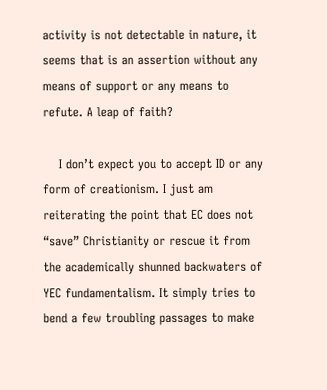activity is not detectable in nature, it seems that is an assertion without any means of support or any means to refute. A leap of faith?

    I don’t expect you to accept ID or any form of creationism. I just am reiterating the point that EC does not “save” Christianity or rescue it from the academically shunned backwaters of YEC fundamentalism. It simply tries to bend a few troubling passages to make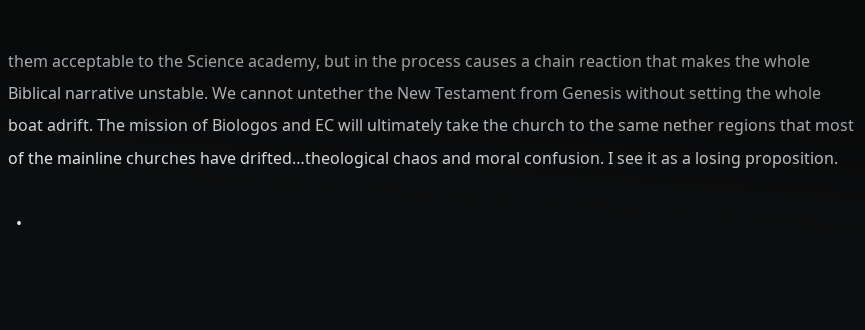them acceptable to the Science academy, but in the process causes a chain reaction that makes the whole Biblical narrative unstable. We cannot untether the New Testament from Genesis without setting the whole boat adrift. The mission of Biologos and EC will ultimately take the church to the same nether regions that most of the mainline churches have drifted…theological chaos and moral confusion. I see it as a losing proposition.

  •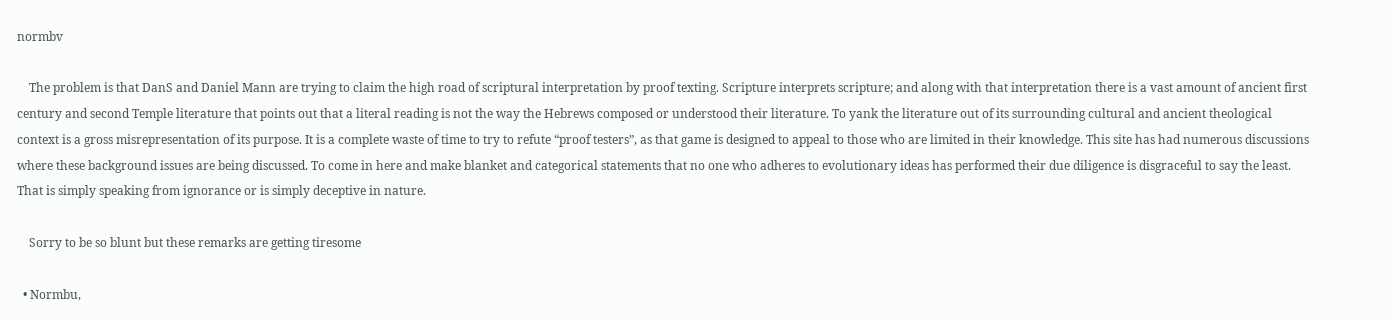normbv

    The problem is that DanS and Daniel Mann are trying to claim the high road of scriptural interpretation by proof texting. Scripture interprets scripture; and along with that interpretation there is a vast amount of ancient first century and second Temple literature that points out that a literal reading is not the way the Hebrews composed or understood their literature. To yank the literature out of its surrounding cultural and ancient theological context is a gross misrepresentation of its purpose. It is a complete waste of time to try to refute “proof testers”, as that game is designed to appeal to those who are limited in their knowledge. This site has had numerous discussions where these background issues are being discussed. To come in here and make blanket and categorical statements that no one who adheres to evolutionary ideas has performed their due diligence is disgraceful to say the least. That is simply speaking from ignorance or is simply deceptive in nature.

    Sorry to be so blunt but these remarks are getting tiresome

  • Normbu,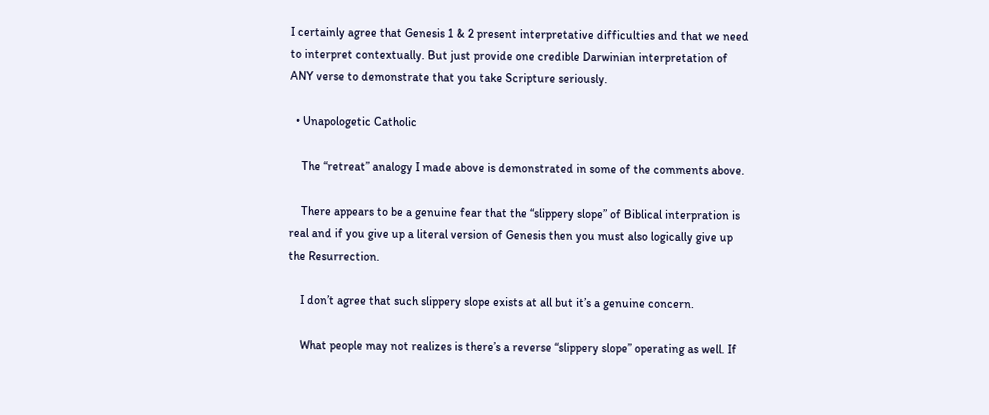I certainly agree that Genesis 1 & 2 present interpretative difficulties and that we need to interpret contextually. But just provide one credible Darwinian interpretation of ANY verse to demonstrate that you take Scripture seriously.

  • Unapologetic Catholic

    The “retreat” analogy I made above is demonstrated in some of the comments above.

    There appears to be a genuine fear that the “slippery slope” of Biblical interpration is real and if you give up a literal version of Genesis then you must also logically give up the Resurrection.

    I don’t agree that such slippery slope exists at all but it’s a genuine concern.

    What people may not realizes is there’s a reverse “slippery slope” operating as well. If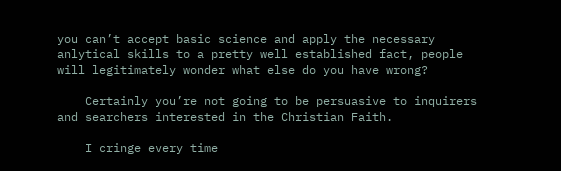you can’t accept basic science and apply the necessary anlytical skills to a pretty well established fact, people will legitimately wonder what else do you have wrong?

    Certainly you’re not going to be persuasive to inquirers and searchers interested in the Christian Faith.

    I cringe every time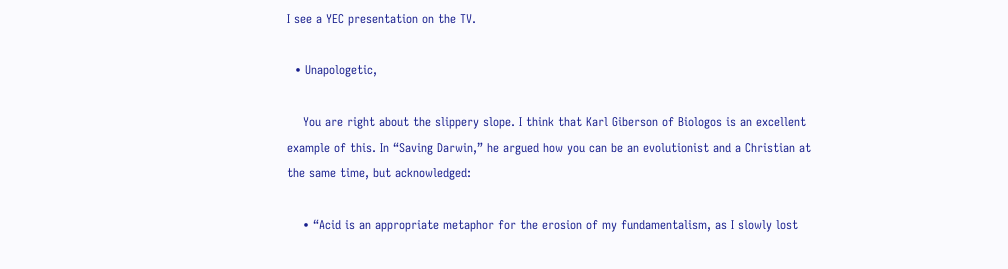I see a YEC presentation on the TV.

  • Unapologetic,

    You are right about the slippery slope. I think that Karl Giberson of Biologos is an excellent example of this. In “Saving Darwin,” he argued how you can be an evolutionist and a Christian at the same time, but acknowledged:

    • “Acid is an appropriate metaphor for the erosion of my fundamentalism, as I slowly lost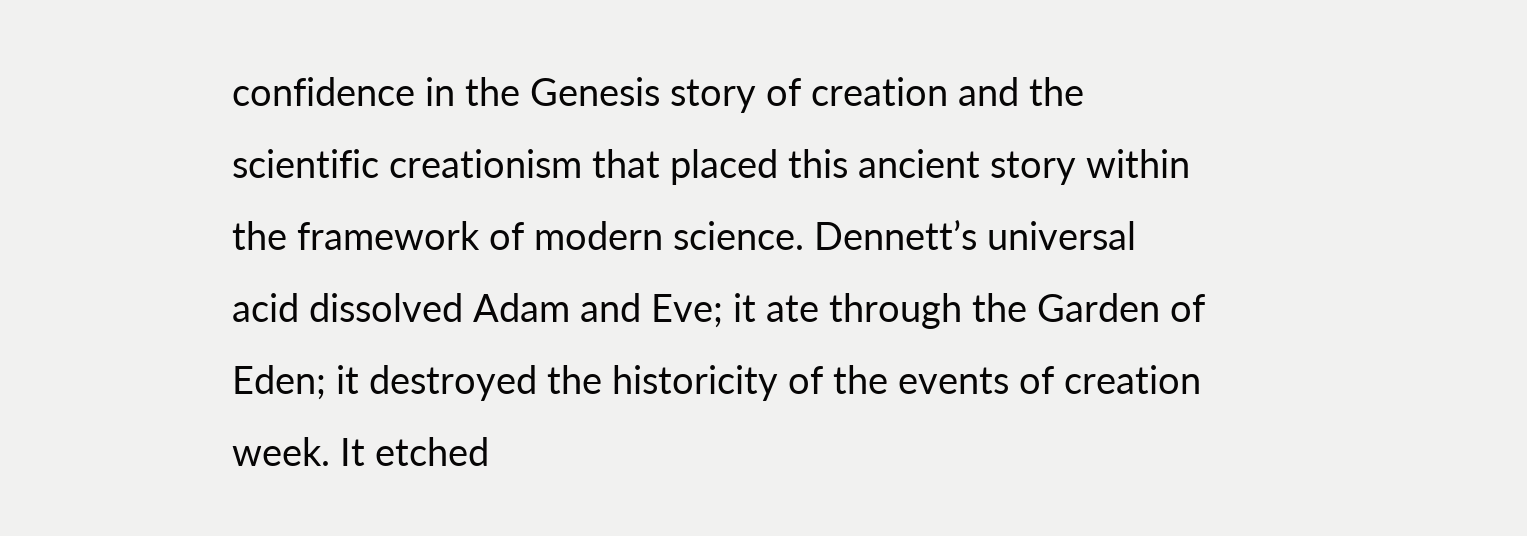confidence in the Genesis story of creation and the scientific creationism that placed this ancient story within the framework of modern science. Dennett’s universal acid dissolved Adam and Eve; it ate through the Garden of Eden; it destroyed the historicity of the events of creation week. It etched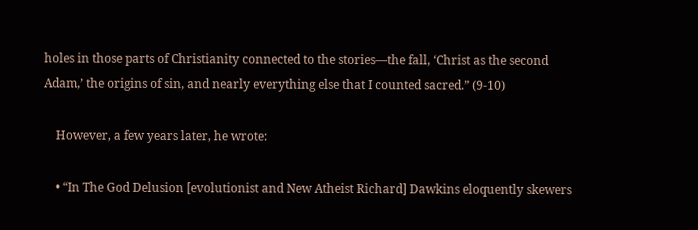holes in those parts of Christianity connected to the stories—the fall, ‘Christ as the second Adam,’ the origins of sin, and nearly everything else that I counted sacred.” (9-10)

    However, a few years later, he wrote:

    • “In The God Delusion [evolutionist and New Atheist Richard] Dawkins eloquently skewers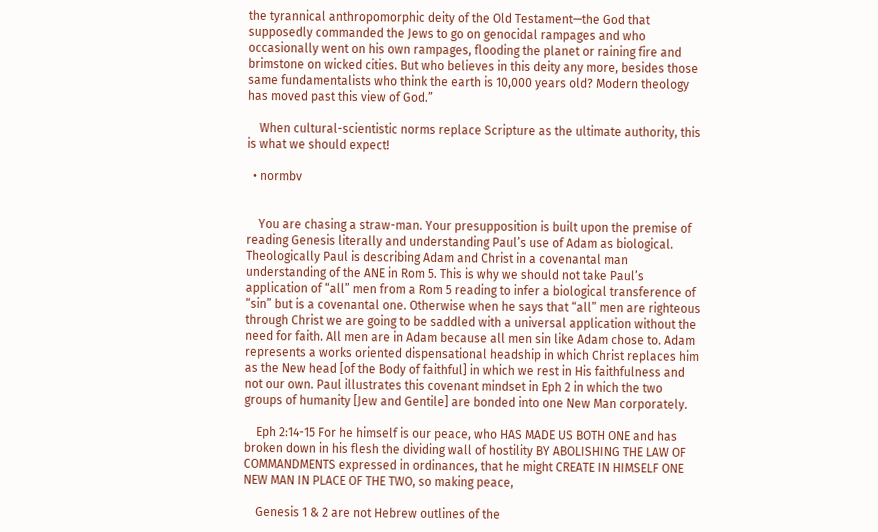the tyrannical anthropomorphic deity of the Old Testament—the God that supposedly commanded the Jews to go on genocidal rampages and who occasionally went on his own rampages, flooding the planet or raining fire and brimstone on wicked cities. But who believes in this deity any more, besides those same fundamentalists who think the earth is 10,000 years old? Modern theology has moved past this view of God.”

    When cultural-scientistic norms replace Scripture as the ultimate authority, this is what we should expect!

  • normbv


    You are chasing a straw-man. Your presupposition is built upon the premise of reading Genesis literally and understanding Paul’s use of Adam as biological. Theologically Paul is describing Adam and Christ in a covenantal man understanding of the ANE in Rom 5. This is why we should not take Paul’s application of “all” men from a Rom 5 reading to infer a biological transference of “sin” but is a covenantal one. Otherwise when he says that “all” men are righteous through Christ we are going to be saddled with a universal application without the need for faith. All men are in Adam because all men sin like Adam chose to. Adam represents a works oriented dispensational headship in which Christ replaces him as the New head [of the Body of faithful] in which we rest in His faithfulness and not our own. Paul illustrates this covenant mindset in Eph 2 in which the two groups of humanity [Jew and Gentile] are bonded into one New Man corporately.

    Eph 2:14-15 For he himself is our peace, who HAS MADE US BOTH ONE and has broken down in his flesh the dividing wall of hostility BY ABOLISHING THE LAW OF COMMANDMENTS expressed in ordinances, that he might CREATE IN HIMSELF ONE NEW MAN IN PLACE OF THE TWO, so making peace,

    Genesis 1 & 2 are not Hebrew outlines of the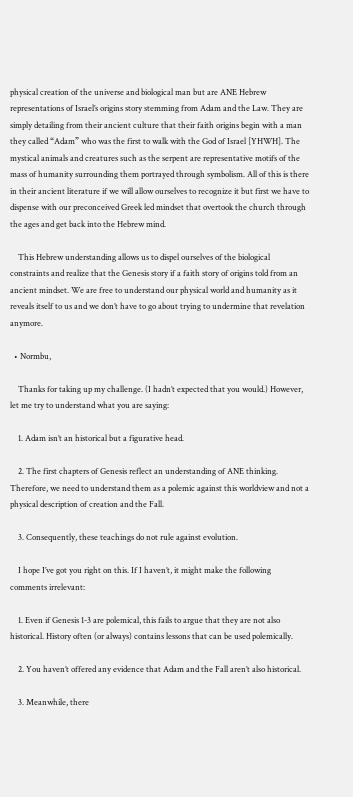physical creation of the universe and biological man but are ANE Hebrew representations of Israel’s origins story stemming from Adam and the Law. They are simply detailing from their ancient culture that their faith origins begin with a man they called “Adam” who was the first to walk with the God of Israel [YHWH]. The mystical animals and creatures such as the serpent are representative motifs of the mass of humanity surrounding them portrayed through symbolism. All of this is there in their ancient literature if we will allow ourselves to recognize it but first we have to dispense with our preconceived Greek led mindset that overtook the church through the ages and get back into the Hebrew mind.

    This Hebrew understanding allows us to dispel ourselves of the biological constraints and realize that the Genesis story if a faith story of origins told from an ancient mindset. We are free to understand our physical world and humanity as it reveals itself to us and we don’t have to go about trying to undermine that revelation anymore.

  • Normbu,

    Thanks for taking up my challenge. (I hadn’t expected that you would.) However, let me try to understand what you are saying:

    1. Adam isn’t an historical but a figurative head.

    2. The first chapters of Genesis reflect an understanding of ANE thinking. Therefore, we need to understand them as a polemic against this worldview and not a physical description of creation and the Fall.

    3. Consequently, these teachings do not rule against evolution.

    I hope I’ve got you right on this. If I haven’t, it might make the following comments irrelevant:

    1. Even if Genesis 1-3 are polemical, this fails to argue that they are not also historical. History often (or always) contains lessons that can be used polemically.

    2. You haven’t offered any evidence that Adam and the Fall aren’t also historical.

    3. Meanwhile, there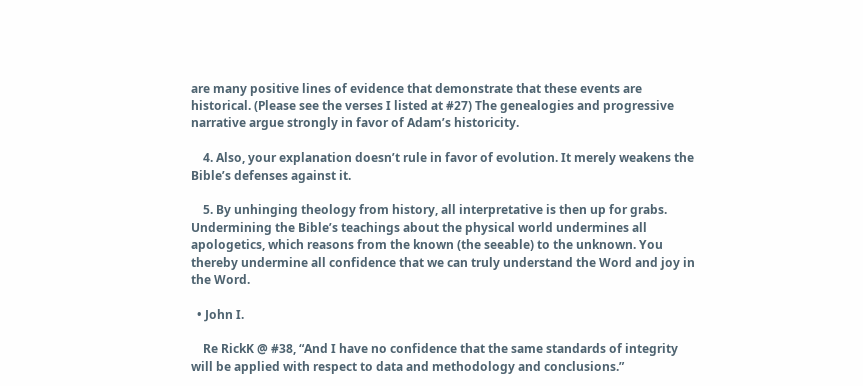are many positive lines of evidence that demonstrate that these events are historical. (Please see the verses I listed at #27) The genealogies and progressive narrative argue strongly in favor of Adam’s historicity.

    4. Also, your explanation doesn’t rule in favor of evolution. It merely weakens the Bible’s defenses against it.

    5. By unhinging theology from history, all interpretative is then up for grabs. Undermining the Bible’s teachings about the physical world undermines all apologetics, which reasons from the known (the seeable) to the unknown. You thereby undermine all confidence that we can truly understand the Word and joy in the Word.

  • John I.

    Re RickK @ #38, “And I have no confidence that the same standards of integrity will be applied with respect to data and methodology and conclusions.”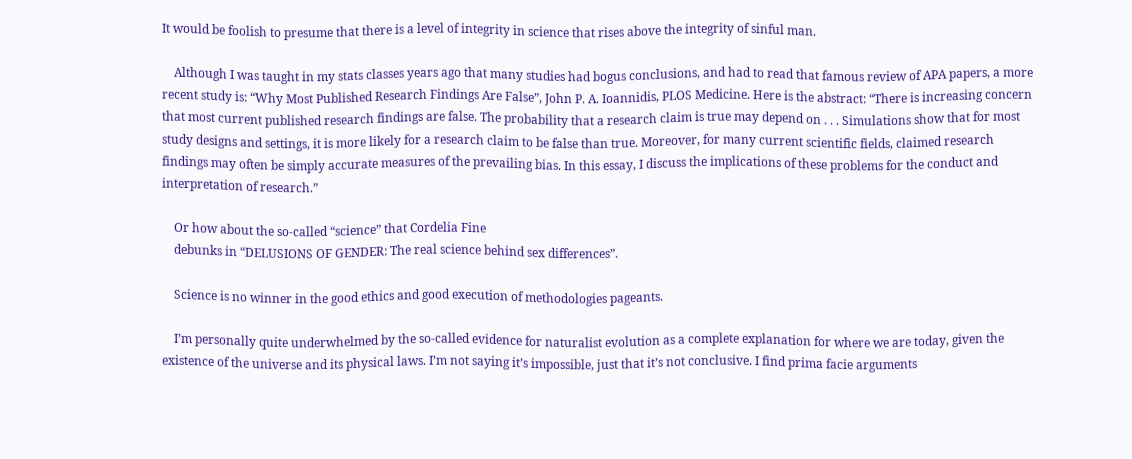It would be foolish to presume that there is a level of integrity in science that rises above the integrity of sinful man.

    Although I was taught in my stats classes years ago that many studies had bogus conclusions, and had to read that famous review of APA papers, a more recent study is: “Why Most Published Research Findings Are False”, John P. A. Ioannidis, PLOS Medicine. Here is the abstract: “There is increasing concern that most current published research findings are false. The probability that a research claim is true may depend on . . . Simulations show that for most study designs and settings, it is more likely for a research claim to be false than true. Moreover, for many current scientific fields, claimed research findings may often be simply accurate measures of the prevailing bias. In this essay, I discuss the implications of these problems for the conduct and interpretation of research.”

    Or how about the so-called “science” that Cordelia Fine
    debunks in “DELUSIONS OF GENDER: The real science behind sex differences”.

    Science is no winner in the good ethics and good execution of methodologies pageants.

    I’m personally quite underwhelmed by the so-called evidence for naturalist evolution as a complete explanation for where we are today, given the existence of the universe and its physical laws. I’m not saying it’s impossible, just that it’s not conclusive. I find prima facie arguments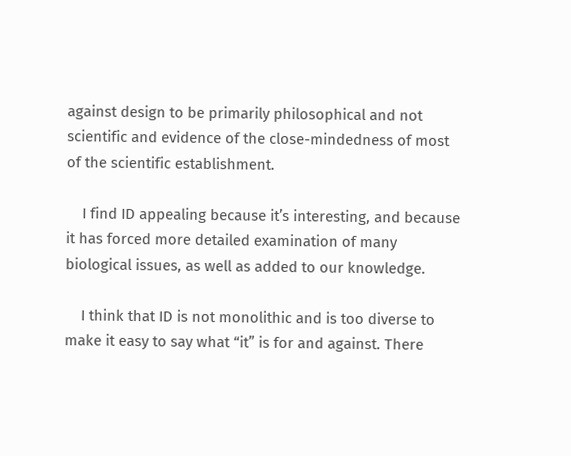against design to be primarily philosophical and not scientific and evidence of the close-mindedness of most of the scientific establishment.

    I find ID appealing because it’s interesting, and because it has forced more detailed examination of many biological issues, as well as added to our knowledge.

    I think that ID is not monolithic and is too diverse to make it easy to say what “it” is for and against. There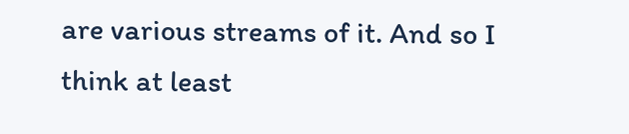are various streams of it. And so I think at least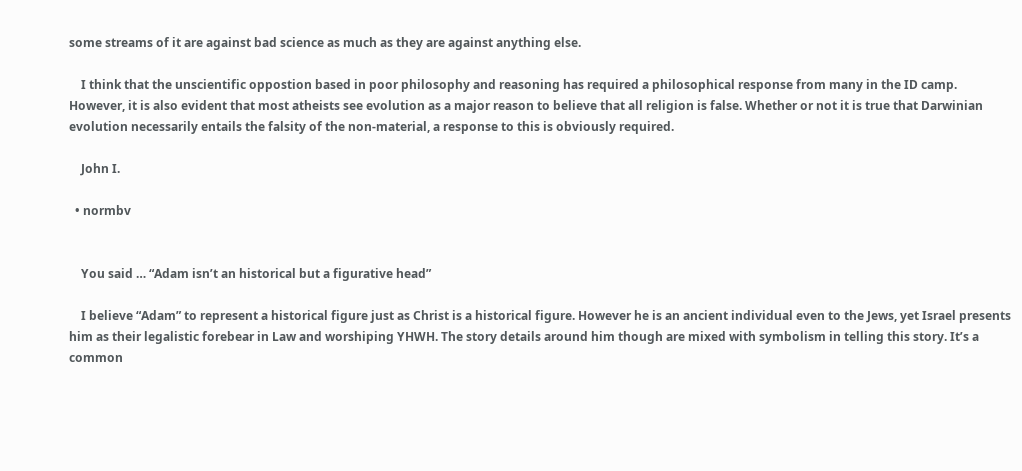some streams of it are against bad science as much as they are against anything else.

    I think that the unscientific oppostion based in poor philosophy and reasoning has required a philosophical response from many in the ID camp. However, it is also evident that most atheists see evolution as a major reason to believe that all religion is false. Whether or not it is true that Darwinian evolution necessarily entails the falsity of the non-material, a response to this is obviously required.

    John I.

  • normbv


    You said … “Adam isn’t an historical but a figurative head”

    I believe “Adam” to represent a historical figure just as Christ is a historical figure. However he is an ancient individual even to the Jews, yet Israel presents him as their legalistic forebear in Law and worshiping YHWH. The story details around him though are mixed with symbolism in telling this story. It’s a common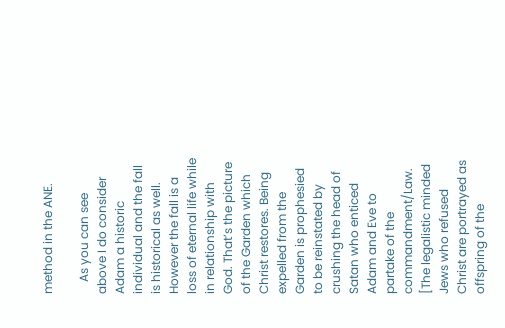method in the ANE.

    As you can see above I do consider Adam a historic individual and the fall is historical as well. However the fall is a loss of eternal life while in relationship with God. That’s the picture of the Garden which Christ restores. Being expelled from the Garden is prophesied to be reinstated by crushing the head of Satan who enticed Adam and Eve to partake of the commandment/Law. [The legalistic minded Jews who refused Christ are portrayed as offspring of the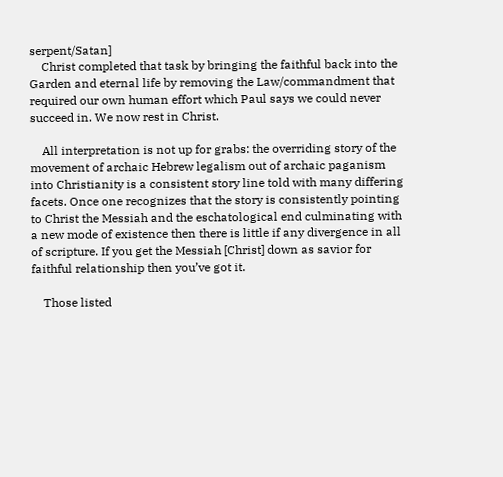serpent/Satan]
    Christ completed that task by bringing the faithful back into the Garden and eternal life by removing the Law/commandment that required our own human effort which Paul says we could never succeed in. We now rest in Christ.

    All interpretation is not up for grabs: the overriding story of the movement of archaic Hebrew legalism out of archaic paganism into Christianity is a consistent story line told with many differing facets. Once one recognizes that the story is consistently pointing to Christ the Messiah and the eschatological end culminating with a new mode of existence then there is little if any divergence in all of scripture. If you get the Messiah [Christ] down as savior for faithful relationship then you’ve got it.

    Those listed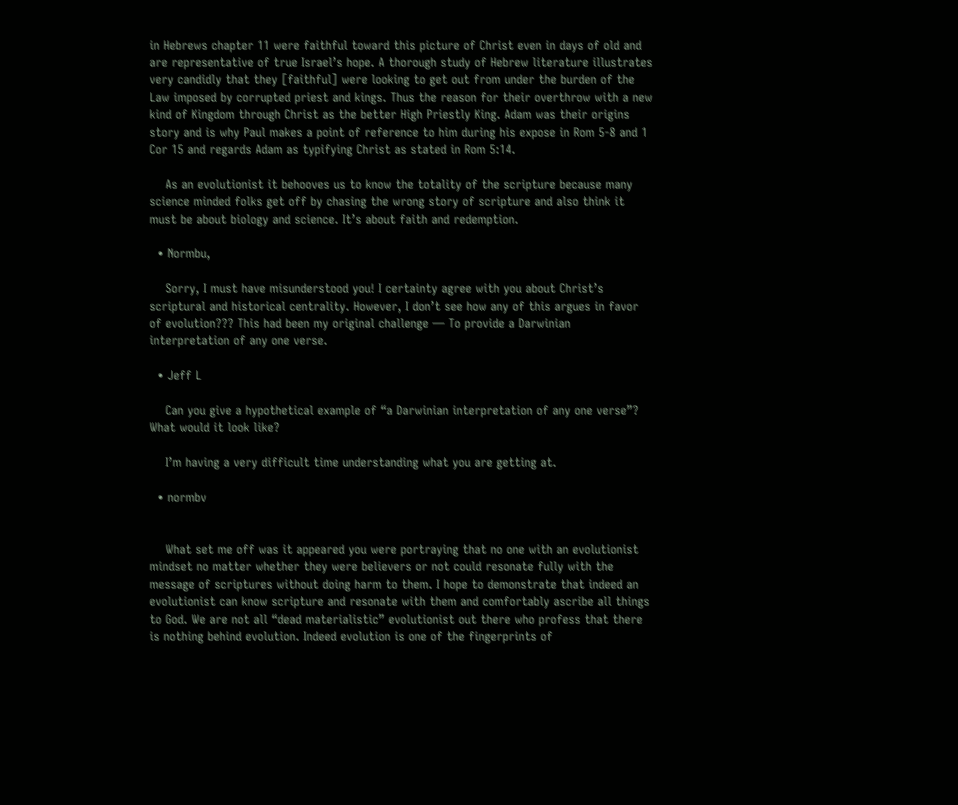in Hebrews chapter 11 were faithful toward this picture of Christ even in days of old and are representative of true Israel’s hope. A thorough study of Hebrew literature illustrates very candidly that they [faithful] were looking to get out from under the burden of the Law imposed by corrupted priest and kings. Thus the reason for their overthrow with a new kind of Kingdom through Christ as the better High Priestly King. Adam was their origins story and is why Paul makes a point of reference to him during his expose in Rom 5-8 and 1 Cor 15 and regards Adam as typifying Christ as stated in Rom 5:14.

    As an evolutionist it behooves us to know the totality of the scripture because many science minded folks get off by chasing the wrong story of scripture and also think it must be about biology and science. It’s about faith and redemption.

  • Normbu,

    Sorry, I must have misunderstood you! I certainty agree with you about Christ’s scriptural and historical centrality. However, I don’t see how any of this argues in favor of evolution??? This had been my original challenge — To provide a Darwinian interpretation of any one verse.

  • Jeff L

    Can you give a hypothetical example of “a Darwinian interpretation of any one verse”? What would it look like?

    I’m having a very difficult time understanding what you are getting at.

  • normbv


    What set me off was it appeared you were portraying that no one with an evolutionist mindset no matter whether they were believers or not could resonate fully with the message of scriptures without doing harm to them. I hope to demonstrate that indeed an evolutionist can know scripture and resonate with them and comfortably ascribe all things to God. We are not all “dead materialistic” evolutionist out there who profess that there is nothing behind evolution. Indeed evolution is one of the fingerprints of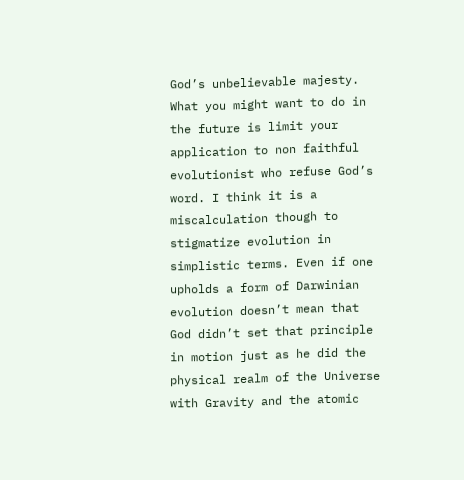God’s unbelievable majesty. What you might want to do in the future is limit your application to non faithful evolutionist who refuse God’s word. I think it is a miscalculation though to stigmatize evolution in simplistic terms. Even if one upholds a form of Darwinian evolution doesn’t mean that God didn’t set that principle in motion just as he did the physical realm of the Universe with Gravity and the atomic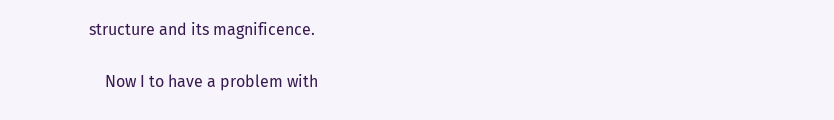structure and its magnificence.

    Now I to have a problem with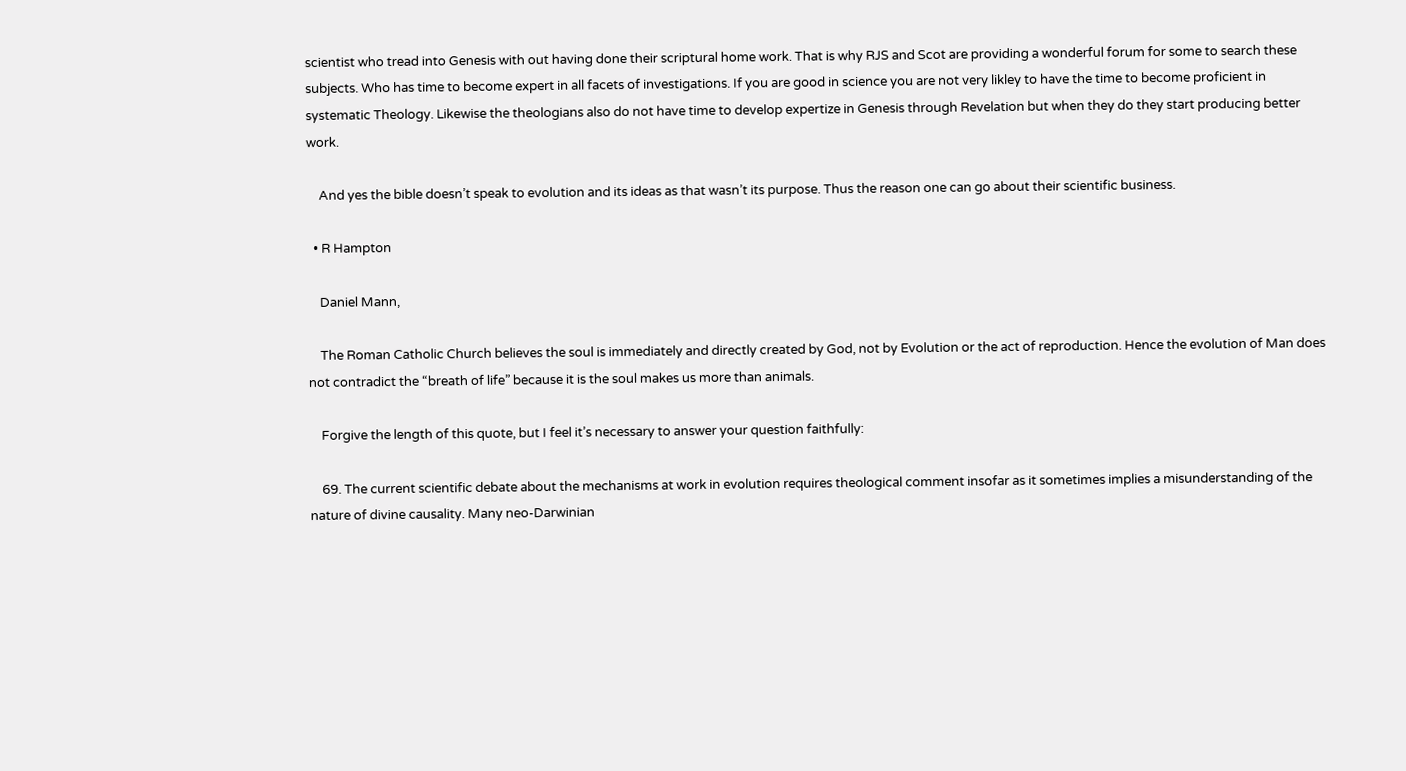scientist who tread into Genesis with out having done their scriptural home work. That is why RJS and Scot are providing a wonderful forum for some to search these subjects. Who has time to become expert in all facets of investigations. If you are good in science you are not very likley to have the time to become proficient in systematic Theology. Likewise the theologians also do not have time to develop expertize in Genesis through Revelation but when they do they start producing better work.

    And yes the bible doesn’t speak to evolution and its ideas as that wasn’t its purpose. Thus the reason one can go about their scientific business.

  • R Hampton

    Daniel Mann,

    The Roman Catholic Church believes the soul is immediately and directly created by God, not by Evolution or the act of reproduction. Hence the evolution of Man does not contradict the “breath of life” because it is the soul makes us more than animals.

    Forgive the length of this quote, but I feel it’s necessary to answer your question faithfully:

    69. The current scientific debate about the mechanisms at work in evolution requires theological comment insofar as it sometimes implies a misunderstanding of the nature of divine causality. Many neo-Darwinian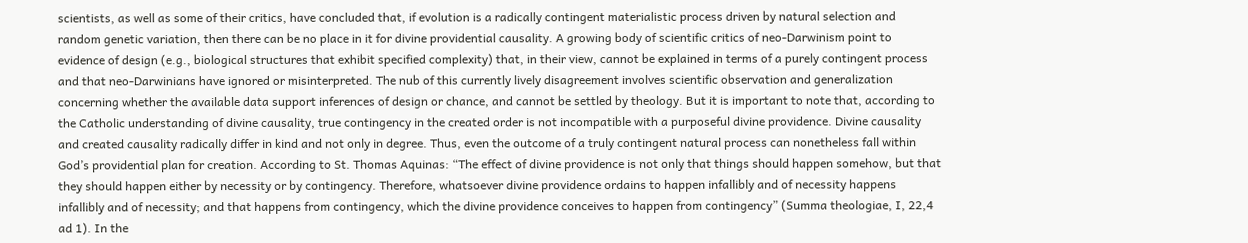scientists, as well as some of their critics, have concluded that, if evolution is a radically contingent materialistic process driven by natural selection and random genetic variation, then there can be no place in it for divine providential causality. A growing body of scientific critics of neo-Darwinism point to evidence of design (e.g., biological structures that exhibit specified complexity) that, in their view, cannot be explained in terms of a purely contingent process and that neo-Darwinians have ignored or misinterpreted. The nub of this currently lively disagreement involves scientific observation and generalization concerning whether the available data support inferences of design or chance, and cannot be settled by theology. But it is important to note that, according to the Catholic understanding of divine causality, true contingency in the created order is not incompatible with a purposeful divine providence. Divine causality and created causality radically differ in kind and not only in degree. Thus, even the outcome of a truly contingent natural process can nonetheless fall within God’s providential plan for creation. According to St. Thomas Aquinas: “The effect of divine providence is not only that things should happen somehow, but that they should happen either by necessity or by contingency. Therefore, whatsoever divine providence ordains to happen infallibly and of necessity happens infallibly and of necessity; and that happens from contingency, which the divine providence conceives to happen from contingency” (Summa theologiae, I, 22,4 ad 1). In the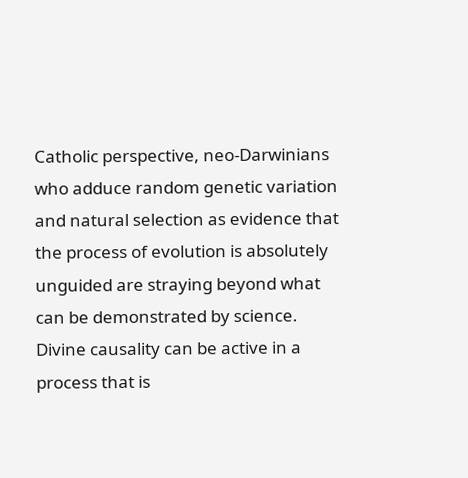Catholic perspective, neo-Darwinians who adduce random genetic variation and natural selection as evidence that the process of evolution is absolutely unguided are straying beyond what can be demonstrated by science. Divine causality can be active in a process that is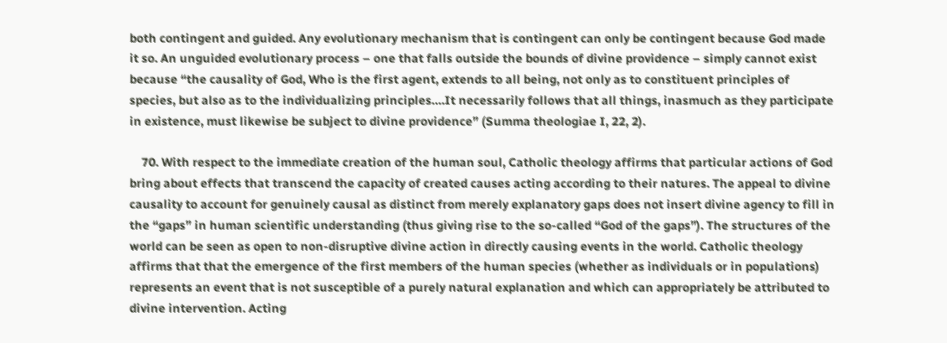both contingent and guided. Any evolutionary mechanism that is contingent can only be contingent because God made it so. An unguided evolutionary process – one that falls outside the bounds of divine providence – simply cannot exist because “the causality of God, Who is the first agent, extends to all being, not only as to constituent principles of species, but also as to the individualizing principles….It necessarily follows that all things, inasmuch as they participate in existence, must likewise be subject to divine providence” (Summa theologiae I, 22, 2).

    70. With respect to the immediate creation of the human soul, Catholic theology affirms that particular actions of God bring about effects that transcend the capacity of created causes acting according to their natures. The appeal to divine causality to account for genuinely causal as distinct from merely explanatory gaps does not insert divine agency to fill in the “gaps” in human scientific understanding (thus giving rise to the so-called “God of the gaps”). The structures of the world can be seen as open to non-disruptive divine action in directly causing events in the world. Catholic theology affirms that that the emergence of the first members of the human species (whether as individuals or in populations) represents an event that is not susceptible of a purely natural explanation and which can appropriately be attributed to divine intervention. Acting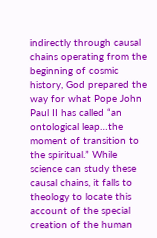indirectly through causal chains operating from the beginning of cosmic history, God prepared the way for what Pope John Paul II has called “an ontological leap…the moment of transition to the spiritual.” While science can study these causal chains, it falls to theology to locate this account of the special creation of the human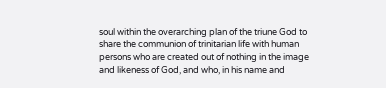soul within the overarching plan of the triune God to share the communion of trinitarian life with human persons who are created out of nothing in the image and likeness of God, and who, in his name and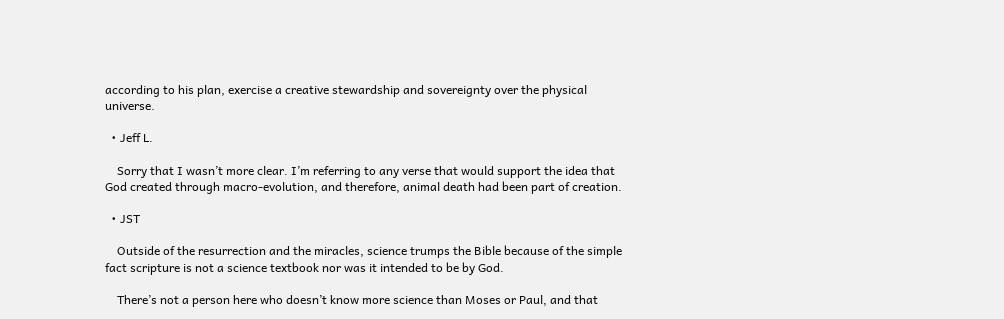according to his plan, exercise a creative stewardship and sovereignty over the physical universe.

  • Jeff L.

    Sorry that I wasn’t more clear. I’m referring to any verse that would support the idea that God created through macro-evolution, and therefore, animal death had been part of creation.

  • JST

    Outside of the resurrection and the miracles, science trumps the Bible because of the simple fact scripture is not a science textbook nor was it intended to be by God.

    There’s not a person here who doesn’t know more science than Moses or Paul, and that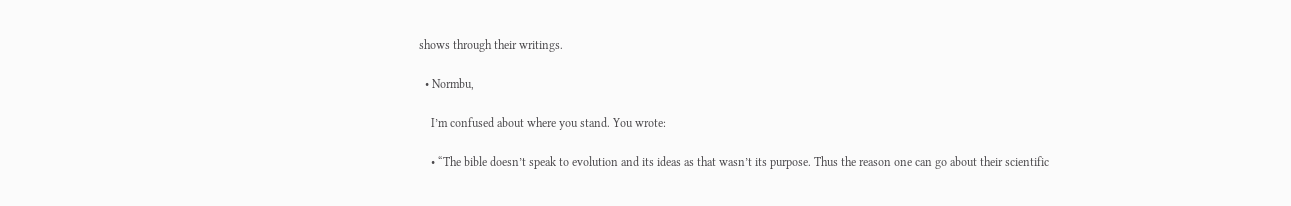shows through their writings.

  • Normbu,

    I’m confused about where you stand. You wrote:

    • “The bible doesn’t speak to evolution and its ideas as that wasn’t its purpose. Thus the reason one can go about their scientific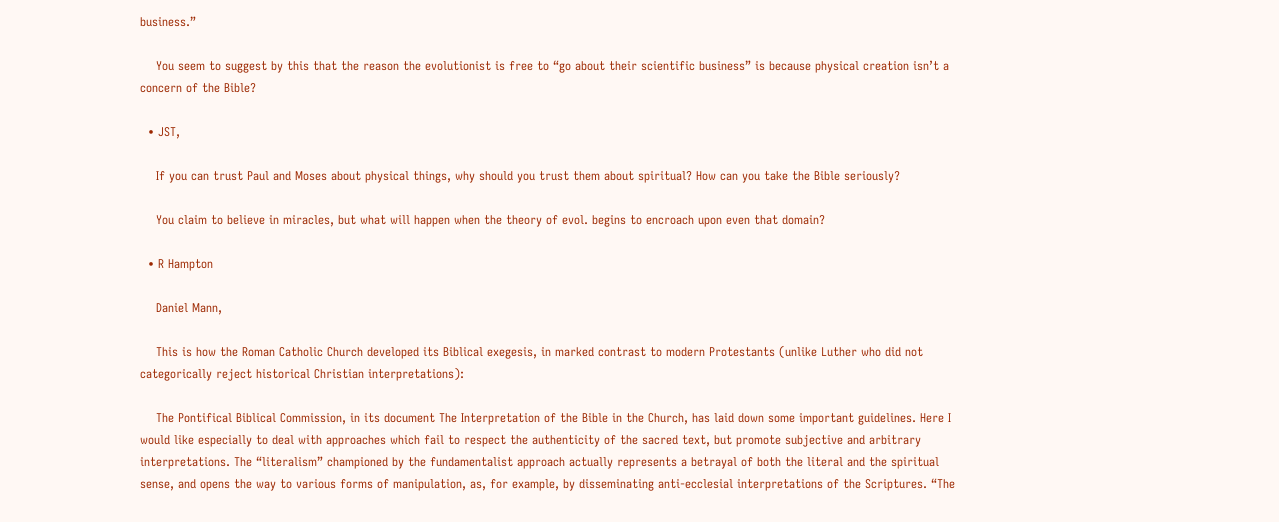business.”

    You seem to suggest by this that the reason the evolutionist is free to “go about their scientific business” is because physical creation isn’t a concern of the Bible?

  • JST,

    If you can trust Paul and Moses about physical things, why should you trust them about spiritual? How can you take the Bible seriously?

    You claim to believe in miracles, but what will happen when the theory of evol. begins to encroach upon even that domain?

  • R Hampton

    Daniel Mann,

    This is how the Roman Catholic Church developed its Biblical exegesis, in marked contrast to modern Protestants (unlike Luther who did not categorically reject historical Christian interpretations):

    The Pontifical Biblical Commission, in its document The Interpretation of the Bible in the Church, has laid down some important guidelines. Here I would like especially to deal with approaches which fail to respect the authenticity of the sacred text, but promote subjective and arbitrary interpretations. The “literalism” championed by the fundamentalist approach actually represents a betrayal of both the literal and the spiritual sense, and opens the way to various forms of manipulation, as, for example, by disseminating anti-ecclesial interpretations of the Scriptures. “The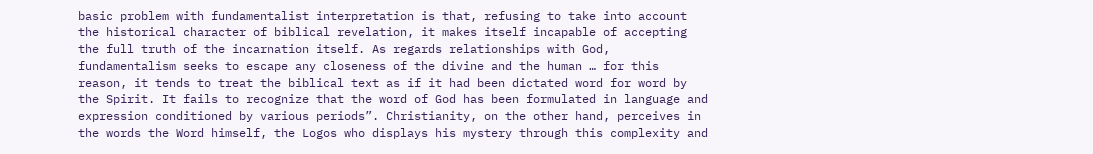basic problem with fundamentalist interpretation is that, refusing to take into account the historical character of biblical revelation, it makes itself incapable of accepting the full truth of the incarnation itself. As regards relationships with God, fundamentalism seeks to escape any closeness of the divine and the human … for this reason, it tends to treat the biblical text as if it had been dictated word for word by the Spirit. It fails to recognize that the word of God has been formulated in language and expression conditioned by various periods”. Christianity, on the other hand, perceives in the words the Word himself, the Logos who displays his mystery through this complexity and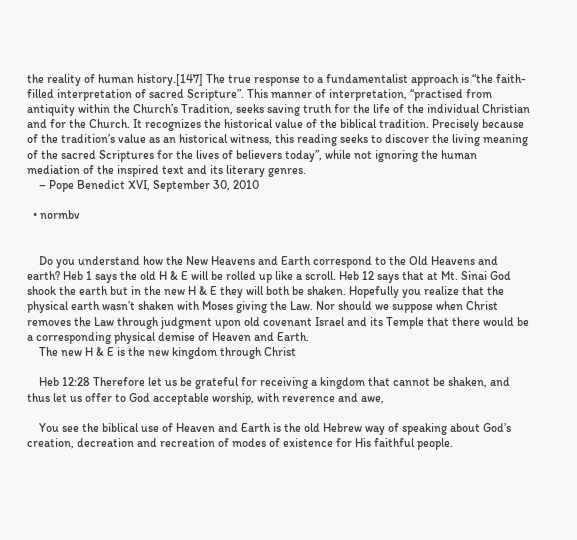the reality of human history.[147] The true response to a fundamentalist approach is “the faith-filled interpretation of sacred Scripture”. This manner of interpretation, “practised from antiquity within the Church’s Tradition, seeks saving truth for the life of the individual Christian and for the Church. It recognizes the historical value of the biblical tradition. Precisely because of the tradition’s value as an historical witness, this reading seeks to discover the living meaning of the sacred Scriptures for the lives of believers today”, while not ignoring the human mediation of the inspired text and its literary genres.
    – Pope Benedict XVI, September 30, 2010

  • normbv


    Do you understand how the New Heavens and Earth correspond to the Old Heavens and earth? Heb 1 says the old H & E will be rolled up like a scroll. Heb 12 says that at Mt. Sinai God shook the earth but in the new H & E they will both be shaken. Hopefully you realize that the physical earth wasn’t shaken with Moses giving the Law. Nor should we suppose when Christ removes the Law through judgment upon old covenant Israel and its Temple that there would be a corresponding physical demise of Heaven and Earth.
    The new H & E is the new kingdom through Christ

    Heb 12:28 Therefore let us be grateful for receiving a kingdom that cannot be shaken, and thus let us offer to God acceptable worship, with reverence and awe,

    You see the biblical use of Heaven and Earth is the old Hebrew way of speaking about God’s creation, decreation and recreation of modes of existence for His faithful people.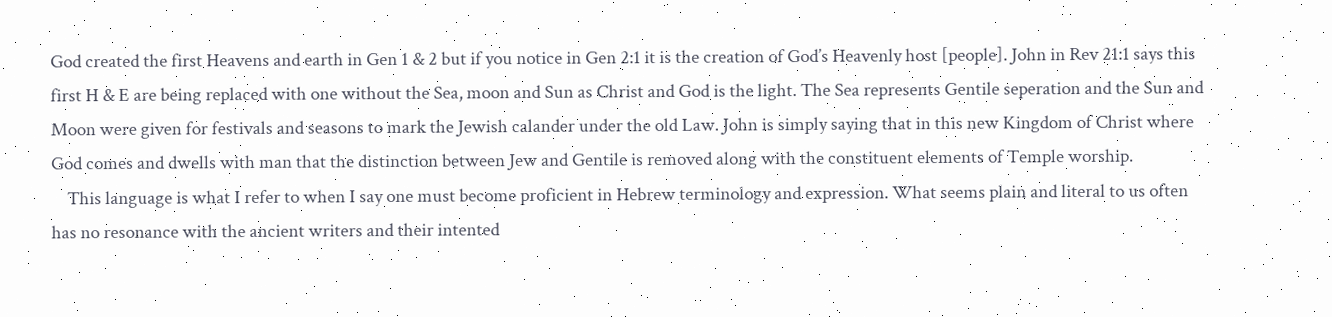God created the first Heavens and earth in Gen 1 & 2 but if you notice in Gen 2:1 it is the creation of God’s Heavenly host [people]. John in Rev 21:1 says this first H & E are being replaced with one without the Sea, moon and Sun as Christ and God is the light. The Sea represents Gentile seperation and the Sun and Moon were given for festivals and seasons to mark the Jewish calander under the old Law. John is simply saying that in this new Kingdom of Christ where God comes and dwells with man that the distinction between Jew and Gentile is removed along with the constituent elements of Temple worship.
    This language is what I refer to when I say one must become proficient in Hebrew terminology and expression. What seems plain and literal to us often has no resonance with the ancient writers and their intented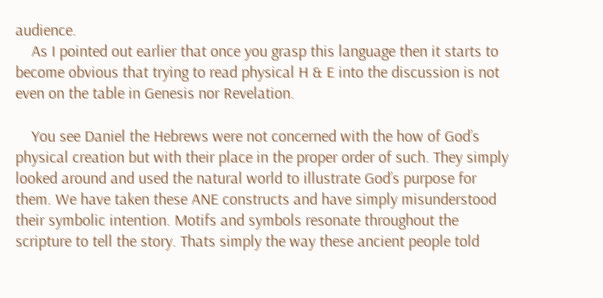audience.
    As I pointed out earlier that once you grasp this language then it starts to become obvious that trying to read physical H & E into the discussion is not even on the table in Genesis nor Revelation.

    You see Daniel the Hebrews were not concerned with the how of God’s physical creation but with their place in the proper order of such. They simply looked around and used the natural world to illustrate God’s purpose for them. We have taken these ANE constructs and have simply misunderstood their symbolic intention. Motifs and symbols resonate throughout the scripture to tell the story. Thats simply the way these ancient people told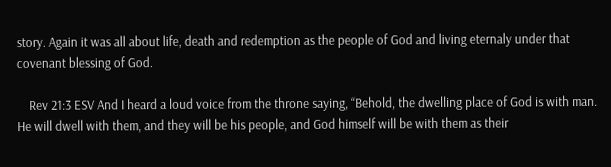story. Again it was all about life, death and redemption as the people of God and living eternaly under that covenant blessing of God.

    Rev 21:3 ESV And I heard a loud voice from the throne saying, “Behold, the dwelling place of God is with man. He will dwell with them, and they will be his people, and God himself will be with them as their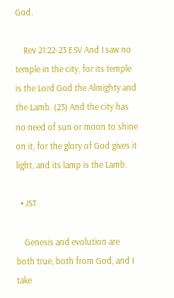God.

    Rev 21:22-23 ESV And I saw no temple in the city, for its temple is the Lord God the Almighty and the Lamb. (23) And the city has no need of sun or moon to shine on it, for the glory of God gives it light, and its lamp is the Lamb.

  • JST

    Genesis and evolution are both true, both from God, and I take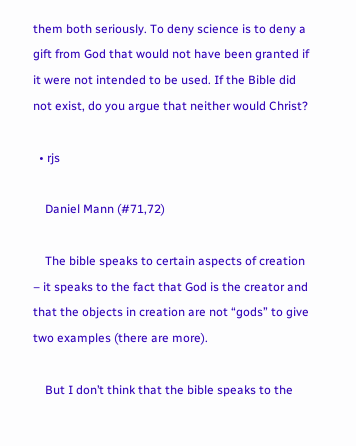them both seriously. To deny science is to deny a gift from God that would not have been granted if it were not intended to be used. If the Bible did not exist, do you argue that neither would Christ?

  • rjs

    Daniel Mann (#71,72)

    The bible speaks to certain aspects of creation – it speaks to the fact that God is the creator and that the objects in creation are not “gods” to give two examples (there are more).

    But I don’t think that the bible speaks to the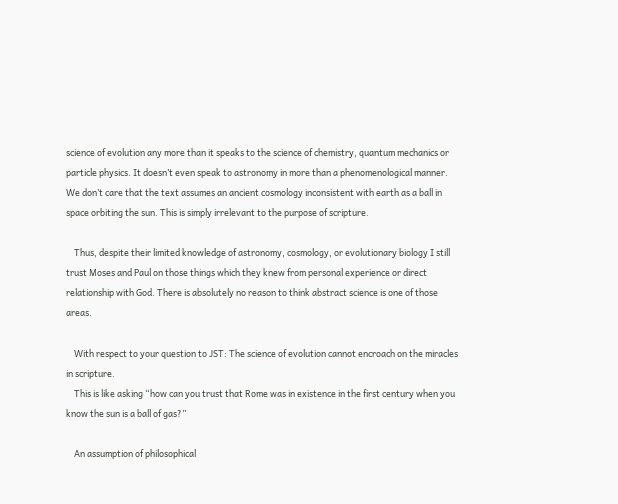science of evolution any more than it speaks to the science of chemistry, quantum mechanics or particle physics. It doesn’t even speak to astronomy in more than a phenomenological manner. We don’t care that the text assumes an ancient cosmology inconsistent with earth as a ball in space orbiting the sun. This is simply irrelevant to the purpose of scripture.

    Thus, despite their limited knowledge of astronomy, cosmology, or evolutionary biology I still trust Moses and Paul on those things which they knew from personal experience or direct relationship with God. There is absolutely no reason to think abstract science is one of those areas.

    With respect to your question to JST: The science of evolution cannot encroach on the miracles in scripture.
    This is like asking “how can you trust that Rome was in existence in the first century when you know the sun is a ball of gas?”

    An assumption of philosophical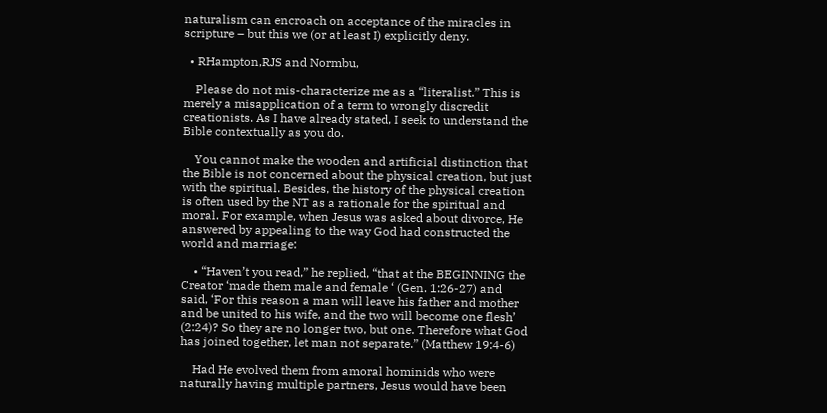naturalism can encroach on acceptance of the miracles in scripture – but this we (or at least I) explicitly deny.

  • RHampton,RJS and Normbu,

    Please do not mis-characterize me as a “literalist.” This is merely a misapplication of a term to wrongly discredit creationists. As I have already stated, I seek to understand the Bible contextually as you do.

    You cannot make the wooden and artificial distinction that the Bible is not concerned about the physical creation, but just with the spiritual. Besides, the history of the physical creation is often used by the NT as a rationale for the spiritual and moral. For example, when Jesus was asked about divorce, He answered by appealing to the way God had constructed the world and marriage:

    • “Haven’t you read,” he replied, “that at the BEGINNING the Creator ‘made them male and female ‘ (Gen. 1:26-27) and said, ‘For this reason a man will leave his father and mother and be united to his wife, and the two will become one flesh’ (2:24)? So they are no longer two, but one. Therefore what God has joined together, let man not separate.” (Matthew 19:4-6)

    Had He evolved them from amoral hominids who were naturally having multiple partners, Jesus would have been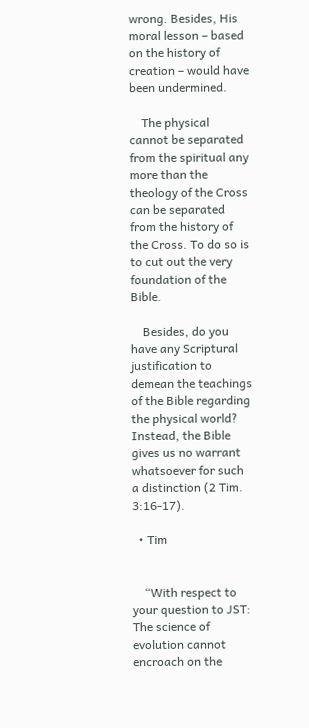wrong. Besides, His moral lesson – based on the history of creation – would have been undermined.

    The physical cannot be separated from the spiritual any more than the theology of the Cross can be separated from the history of the Cross. To do so is to cut out the very foundation of the Bible.

    Besides, do you have any Scriptural justification to demean the teachings of the Bible regarding the physical world? Instead, the Bible gives us no warrant whatsoever for such a distinction (2 Tim. 3:16-17).

  • Tim


    “With respect to your question to JST: The science of evolution cannot encroach on the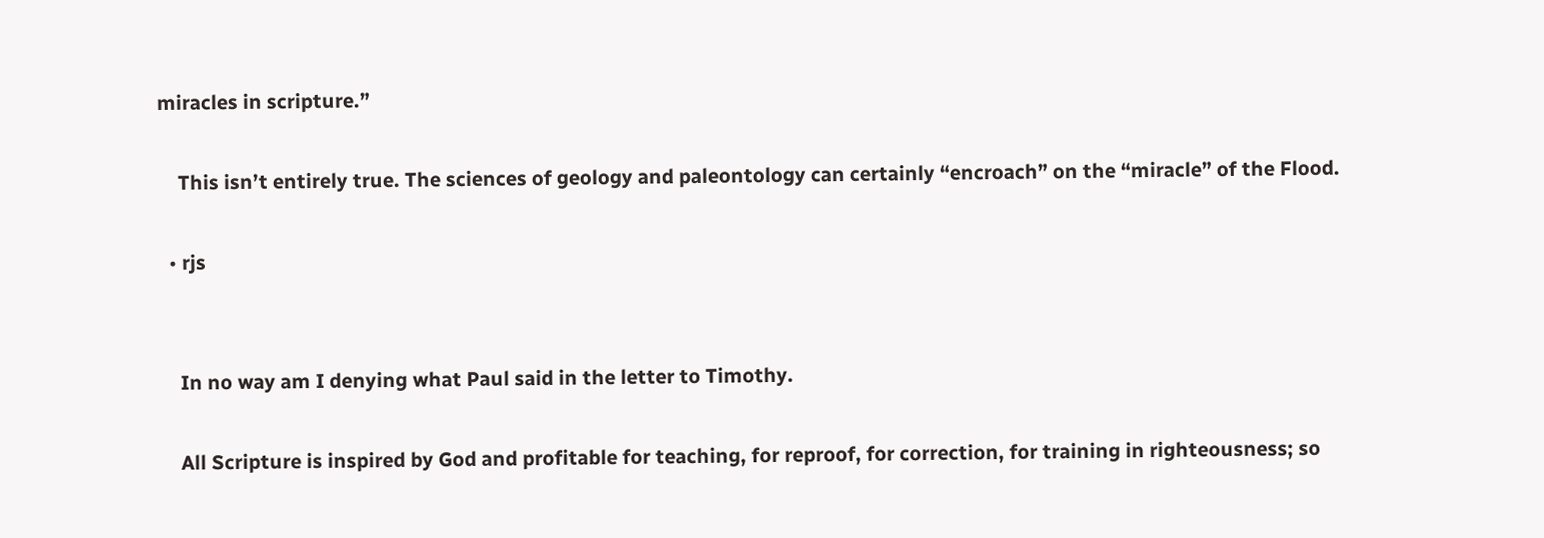miracles in scripture.”

    This isn’t entirely true. The sciences of geology and paleontology can certainly “encroach” on the “miracle” of the Flood.

  • rjs


    In no way am I denying what Paul said in the letter to Timothy.

    All Scripture is inspired by God and profitable for teaching, for reproof, for correction, for training in righteousness; so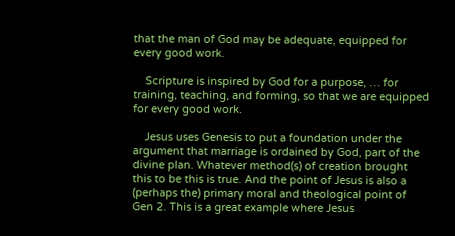that the man of God may be adequate, equipped for every good work.

    Scripture is inspired by God for a purpose, … for training, teaching, and forming, so that we are equipped for every good work.

    Jesus uses Genesis to put a foundation under the argument that marriage is ordained by God, part of the divine plan. Whatever method(s) of creation brought this to be this is true. And the point of Jesus is also a (perhaps the) primary moral and theological point of Gen 2. This is a great example where Jesus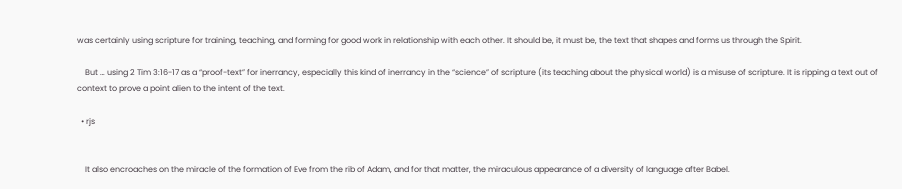was certainly using scripture for training, teaching, and forming for good work in relationship with each other. It should be, it must be, the text that shapes and forms us through the Spirit.

    But … using 2 Tim 3:16-17 as a “proof-text” for inerrancy, especially this kind of inerrancy in the “science” of scripture (its teaching about the physical world) is a misuse of scripture. It is ripping a text out of context to prove a point alien to the intent of the text.

  • rjs


    It also encroaches on the miracle of the formation of Eve from the rib of Adam, and for that matter, the miraculous appearance of a diversity of language after Babel.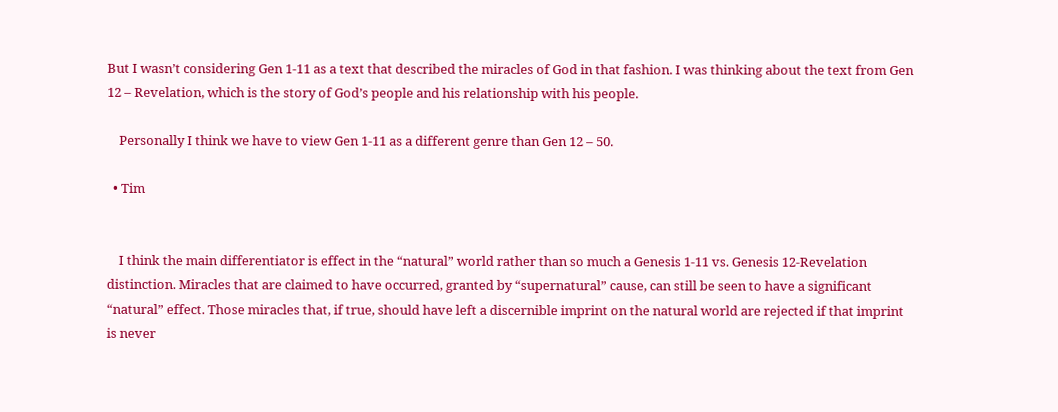But I wasn’t considering Gen 1-11 as a text that described the miracles of God in that fashion. I was thinking about the text from Gen 12 – Revelation, which is the story of God’s people and his relationship with his people.

    Personally I think we have to view Gen 1-11 as a different genre than Gen 12 – 50.

  • Tim


    I think the main differentiator is effect in the “natural” world rather than so much a Genesis 1-11 vs. Genesis 12-Revelation distinction. Miracles that are claimed to have occurred, granted by “supernatural” cause, can still be seen to have a significant “natural” effect. Those miracles that, if true, should have left a discernible imprint on the natural world are rejected if that imprint is never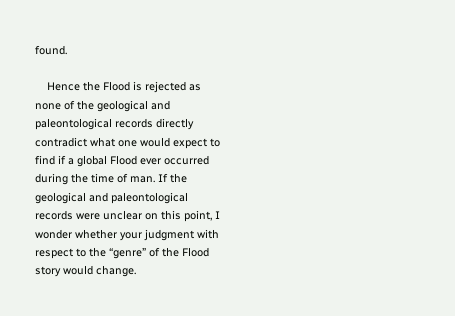found.

    Hence the Flood is rejected as none of the geological and paleontological records directly contradict what one would expect to find if a global Flood ever occurred during the time of man. If the geological and paleontological records were unclear on this point, I wonder whether your judgment with respect to the “genre” of the Flood story would change.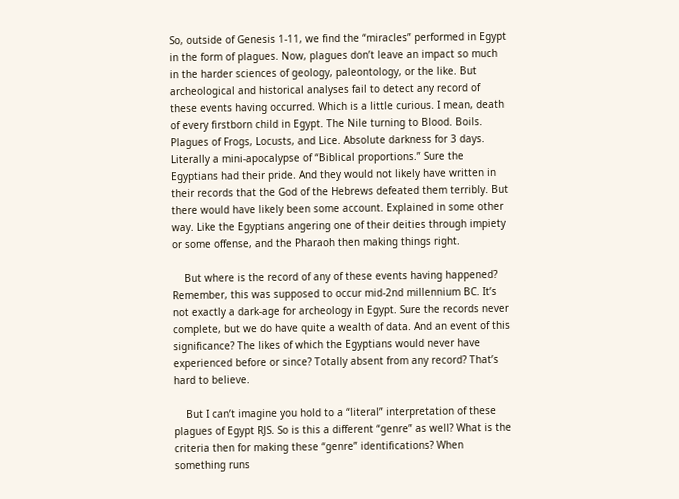So, outside of Genesis 1-11, we find the “miracles” performed in Egypt in the form of plagues. Now, plagues don’t leave an impact so much in the harder sciences of geology, paleontology, or the like. But archeological and historical analyses fail to detect any record of these events having occurred. Which is a little curious. I mean, death of every firstborn child in Egypt. The Nile turning to Blood. Boils. Plagues of Frogs, Locusts, and Lice. Absolute darkness for 3 days. Literally a mini-apocalypse of “Biblical proportions.” Sure the Egyptians had their pride. And they would not likely have written in their records that the God of the Hebrews defeated them terribly. But there would have likely been some account. Explained in some other way. Like the Egyptians angering one of their deities through impiety or some offense, and the Pharaoh then making things right.

    But where is the record of any of these events having happened? Remember, this was supposed to occur mid-2nd millennium BC. It’s not exactly a dark-age for archeology in Egypt. Sure the records never complete, but we do have quite a wealth of data. And an event of this significance? The likes of which the Egyptians would never have experienced before or since? Totally absent from any record? That’s hard to believe.

    But I can’t imagine you hold to a “literal” interpretation of these plagues of Egypt RJS. So is this a different “genre” as well? What is the criteria then for making these “genre” identifications? When something runs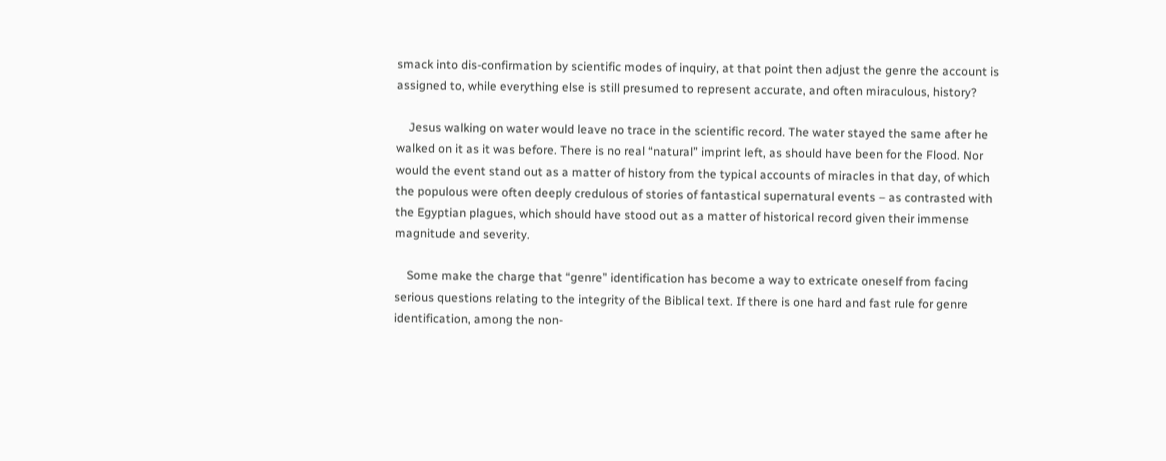smack into dis-confirmation by scientific modes of inquiry, at that point then adjust the genre the account is assigned to, while everything else is still presumed to represent accurate, and often miraculous, history?

    Jesus walking on water would leave no trace in the scientific record. The water stayed the same after he walked on it as it was before. There is no real “natural” imprint left, as should have been for the Flood. Nor would the event stand out as a matter of history from the typical accounts of miracles in that day, of which the populous were often deeply credulous of stories of fantastical supernatural events – as contrasted with the Egyptian plagues, which should have stood out as a matter of historical record given their immense magnitude and severity.

    Some make the charge that “genre” identification has become a way to extricate oneself from facing serious questions relating to the integrity of the Biblical text. If there is one hard and fast rule for genre identification, among the non-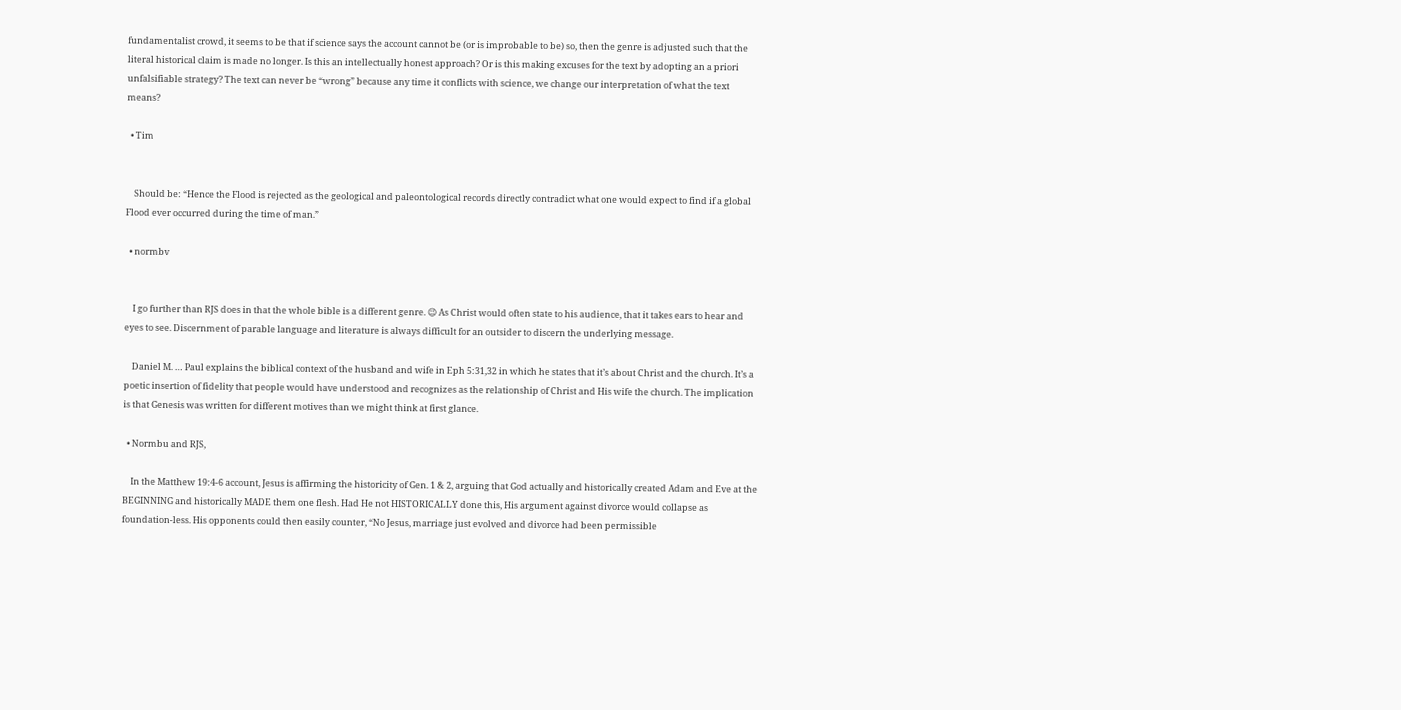fundamentalist crowd, it seems to be that if science says the account cannot be (or is improbable to be) so, then the genre is adjusted such that the literal historical claim is made no longer. Is this an intellectually honest approach? Or is this making excuses for the text by adopting an a priori unfalsifiable strategy? The text can never be “wrong” because any time it conflicts with science, we change our interpretation of what the text means?

  • Tim


    Should be: “Hence the Flood is rejected as the geological and paleontological records directly contradict what one would expect to find if a global Flood ever occurred during the time of man.”

  • normbv


    I go further than RJS does in that the whole bible is a different genre. 😉 As Christ would often state to his audience, that it takes ears to hear and eyes to see. Discernment of parable language and literature is always difficult for an outsider to discern the underlying message.

    Daniel M. … Paul explains the biblical context of the husband and wife in Eph 5:31,32 in which he states that it’s about Christ and the church. It’s a poetic insertion of fidelity that people would have understood and recognizes as the relationship of Christ and His wife the church. The implication is that Genesis was written for different motives than we might think at first glance.

  • Normbu and RJS,

    In the Matthew 19:4-6 account, Jesus is affirming the historicity of Gen. 1 & 2, arguing that God actually and historically created Adam and Eve at the BEGINNING and historically MADE them one flesh. Had He not HISTORICALLY done this, His argument against divorce would collapse as foundation-less. His opponents could then easily counter, “No Jesus, marriage just evolved and divorce had been permissible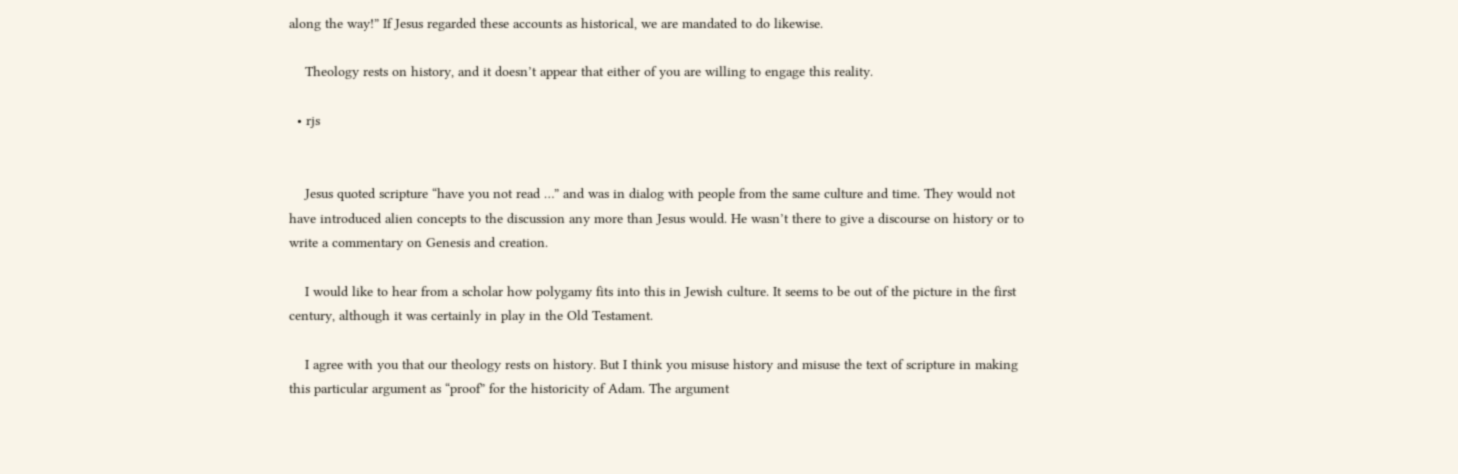along the way!” If Jesus regarded these accounts as historical, we are mandated to do likewise.

    Theology rests on history, and it doesn’t appear that either of you are willing to engage this reality.

  • rjs


    Jesus quoted scripture “have you not read …” and was in dialog with people from the same culture and time. They would not have introduced alien concepts to the discussion any more than Jesus would. He wasn’t there to give a discourse on history or to write a commentary on Genesis and creation.

    I would like to hear from a scholar how polygamy fits into this in Jewish culture. It seems to be out of the picture in the first century, although it was certainly in play in the Old Testament.

    I agree with you that our theology rests on history. But I think you misuse history and misuse the text of scripture in making this particular argument as “proof” for the historicity of Adam. The argument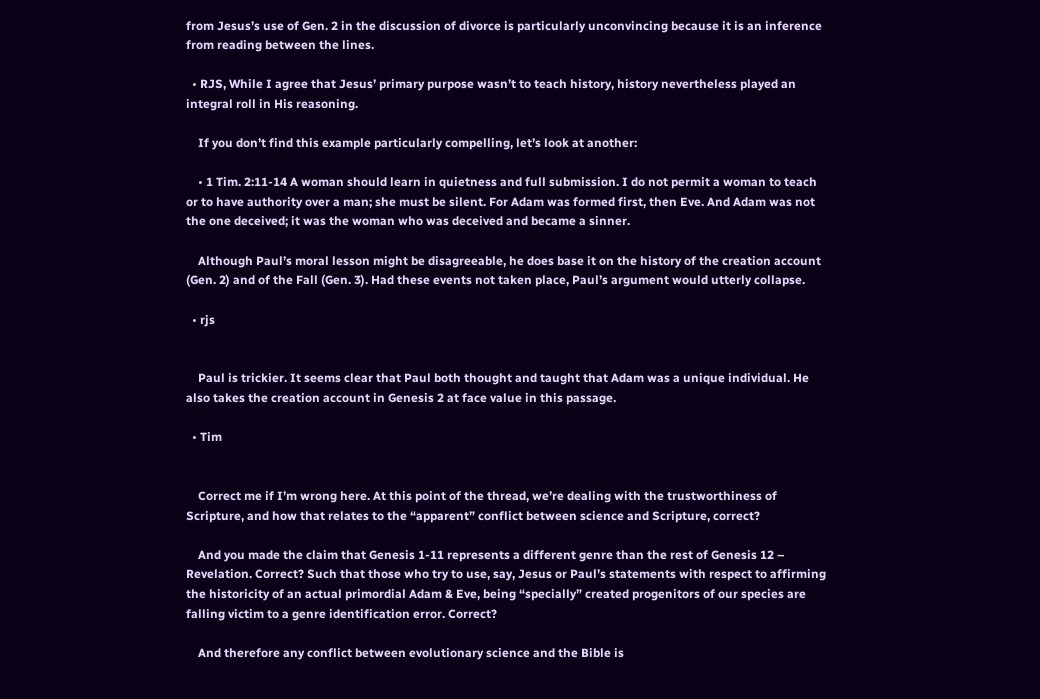from Jesus’s use of Gen. 2 in the discussion of divorce is particularly unconvincing because it is an inference from reading between the lines.

  • RJS, While I agree that Jesus’ primary purpose wasn’t to teach history, history nevertheless played an integral roll in His reasoning.

    If you don’t find this example particularly compelling, let’s look at another:

    • 1 Tim. 2:11-14 A woman should learn in quietness and full submission. I do not permit a woman to teach or to have authority over a man; she must be silent. For Adam was formed first, then Eve. And Adam was not the one deceived; it was the woman who was deceived and became a sinner.

    Although Paul’s moral lesson might be disagreeable, he does base it on the history of the creation account (Gen. 2) and of the Fall (Gen. 3). Had these events not taken place, Paul’s argument would utterly collapse.

  • rjs


    Paul is trickier. It seems clear that Paul both thought and taught that Adam was a unique individual. He also takes the creation account in Genesis 2 at face value in this passage.

  • Tim


    Correct me if I’m wrong here. At this point of the thread, we’re dealing with the trustworthiness of Scripture, and how that relates to the “apparent” conflict between science and Scripture, correct?

    And you made the claim that Genesis 1-11 represents a different genre than the rest of Genesis 12 – Revelation. Correct? Such that those who try to use, say, Jesus or Paul’s statements with respect to affirming the historicity of an actual primordial Adam & Eve, being “specially” created progenitors of our species are falling victim to a genre identification error. Correct?

    And therefore any conflict between evolutionary science and the Bible is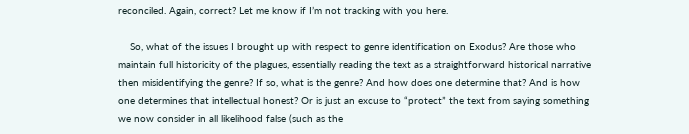reconciled. Again, correct? Let me know if I’m not tracking with you here.

    So, what of the issues I brought up with respect to genre identification on Exodus? Are those who maintain full historicity of the plagues, essentially reading the text as a straightforward historical narrative then misidentifying the genre? If so, what is the genre? And how does one determine that? And is how one determines that intellectual honest? Or is just an excuse to “protect” the text from saying something we now consider in all likelihood false (such as the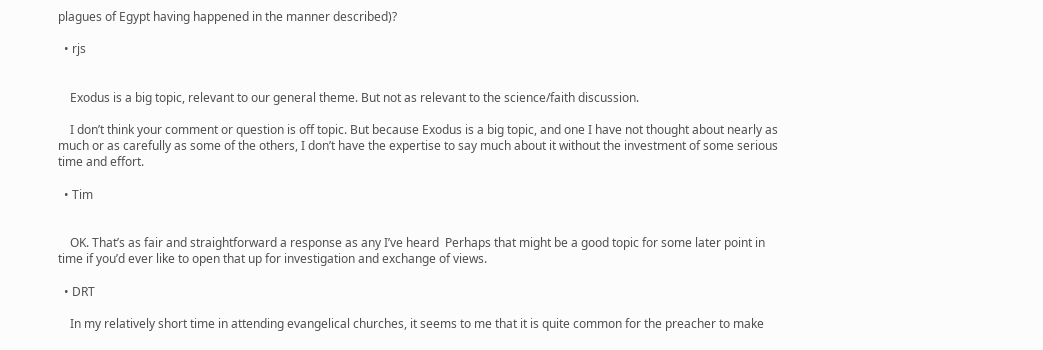plagues of Egypt having happened in the manner described)?

  • rjs


    Exodus is a big topic, relevant to our general theme. But not as relevant to the science/faith discussion.

    I don’t think your comment or question is off topic. But because Exodus is a big topic, and one I have not thought about nearly as much or as carefully as some of the others, I don’t have the expertise to say much about it without the investment of some serious time and effort.

  • Tim


    OK. That’s as fair and straightforward a response as any I’ve heard  Perhaps that might be a good topic for some later point in time if you’d ever like to open that up for investigation and exchange of views.

  • DRT

    In my relatively short time in attending evangelical churches, it seems to me that it is quite common for the preacher to make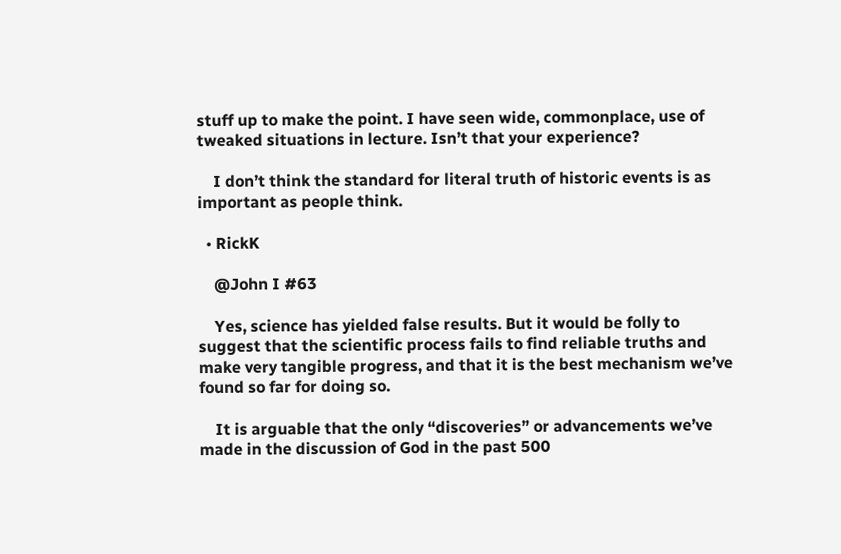stuff up to make the point. I have seen wide, commonplace, use of tweaked situations in lecture. Isn’t that your experience?

    I don’t think the standard for literal truth of historic events is as important as people think.

  • RickK

    @John I #63

    Yes, science has yielded false results. But it would be folly to suggest that the scientific process fails to find reliable truths and make very tangible progress, and that it is the best mechanism we’ve found so far for doing so.

    It is arguable that the only “discoveries” or advancements we’ve made in the discussion of God in the past 500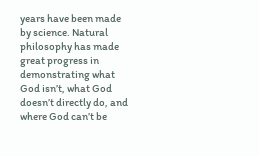years have been made by science. Natural philosophy has made great progress in demonstrating what God isn’t, what God doesn’t directly do, and where God can’t be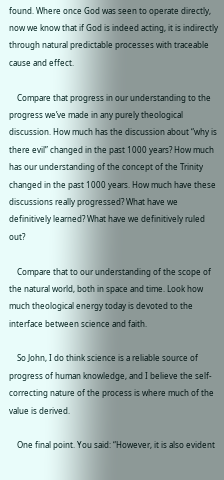found. Where once God was seen to operate directly, now we know that if God is indeed acting, it is indirectly through natural predictable processes with traceable cause and effect.

    Compare that progress in our understanding to the progress we’ve made in any purely theological discussion. How much has the discussion about “why is there evil” changed in the past 1000 years? How much has our understanding of the concept of the Trinity changed in the past 1000 years. How much have these discussions really progressed? What have we definitively learned? What have we definitively ruled out?

    Compare that to our understanding of the scope of the natural world, both in space and time. Look how much theological energy today is devoted to the interface between science and faith.

    So John, I do think science is a reliable source of progress of human knowledge, and I believe the self-correcting nature of the process is where much of the value is derived.

    One final point. You said: “However, it is also evident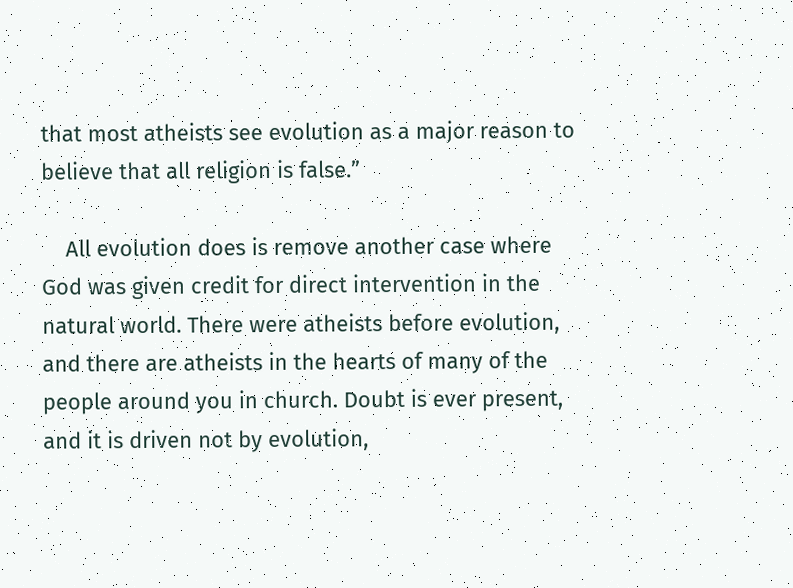that most atheists see evolution as a major reason to believe that all religion is false.”

    All evolution does is remove another case where God was given credit for direct intervention in the natural world. There were atheists before evolution, and there are atheists in the hearts of many of the people around you in church. Doubt is ever present, and it is driven not by evolution,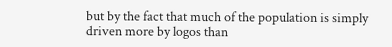but by the fact that much of the population is simply driven more by logos than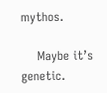mythos.

    Maybe it’s genetic.